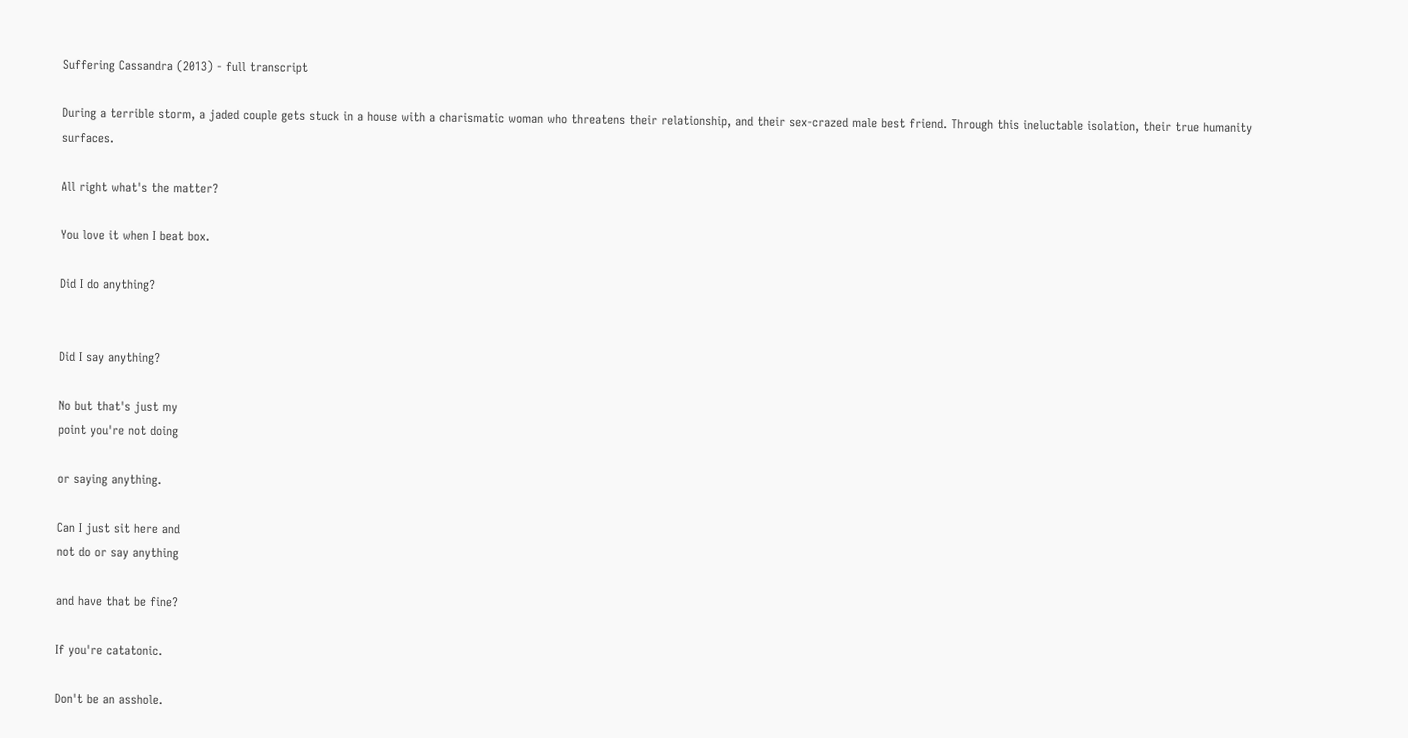Suffering Cassandra (2013) - full transcript

During a terrible storm, a jaded couple gets stuck in a house with a charismatic woman who threatens their relationship, and their sex-crazed male best friend. Through this ineluctable isolation, their true humanity surfaces.

All right what's the matter?

You love it when I beat box.

Did I do anything?


Did I say anything?

No but that's just my
point you're not doing

or saying anything.

Can I just sit here and
not do or say anything

and have that be fine?

If you're catatonic.

Don't be an asshole.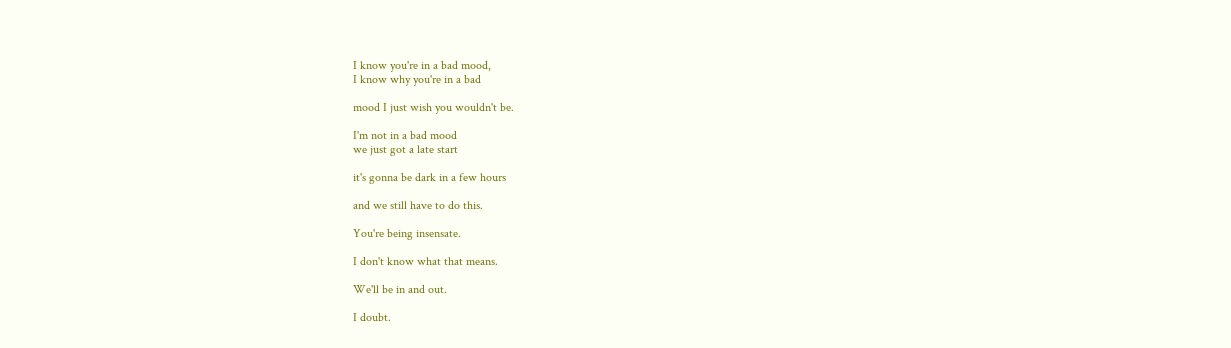I know you're in a bad mood,
I know why you're in a bad

mood I just wish you wouldn't be.

I'm not in a bad mood
we just got a late start

it's gonna be dark in a few hours

and we still have to do this.

You're being insensate.

I don't know what that means.

We'll be in and out.

I doubt.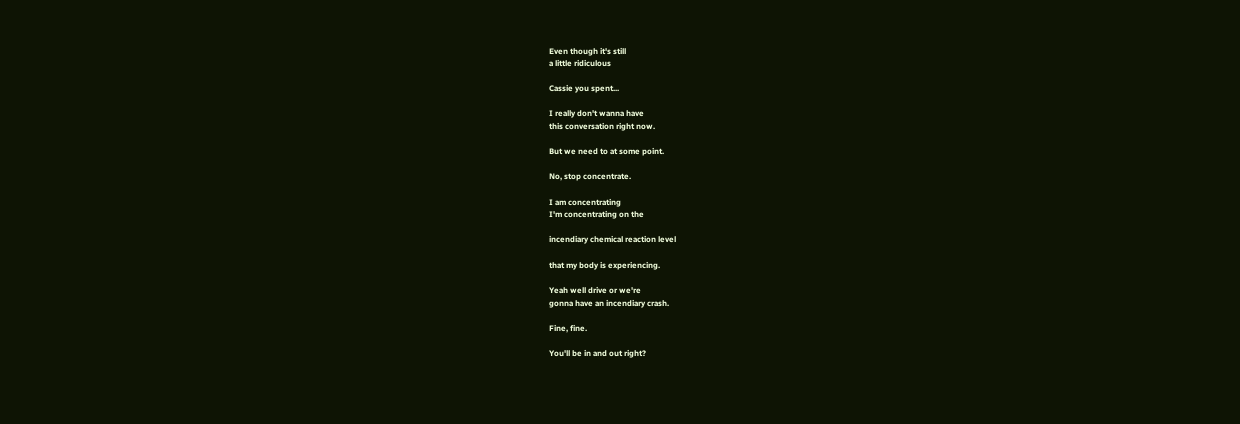Even though it's still
a little ridiculous

Cassie you spent...

I really don't wanna have
this conversation right now.

But we need to at some point.

No, stop concentrate.

I am concentrating
I'm concentrating on the

incendiary chemical reaction level

that my body is experiencing.

Yeah well drive or we're
gonna have an incendiary crash.

Fine, fine.

You'll be in and out right?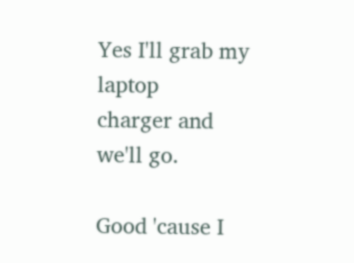Yes I'll grab my laptop
charger and we'll go.

Good 'cause I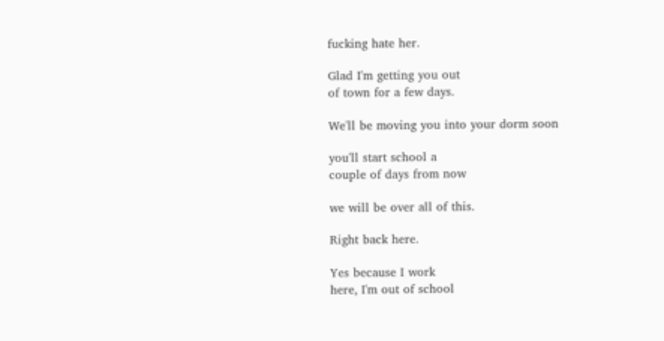fucking hate her.

Glad I'm getting you out
of town for a few days.

We'll be moving you into your dorm soon

you'll start school a
couple of days from now

we will be over all of this.

Right back here.

Yes because I work
here, I'm out of school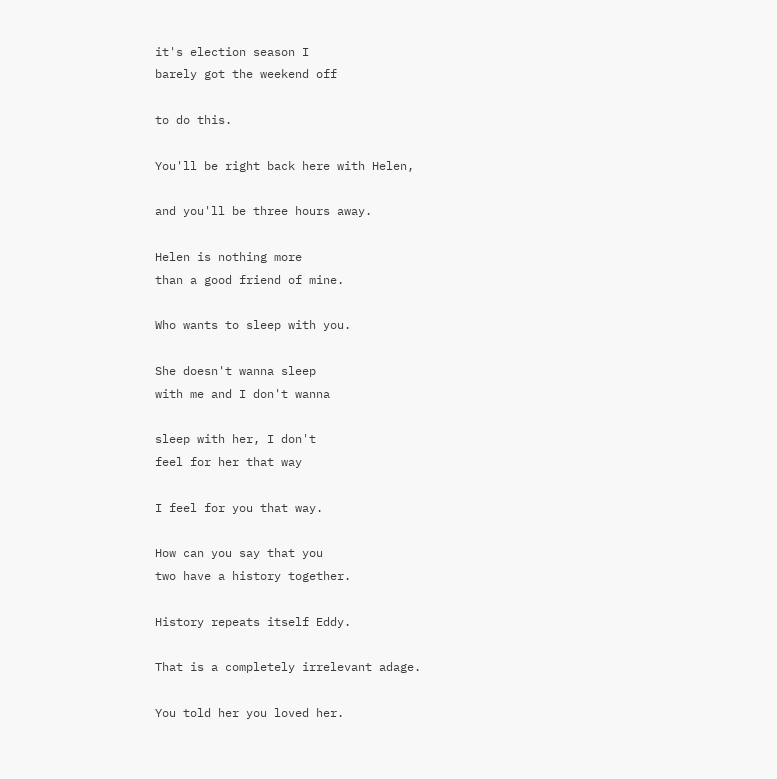it's election season I
barely got the weekend off

to do this.

You'll be right back here with Helen,

and you'll be three hours away.

Helen is nothing more
than a good friend of mine.

Who wants to sleep with you.

She doesn't wanna sleep
with me and I don't wanna

sleep with her, I don't
feel for her that way

I feel for you that way.

How can you say that you
two have a history together.

History repeats itself Eddy.

That is a completely irrelevant adage.

You told her you loved her.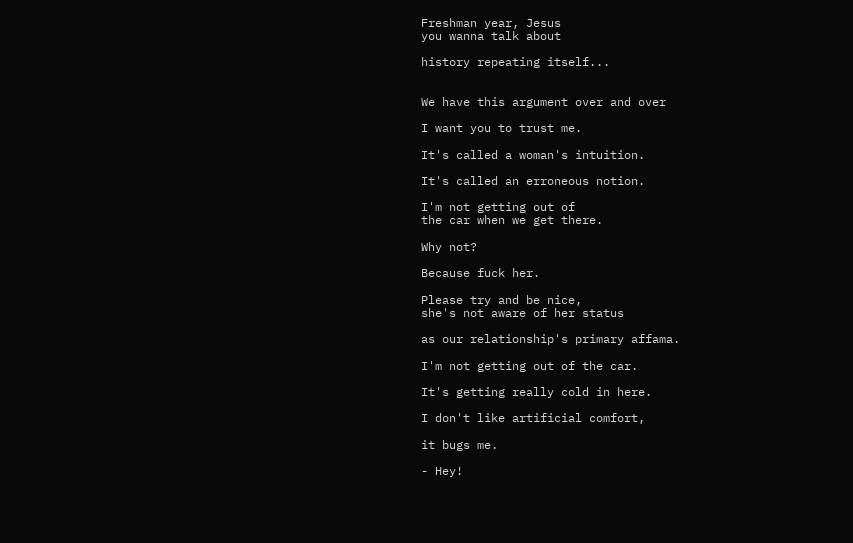Freshman year, Jesus
you wanna talk about

history repeating itself...


We have this argument over and over

I want you to trust me.

It's called a woman's intuition.

It's called an erroneous notion.

I'm not getting out of
the car when we get there.

Why not?

Because fuck her.

Please try and be nice,
she's not aware of her status

as our relationship's primary affama.

I'm not getting out of the car.

It's getting really cold in here.

I don't like artificial comfort,

it bugs me.

- Hey!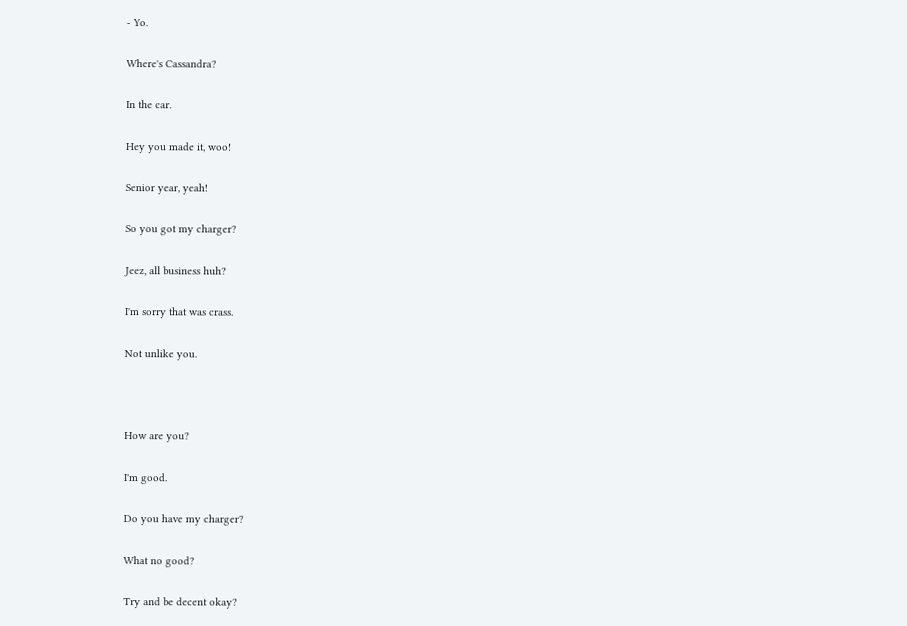- Yo.

Where's Cassandra?

In the car.

Hey you made it, woo!

Senior year, yeah!

So you got my charger?

Jeez, all business huh?

I'm sorry that was crass.

Not unlike you.



How are you?

I'm good.

Do you have my charger?

What no good?

Try and be decent okay?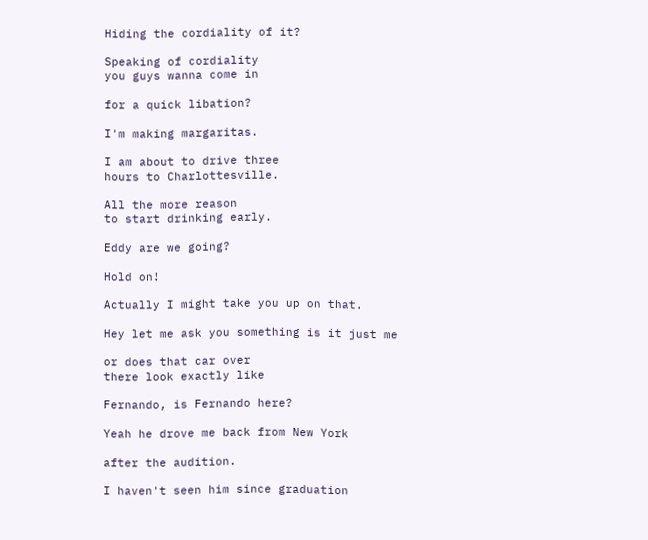Hiding the cordiality of it?

Speaking of cordiality
you guys wanna come in

for a quick libation?

I'm making margaritas.

I am about to drive three
hours to Charlottesville.

All the more reason
to start drinking early.

Eddy are we going?

Hold on!

Actually I might take you up on that.

Hey let me ask you something is it just me

or does that car over
there look exactly like

Fernando, is Fernando here?

Yeah he drove me back from New York

after the audition.

I haven't seen him since graduation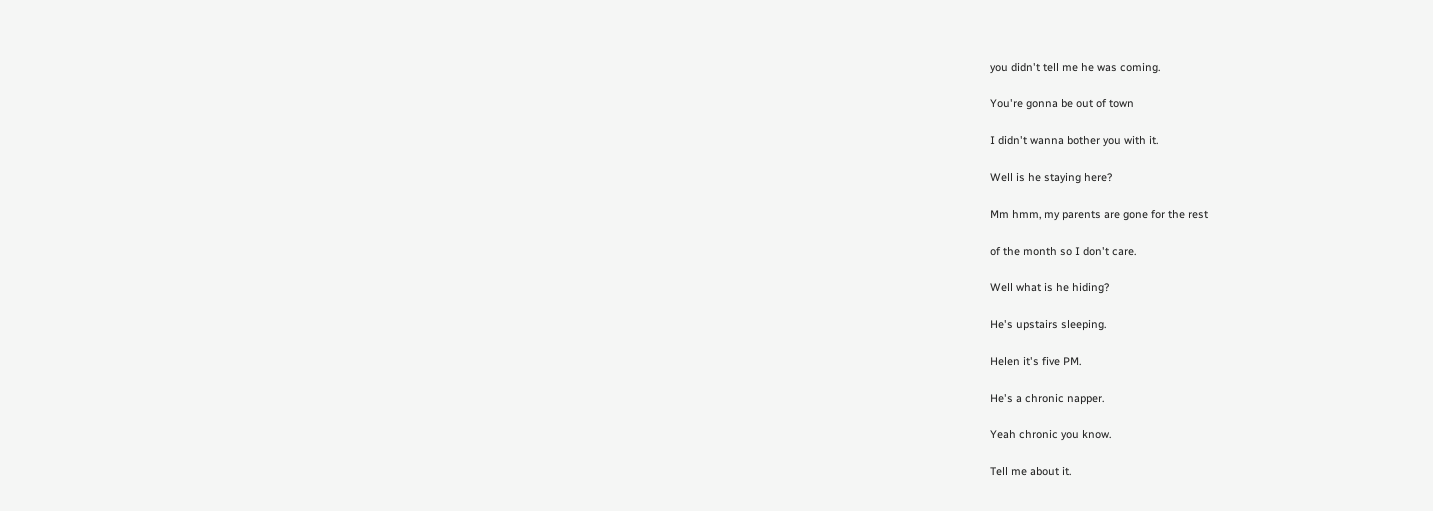you didn't tell me he was coming.

You're gonna be out of town

I didn't wanna bother you with it.

Well is he staying here?

Mm hmm, my parents are gone for the rest

of the month so I don't care.

Well what is he hiding?

He's upstairs sleeping.

Helen it's five PM.

He's a chronic napper.

Yeah chronic you know.

Tell me about it.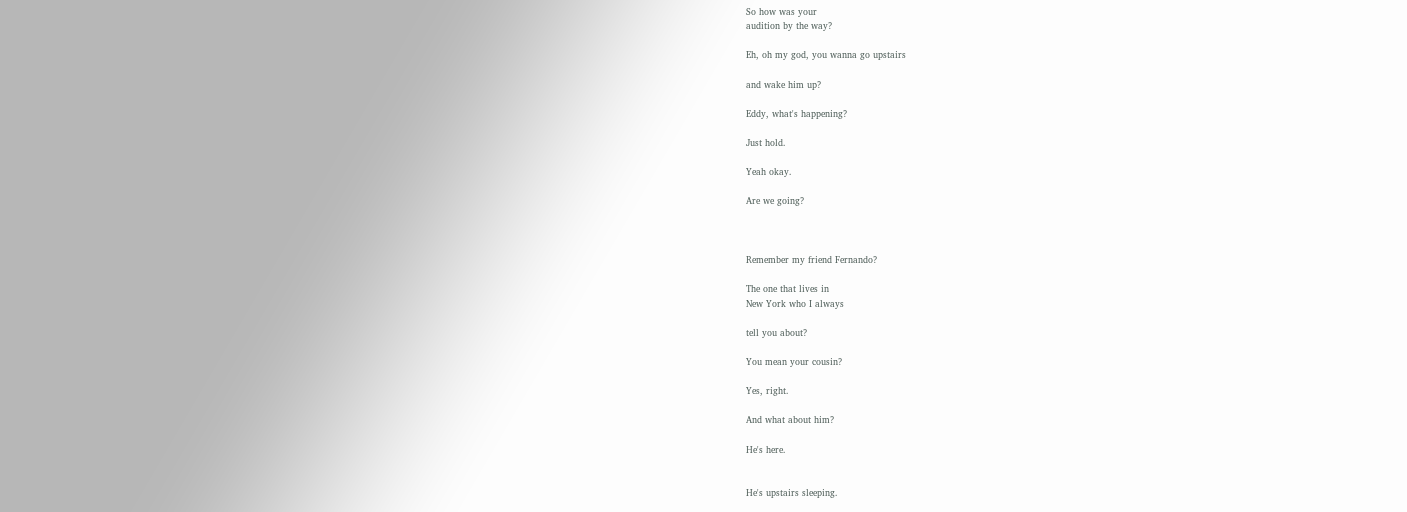So how was your
audition by the way?

Eh, oh my god, you wanna go upstairs

and wake him up?

Eddy, what's happening?

Just hold.

Yeah okay.

Are we going?



Remember my friend Fernando?

The one that lives in
New York who I always

tell you about?

You mean your cousin?

Yes, right.

And what about him?

He's here.


He's upstairs sleeping.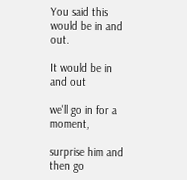You said this would be in and out.

It would be in and out

we'll go in for a moment,

surprise him and then go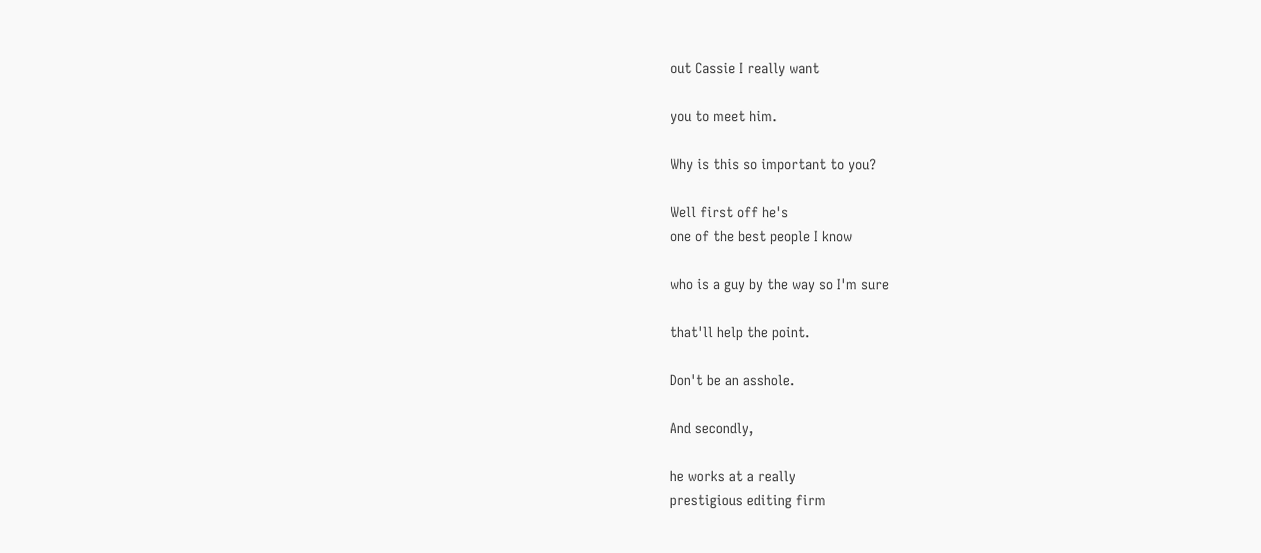out Cassie I really want

you to meet him.

Why is this so important to you?

Well first off he's
one of the best people I know

who is a guy by the way so I'm sure

that'll help the point.

Don't be an asshole.

And secondly,

he works at a really
prestigious editing firm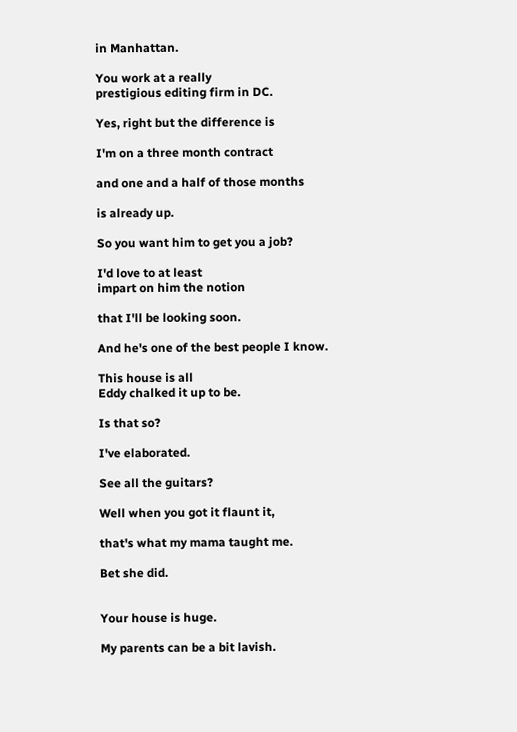in Manhattan.

You work at a really
prestigious editing firm in DC.

Yes, right but the difference is

I'm on a three month contract

and one and a half of those months

is already up.

So you want him to get you a job?

I'd love to at least
impart on him the notion

that I'll be looking soon.

And he's one of the best people I know.

This house is all
Eddy chalked it up to be.

Is that so?

I've elaborated.

See all the guitars?

Well when you got it flaunt it,

that's what my mama taught me.

Bet she did.


Your house is huge.

My parents can be a bit lavish.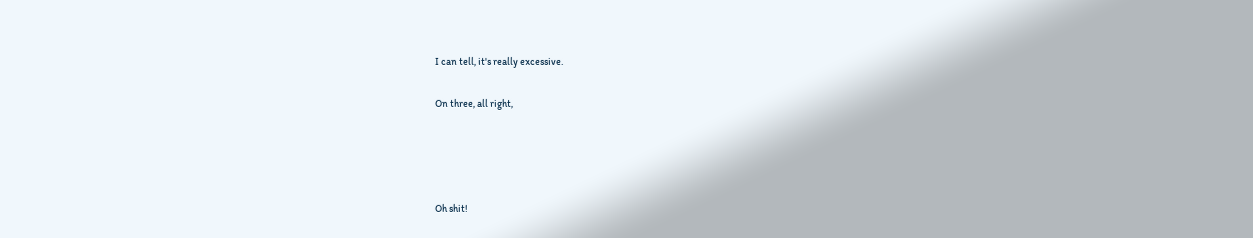I can tell, it's really excessive.

On three, all right,




Oh shit!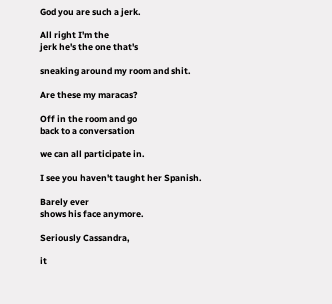God you are such a jerk.

All right I'm the
jerk he's the one that's

sneaking around my room and shit.

Are these my maracas?

Off in the room and go
back to a conversation

we can all participate in.

I see you haven't taught her Spanish.

Barely ever
shows his face anymore.

Seriously Cassandra,

it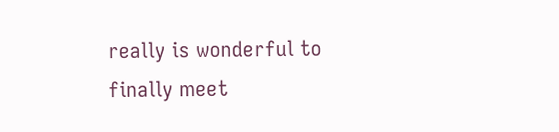really is wonderful to finally meet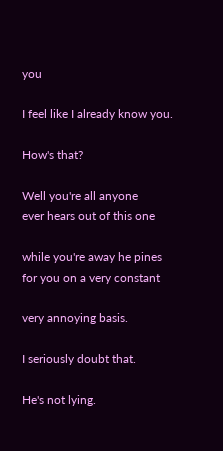you

I feel like I already know you.

How's that?

Well you're all anyone
ever hears out of this one

while you're away he pines
for you on a very constant

very annoying basis.

I seriously doubt that.

He's not lying.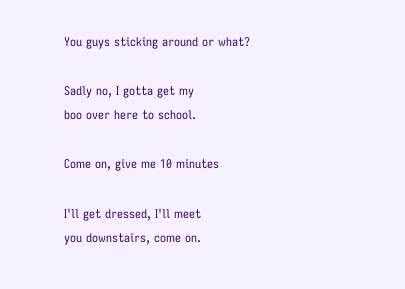You guys sticking around or what?

Sadly no, I gotta get my
boo over here to school.

Come on, give me 10 minutes

I'll get dressed, I'll meet
you downstairs, come on.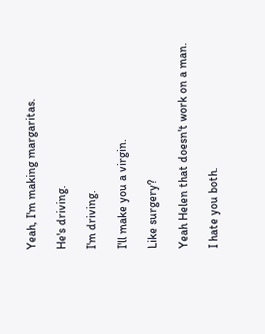Yeah, I'm making margaritas.

He's driving.

I'm driving.

I'll make you a virgin.

Like surgery?

Yeah Helen that doesn't work on a man.

I hate you both.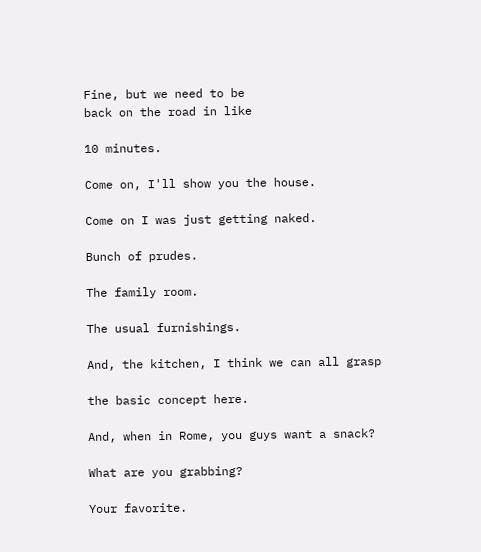Fine, but we need to be
back on the road in like

10 minutes.

Come on, I'll show you the house.

Come on I was just getting naked.

Bunch of prudes.

The family room.

The usual furnishings.

And, the kitchen, I think we can all grasp

the basic concept here.

And, when in Rome, you guys want a snack?

What are you grabbing?

Your favorite.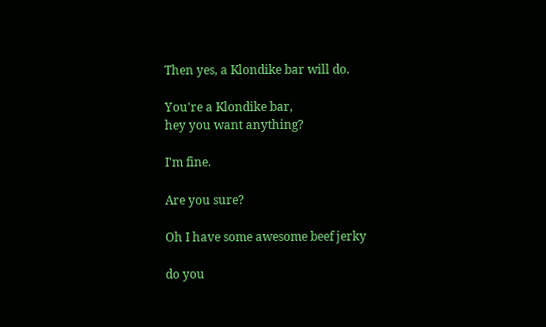Then yes, a Klondike bar will do.

You're a Klondike bar,
hey you want anything?

I'm fine.

Are you sure?

Oh I have some awesome beef jerky

do you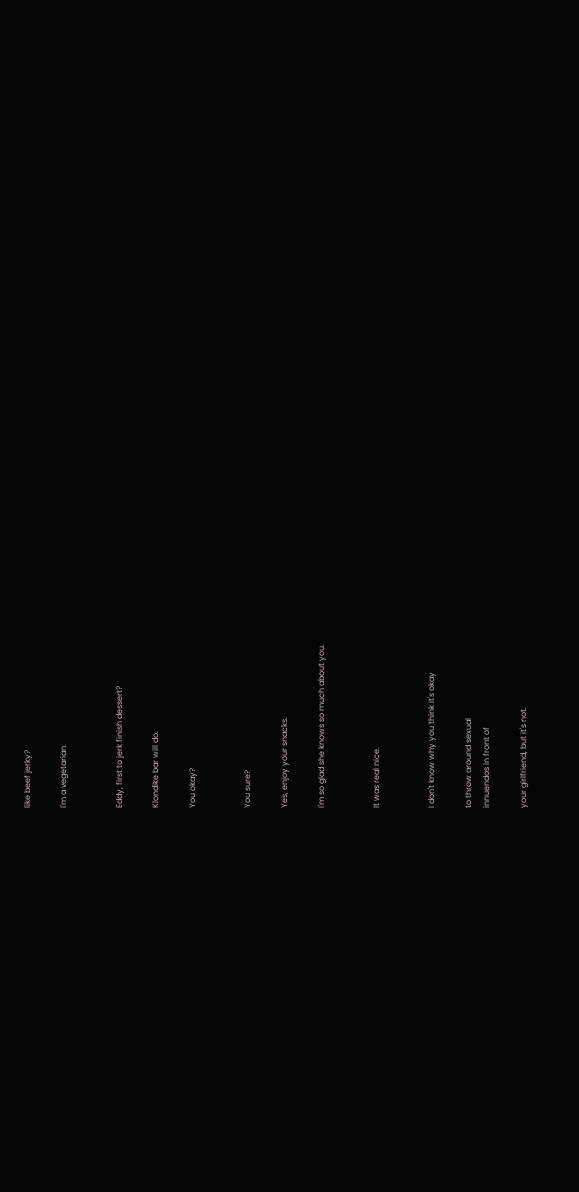like beef jerky?

I'm a vegetarian.


Eddy, first to jerk finish dessert?

Klondike bar will do.

You okay?


You sure?

Yes, enjoy your snacks.

I'm so glad she knows so much about you.


It was real nice.


I don't know why you think it's okay

to throw around sexual
innuendos in front of

your girlfriend, but it's not.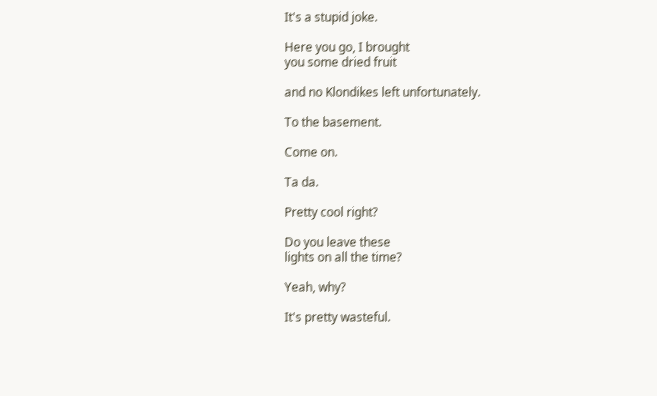It's a stupid joke.

Here you go, I brought
you some dried fruit

and no Klondikes left unfortunately.

To the basement.

Come on.

Ta da.

Pretty cool right?

Do you leave these
lights on all the time?

Yeah, why?

It's pretty wasteful.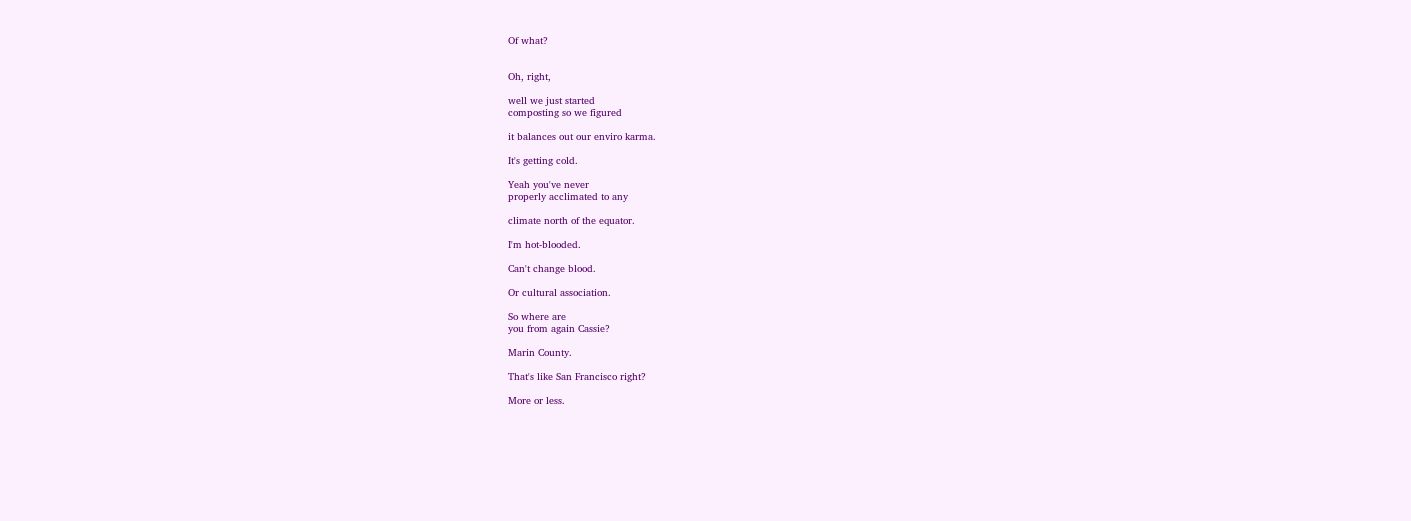Of what?


Oh, right,

well we just started
composting so we figured

it balances out our enviro karma.

It's getting cold.

Yeah you've never
properly acclimated to any

climate north of the equator.

I'm hot-blooded.

Can't change blood.

Or cultural association.

So where are
you from again Cassie?

Marin County.

That's like San Francisco right?

More or less.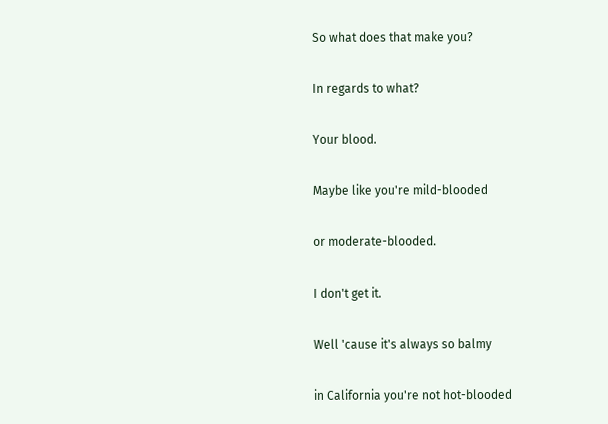So what does that make you?

In regards to what?

Your blood.

Maybe like you're mild-blooded

or moderate-blooded.

I don't get it.

Well 'cause it's always so balmy

in California you're not hot-blooded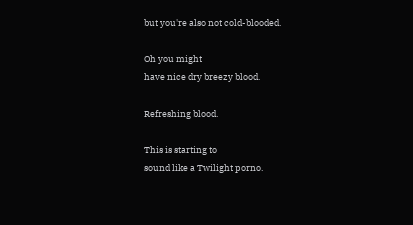but you're also not cold-blooded.

Oh you might
have nice dry breezy blood.

Refreshing blood.

This is starting to
sound like a Twilight porno.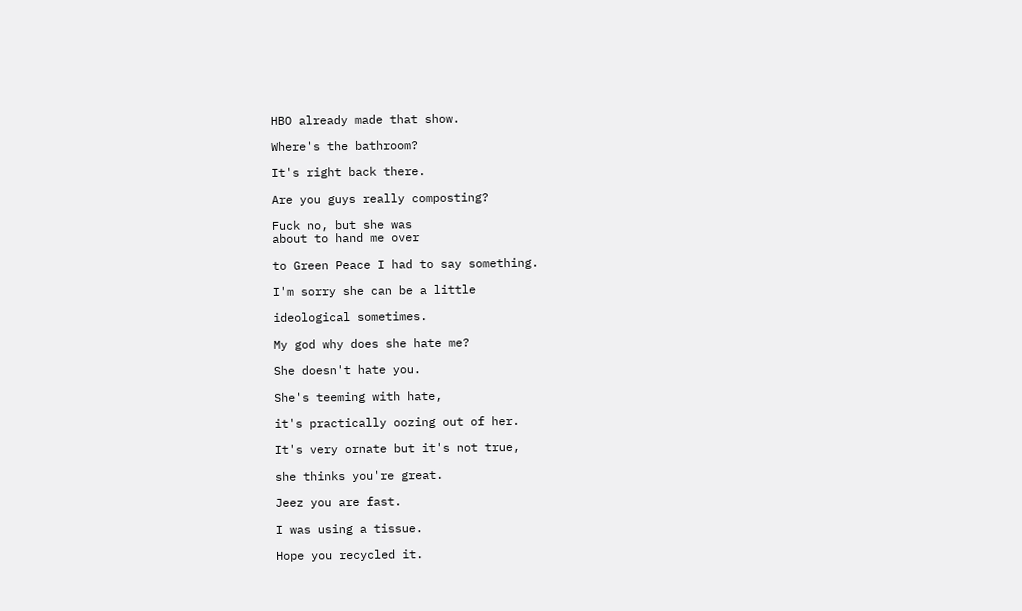HBO already made that show.

Where's the bathroom?

It's right back there.

Are you guys really composting?

Fuck no, but she was
about to hand me over

to Green Peace I had to say something.

I'm sorry she can be a little

ideological sometimes.

My god why does she hate me?

She doesn't hate you.

She's teeming with hate,

it's practically oozing out of her.

It's very ornate but it's not true,

she thinks you're great.

Jeez you are fast.

I was using a tissue.

Hope you recycled it.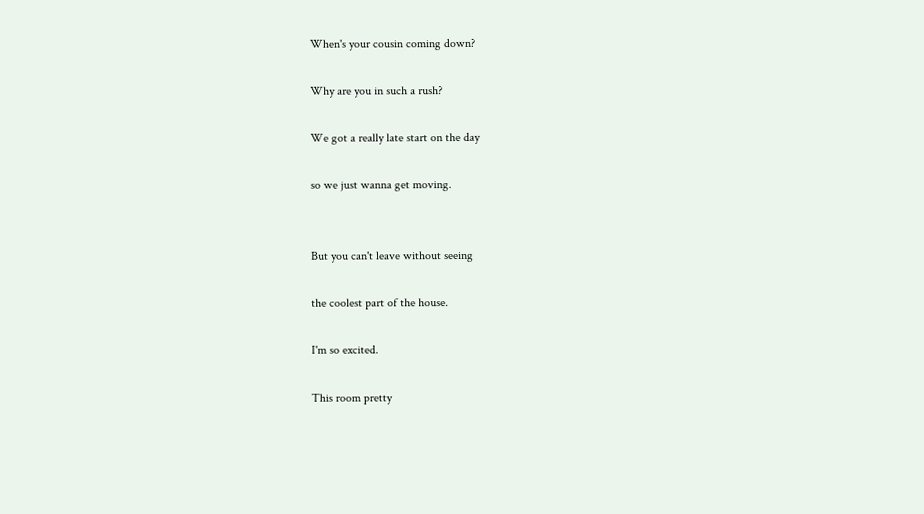When's your cousin coming down?

Why are you in such a rush?

We got a really late start on the day

so we just wanna get moving.


But you can't leave without seeing

the coolest part of the house.

I'm so excited.

This room pretty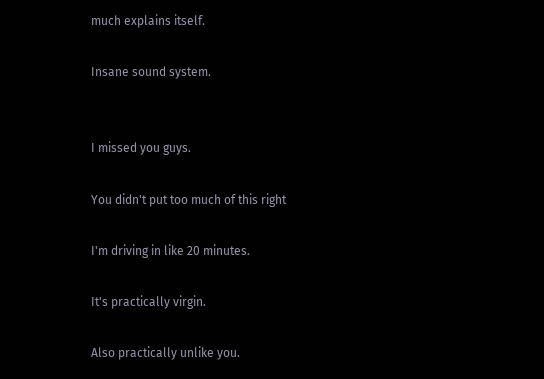much explains itself.

Insane sound system.


I missed you guys.

You didn't put too much of this right

I'm driving in like 20 minutes.

It's practically virgin.

Also practically unlike you.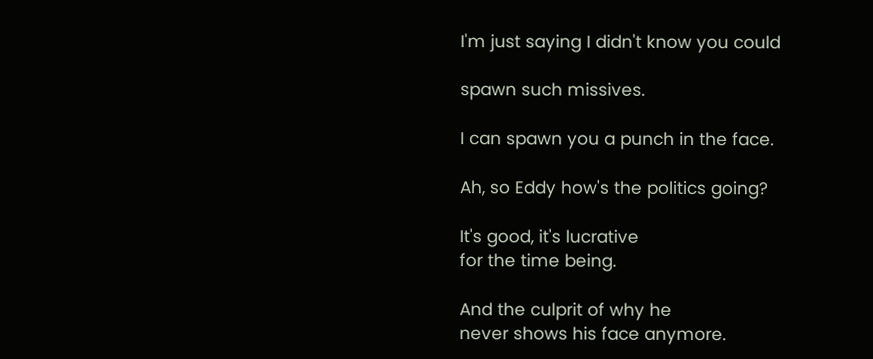I'm just saying I didn't know you could

spawn such missives.

I can spawn you a punch in the face.

Ah, so Eddy how's the politics going?

It's good, it's lucrative
for the time being.

And the culprit of why he
never shows his face anymore.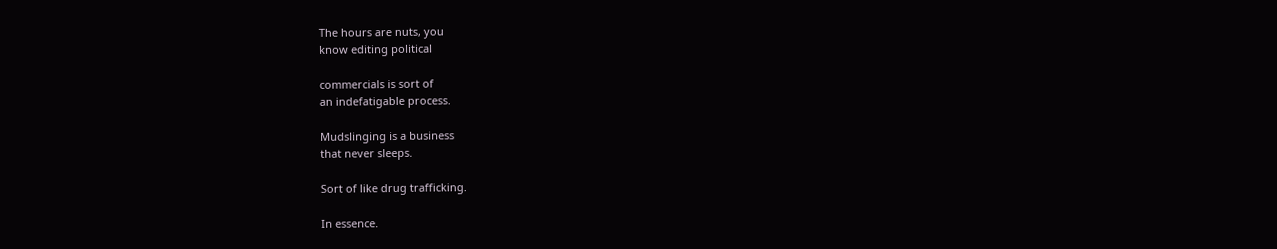The hours are nuts, you
know editing political

commercials is sort of
an indefatigable process.

Mudslinging is a business
that never sleeps.

Sort of like drug trafficking.

In essence.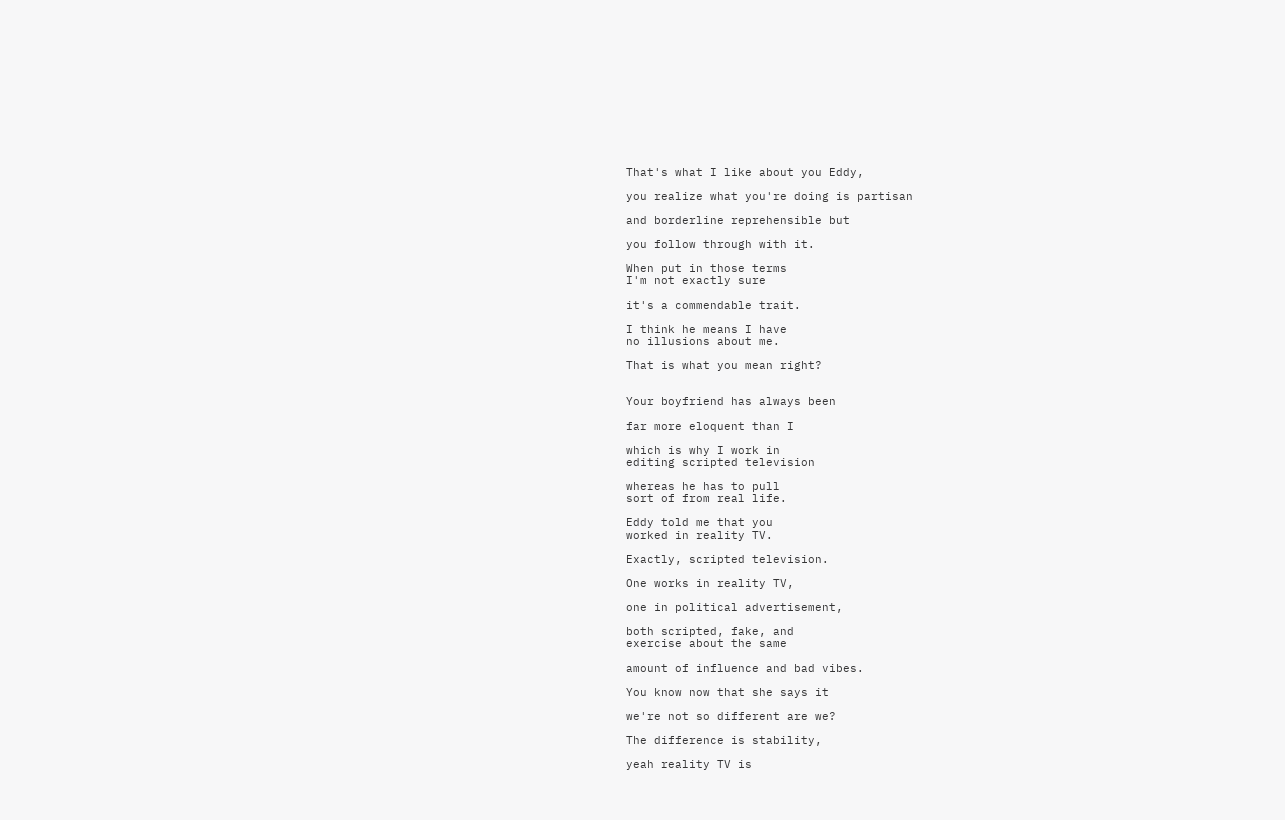That's what I like about you Eddy,

you realize what you're doing is partisan

and borderline reprehensible but

you follow through with it.

When put in those terms
I'm not exactly sure

it's a commendable trait.

I think he means I have
no illusions about me.

That is what you mean right?


Your boyfriend has always been

far more eloquent than I

which is why I work in
editing scripted television

whereas he has to pull
sort of from real life.

Eddy told me that you
worked in reality TV.

Exactly, scripted television.

One works in reality TV,

one in political advertisement,

both scripted, fake, and
exercise about the same

amount of influence and bad vibes.

You know now that she says it

we're not so different are we?

The difference is stability,

yeah reality TV is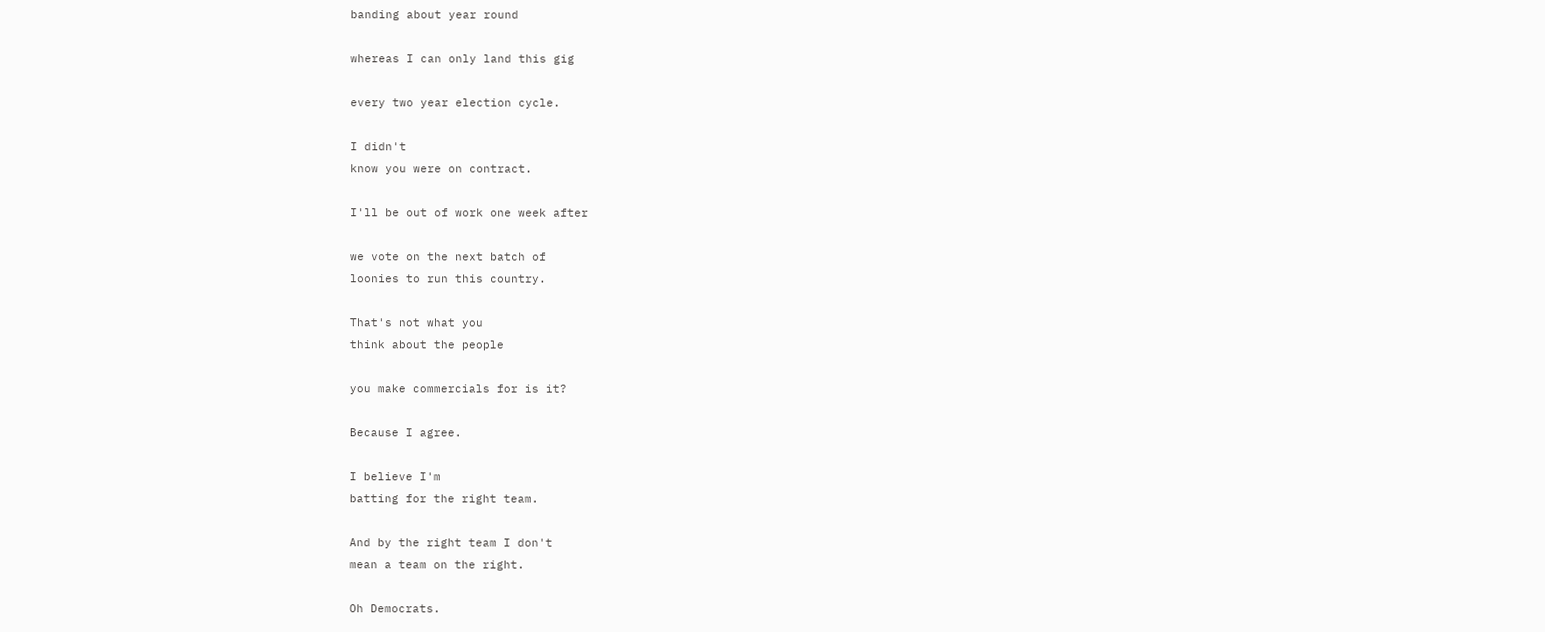banding about year round

whereas I can only land this gig

every two year election cycle.

I didn't
know you were on contract.

I'll be out of work one week after

we vote on the next batch of
loonies to run this country.

That's not what you
think about the people

you make commercials for is it?

Because I agree.

I believe I'm
batting for the right team.

And by the right team I don't
mean a team on the right.

Oh Democrats.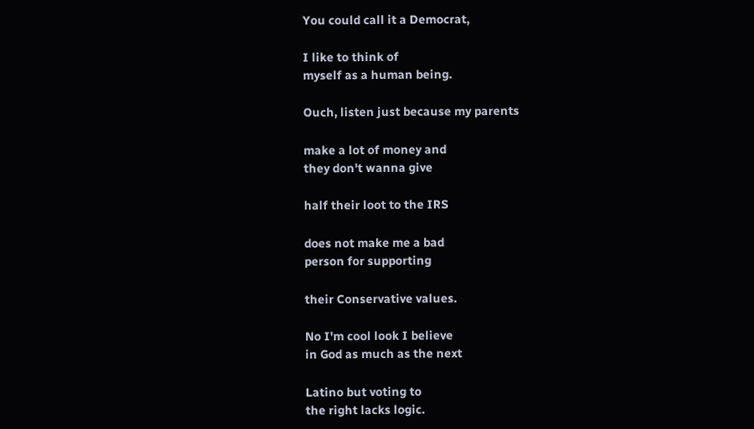You could call it a Democrat,

I like to think of
myself as a human being.

Ouch, listen just because my parents

make a lot of money and
they don't wanna give

half their loot to the IRS

does not make me a bad
person for supporting

their Conservative values.

No I'm cool look I believe
in God as much as the next

Latino but voting to
the right lacks logic.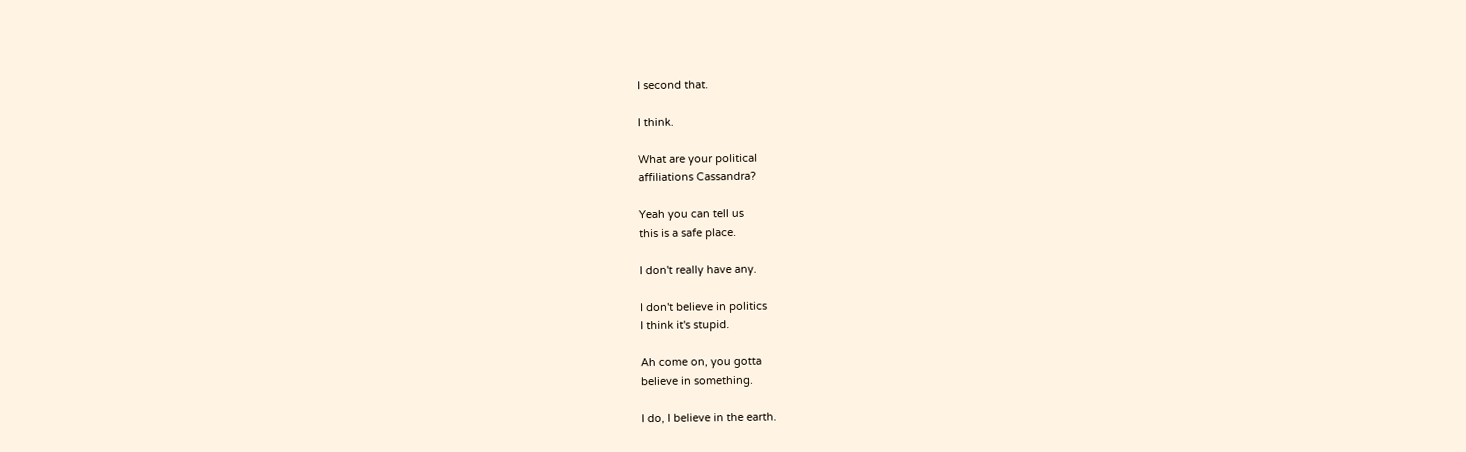I second that.

I think.

What are your political
affiliations Cassandra?

Yeah you can tell us
this is a safe place.

I don't really have any.

I don't believe in politics
I think it's stupid.

Ah come on, you gotta
believe in something.

I do, I believe in the earth.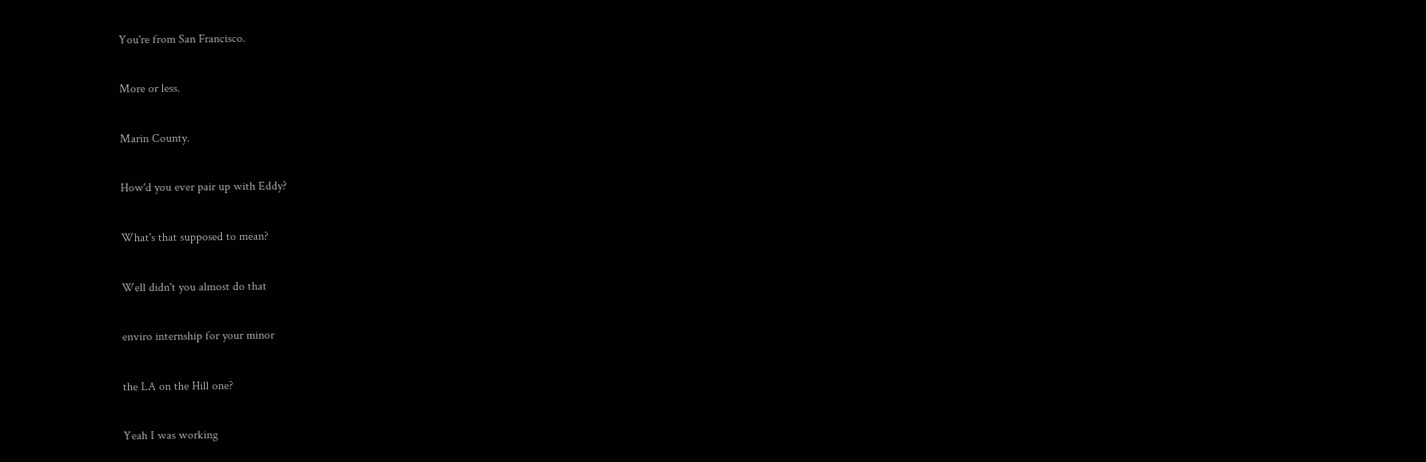You're from San Francisco.

More or less.

Marin County.

How'd you ever pair up with Eddy?

What's that supposed to mean?

Well didn't you almost do that

enviro internship for your minor

the LA on the Hill one?

Yeah I was working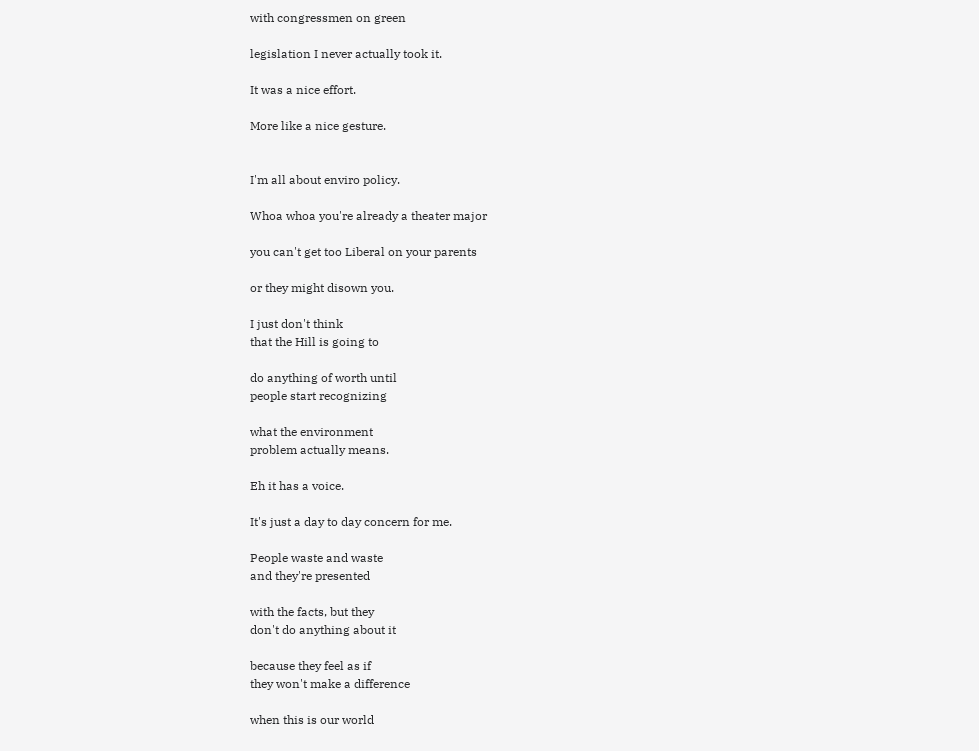with congressmen on green

legislation I never actually took it.

It was a nice effort.

More like a nice gesture.


I'm all about enviro policy.

Whoa whoa you're already a theater major

you can't get too Liberal on your parents

or they might disown you.

I just don't think
that the Hill is going to

do anything of worth until
people start recognizing

what the environment
problem actually means.

Eh it has a voice.

It's just a day to day concern for me.

People waste and waste
and they're presented

with the facts, but they
don't do anything about it

because they feel as if
they won't make a difference

when this is our world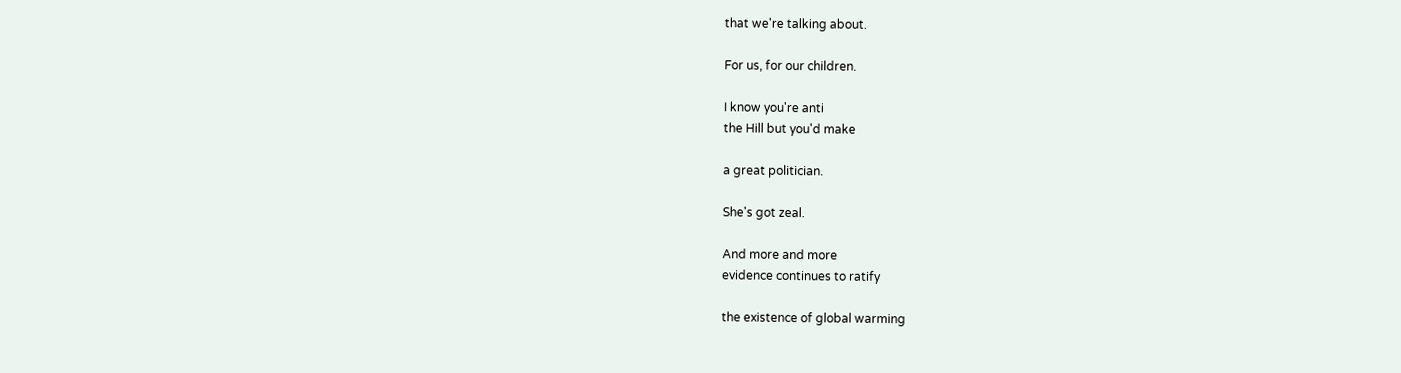that we're talking about.

For us, for our children.

I know you're anti
the Hill but you'd make

a great politician.

She's got zeal.

And more and more
evidence continues to ratify

the existence of global warming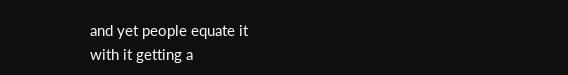and yet people equate it
with it getting a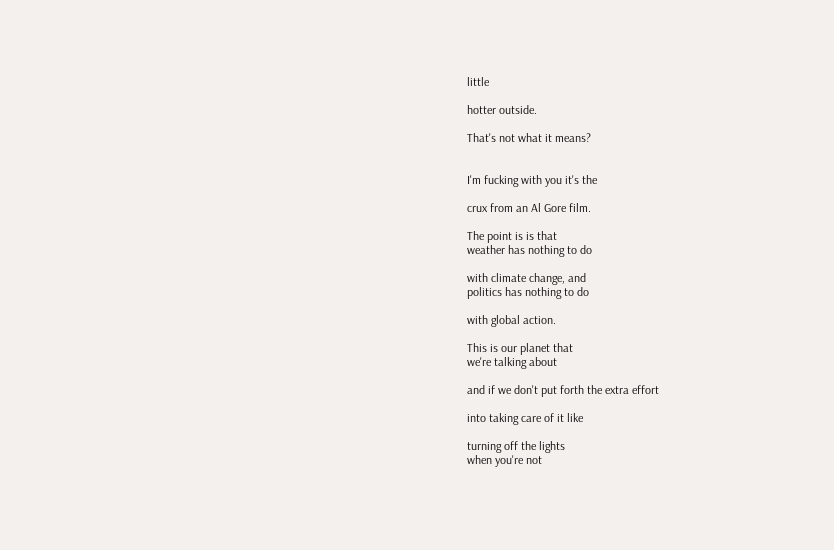little

hotter outside.

That's not what it means?


I'm fucking with you it's the

crux from an Al Gore film.

The point is is that
weather has nothing to do

with climate change, and
politics has nothing to do

with global action.

This is our planet that
we're talking about

and if we don't put forth the extra effort

into taking care of it like

turning off the lights
when you're not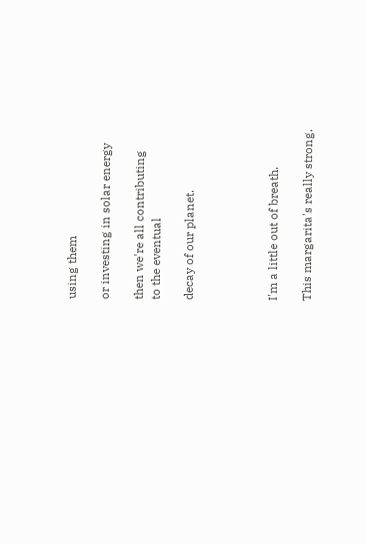using them

or investing in solar energy

then we're all contributing
to the eventual

decay of our planet.




I'm a little out of breath.

This margarita's really strong.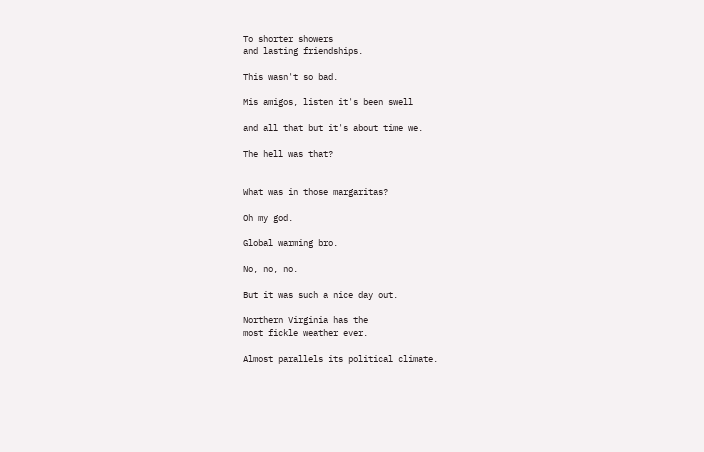To shorter showers
and lasting friendships.

This wasn't so bad.

Mis amigos, listen it's been swell

and all that but it's about time we.

The hell was that?


What was in those margaritas?

Oh my god.

Global warming bro.

No, no, no.

But it was such a nice day out.

Northern Virginia has the
most fickle weather ever.

Almost parallels its political climate.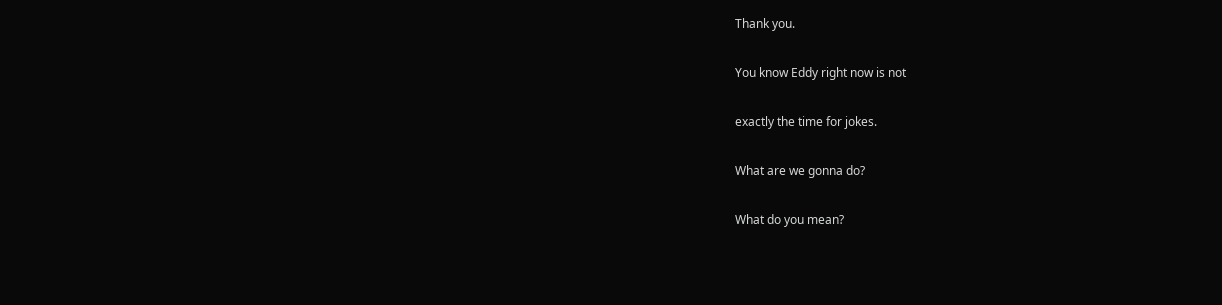Thank you.

You know Eddy right now is not

exactly the time for jokes.

What are we gonna do?

What do you mean?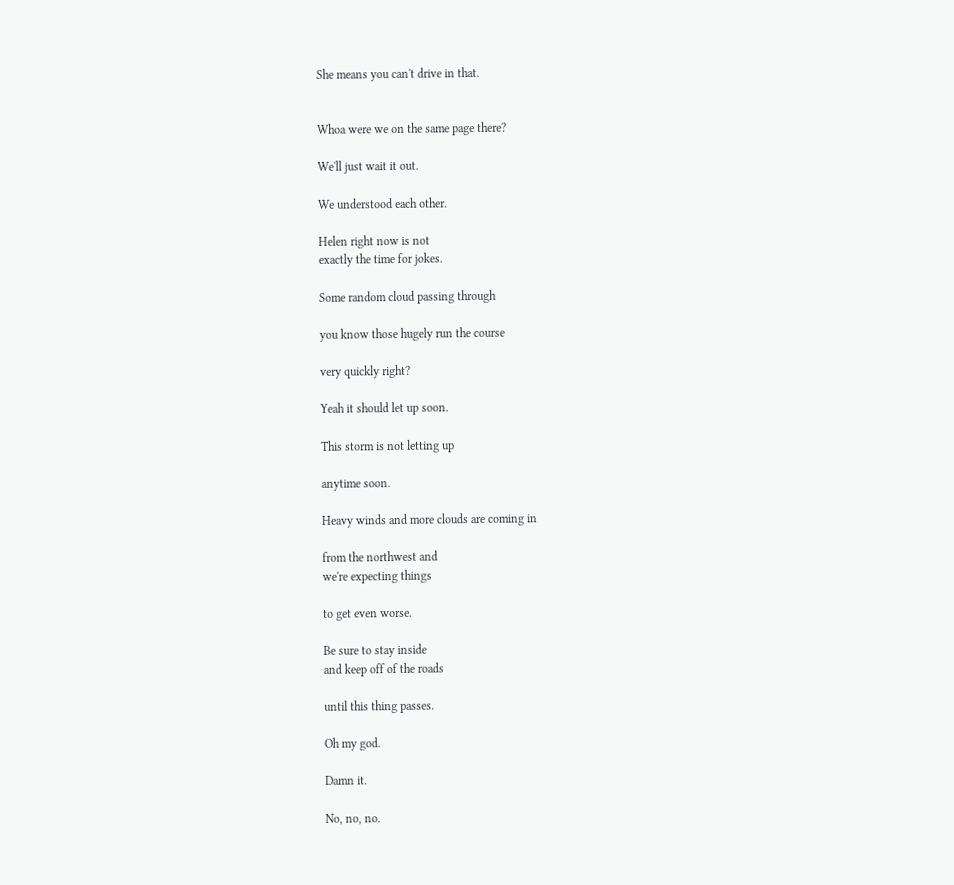She means you can't drive in that.


Whoa were we on the same page there?

We'll just wait it out.

We understood each other.

Helen right now is not
exactly the time for jokes.

Some random cloud passing through

you know those hugely run the course

very quickly right?

Yeah it should let up soon.

This storm is not letting up

anytime soon.

Heavy winds and more clouds are coming in

from the northwest and
we're expecting things

to get even worse.

Be sure to stay inside
and keep off of the roads

until this thing passes.

Oh my god.

Damn it.

No, no, no.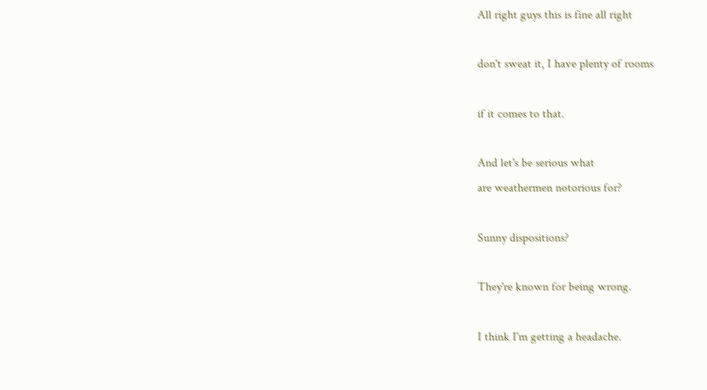All right guys this is fine all right

don't sweat it, I have plenty of rooms

if it comes to that.

And let's be serious what
are weathermen notorious for?

Sunny dispositions?

They're known for being wrong.

I think I'm getting a headache.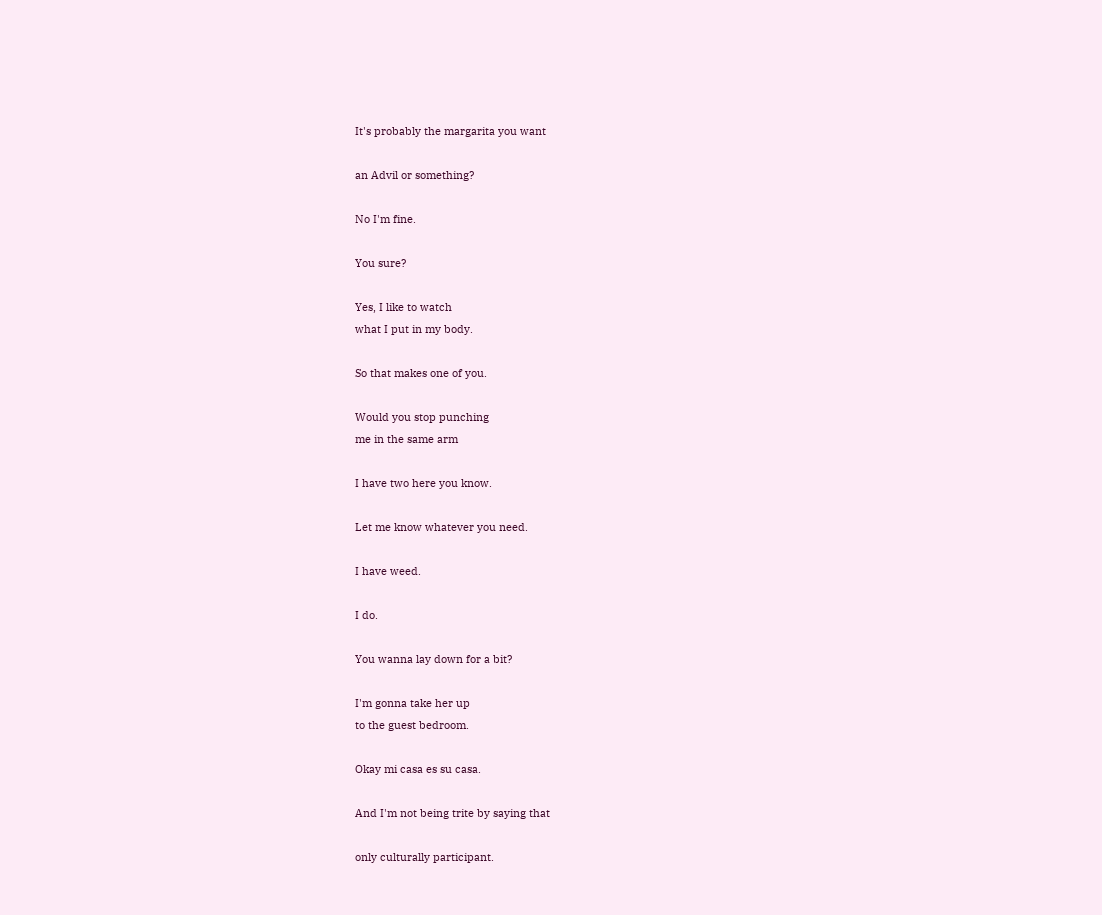It's probably the margarita you want

an Advil or something?

No I'm fine.

You sure?

Yes, I like to watch
what I put in my body.

So that makes one of you.

Would you stop punching
me in the same arm

I have two here you know.

Let me know whatever you need.

I have weed.

I do.

You wanna lay down for a bit?

I'm gonna take her up
to the guest bedroom.

Okay mi casa es su casa.

And I'm not being trite by saying that

only culturally participant.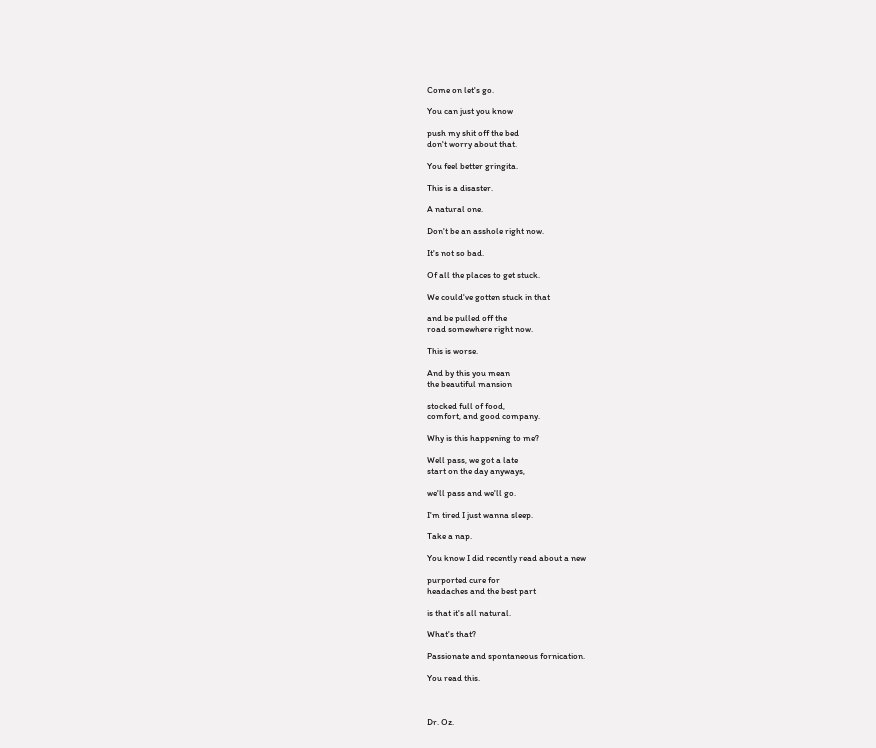Come on let's go.

You can just you know

push my shit off the bed
don't worry about that.

You feel better gringita.

This is a disaster.

A natural one.

Don't be an asshole right now.

It's not so bad.

Of all the places to get stuck.

We could've gotten stuck in that

and be pulled off the
road somewhere right now.

This is worse.

And by this you mean
the beautiful mansion

stocked full of food,
comfort, and good company.

Why is this happening to me?

Well pass, we got a late
start on the day anyways,

we'll pass and we'll go.

I'm tired I just wanna sleep.

Take a nap.

You know I did recently read about a new

purported cure for
headaches and the best part

is that it's all natural.

What's that?

Passionate and spontaneous fornication.

You read this.



Dr. Oz.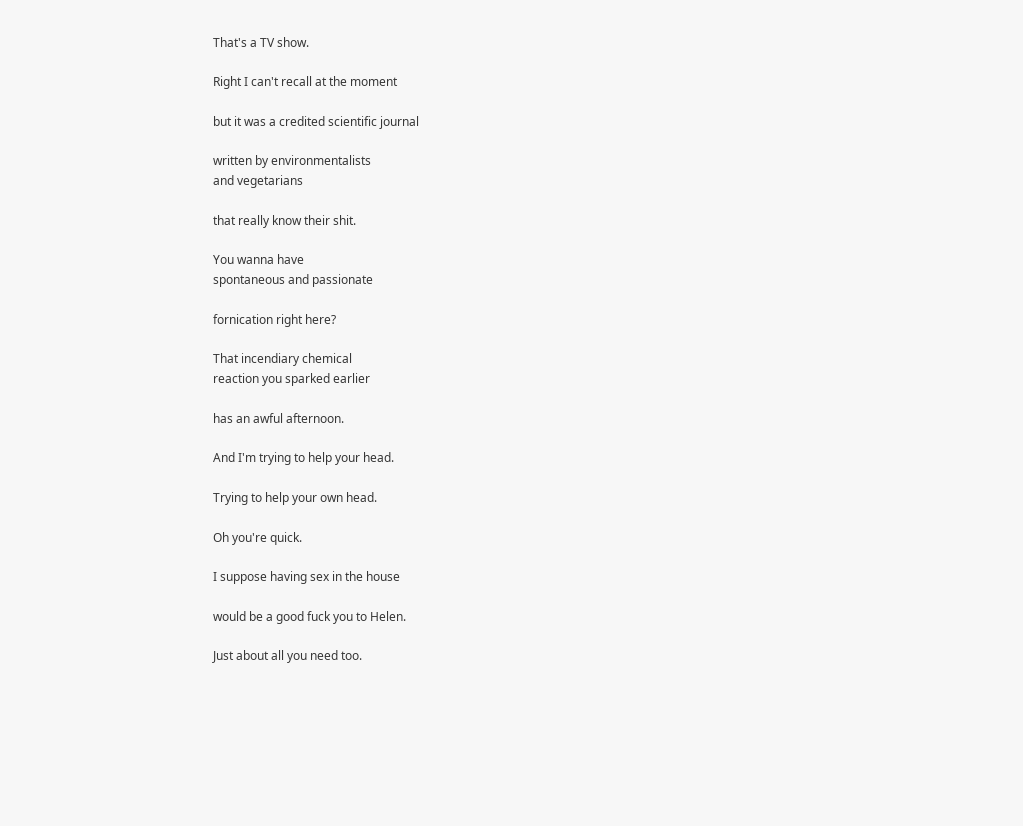That's a TV show.

Right I can't recall at the moment

but it was a credited scientific journal

written by environmentalists
and vegetarians

that really know their shit.

You wanna have
spontaneous and passionate

fornication right here?

That incendiary chemical
reaction you sparked earlier

has an awful afternoon.

And I'm trying to help your head.

Trying to help your own head.

Oh you're quick.

I suppose having sex in the house

would be a good fuck you to Helen.

Just about all you need too.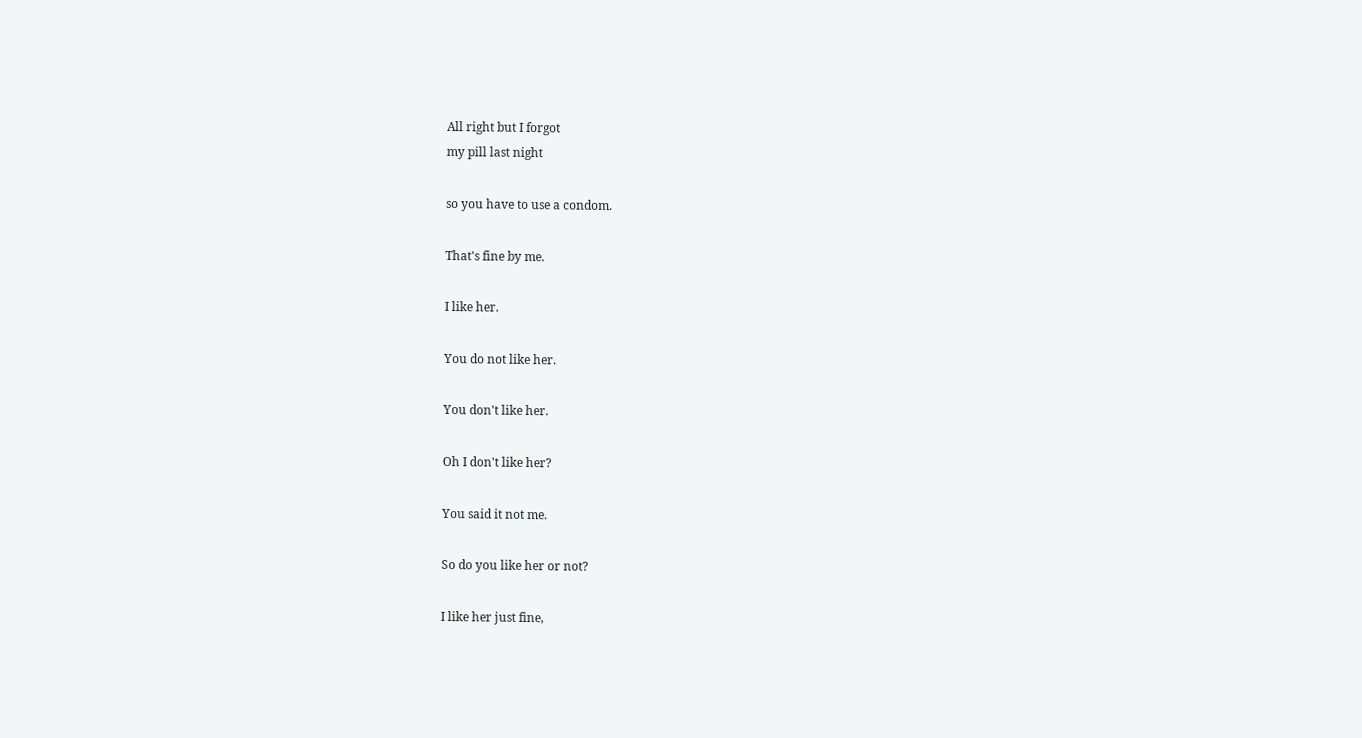All right but I forgot
my pill last night

so you have to use a condom.

That's fine by me.

I like her.

You do not like her.

You don't like her.

Oh I don't like her?

You said it not me.

So do you like her or not?

I like her just fine,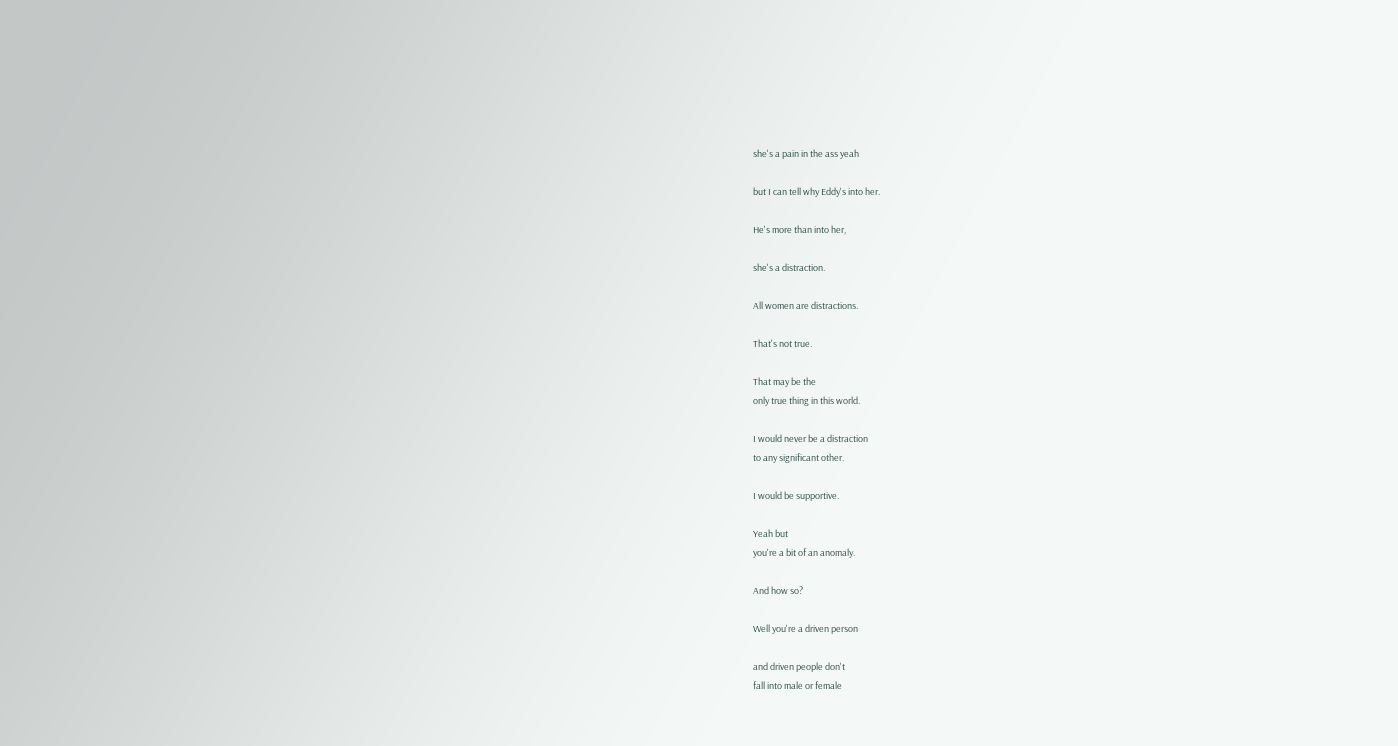she's a pain in the ass yeah

but I can tell why Eddy's into her.

He's more than into her,

she's a distraction.

All women are distractions.

That's not true.

That may be the
only true thing in this world.

I would never be a distraction
to any significant other.

I would be supportive.

Yeah but
you're a bit of an anomaly.

And how so?

Well you're a driven person

and driven people don't
fall into male or female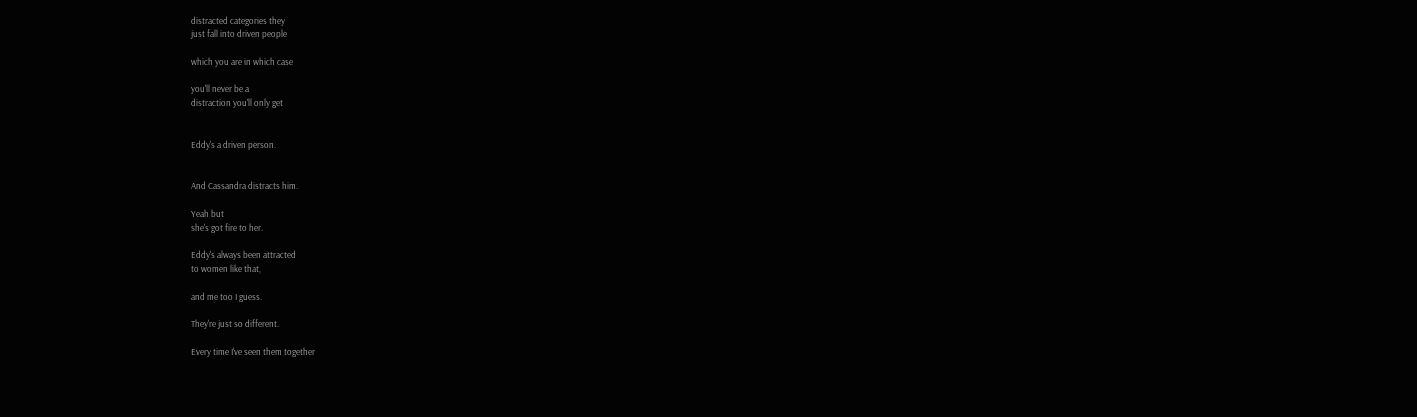distracted categories they
just fall into driven people

which you are in which case

you'll never be a
distraction you'll only get


Eddy's a driven person.


And Cassandra distracts him.

Yeah but
she's got fire to her.

Eddy's always been attracted
to women like that,

and me too I guess.

They're just so different.

Every time I've seen them together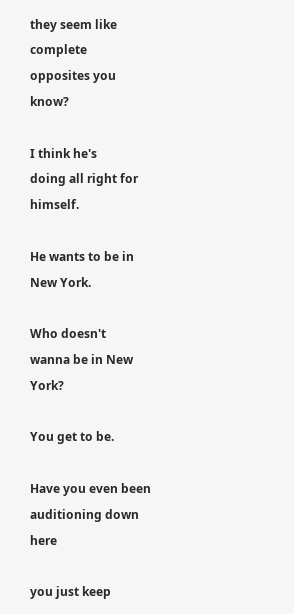they seem like complete
opposites you know?

I think he's
doing all right for himself.

He wants to be in New York.

Who doesn't
wanna be in New York?

You get to be.

Have you even been auditioning down here

you just keep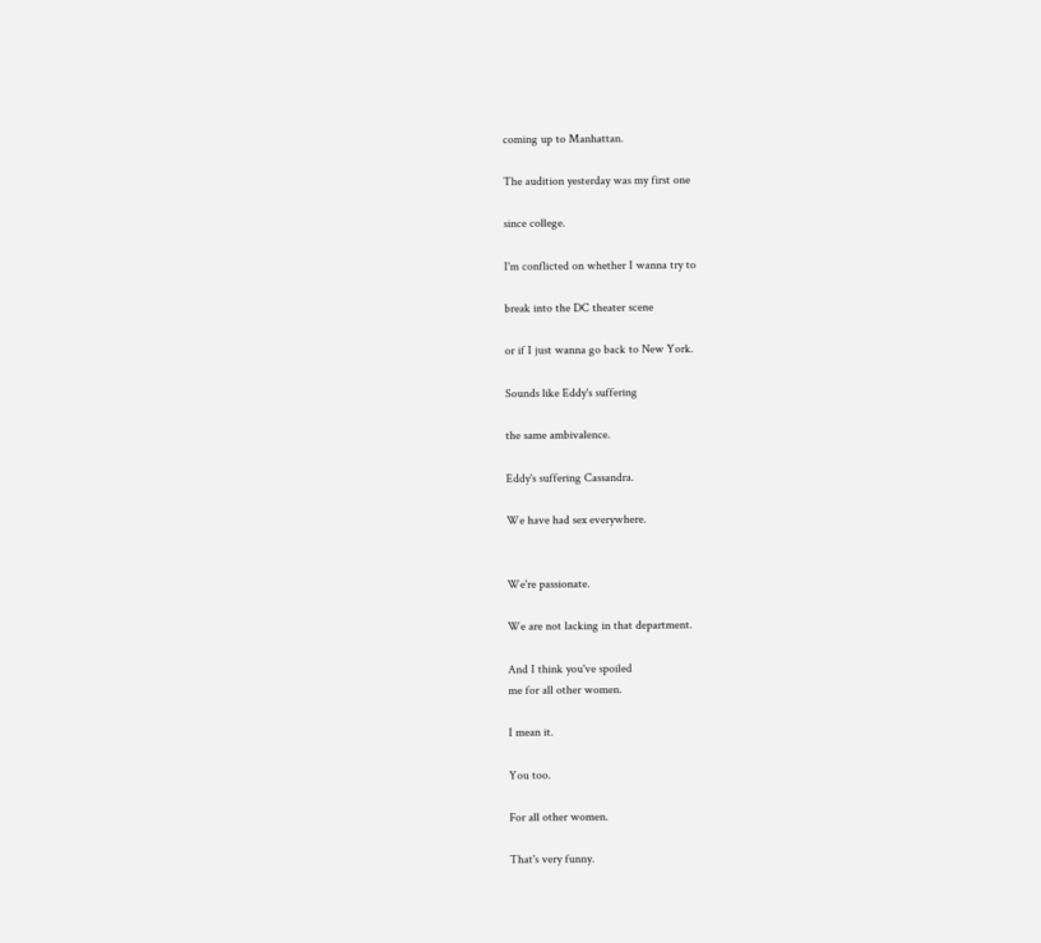coming up to Manhattan.

The audition yesterday was my first one

since college.

I'm conflicted on whether I wanna try to

break into the DC theater scene

or if I just wanna go back to New York.

Sounds like Eddy's suffering

the same ambivalence.

Eddy's suffering Cassandra.

We have had sex everywhere.


We're passionate.

We are not lacking in that department.

And I think you've spoiled
me for all other women.

I mean it.

You too.

For all other women.

That's very funny.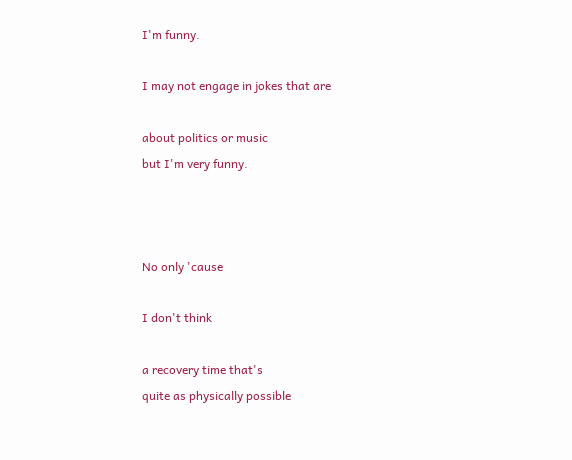I'm funny.

I may not engage in jokes that are

about politics or music
but I'm very funny.



No only 'cause

I don't think

a recovery time that's
quite as physically possible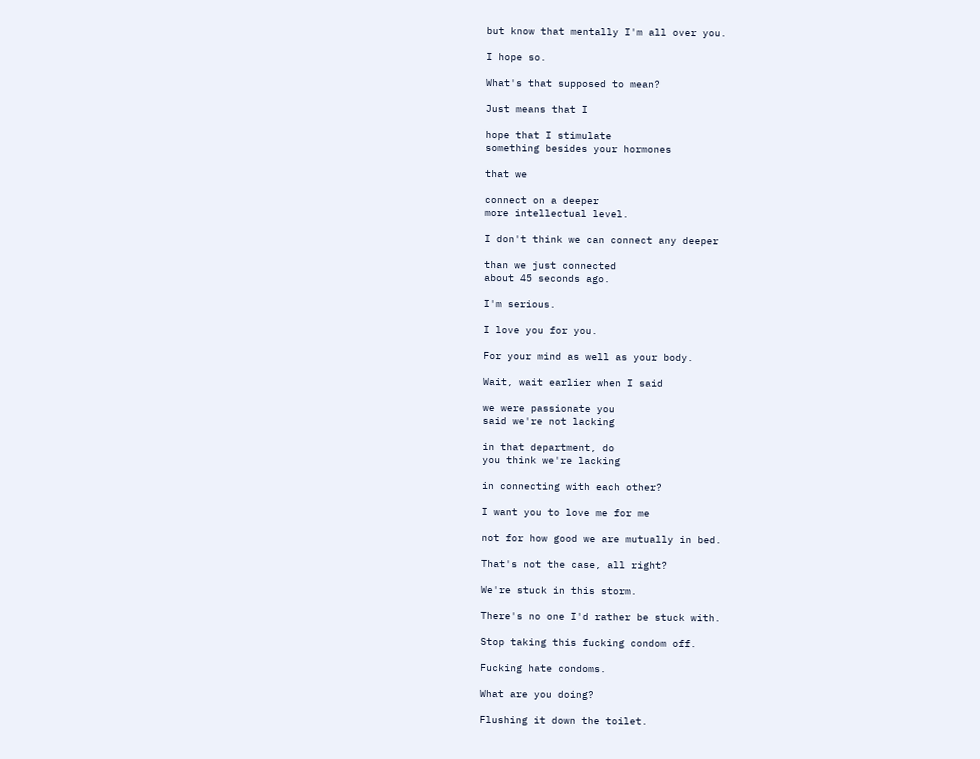but know that mentally I'm all over you.

I hope so.

What's that supposed to mean?

Just means that I

hope that I stimulate
something besides your hormones

that we

connect on a deeper
more intellectual level.

I don't think we can connect any deeper

than we just connected
about 45 seconds ago.

I'm serious.

I love you for you.

For your mind as well as your body.

Wait, wait earlier when I said

we were passionate you
said we're not lacking

in that department, do
you think we're lacking

in connecting with each other?

I want you to love me for me

not for how good we are mutually in bed.

That's not the case, all right?

We're stuck in this storm.

There's no one I'd rather be stuck with.

Stop taking this fucking condom off.

Fucking hate condoms.

What are you doing?

Flushing it down the toilet.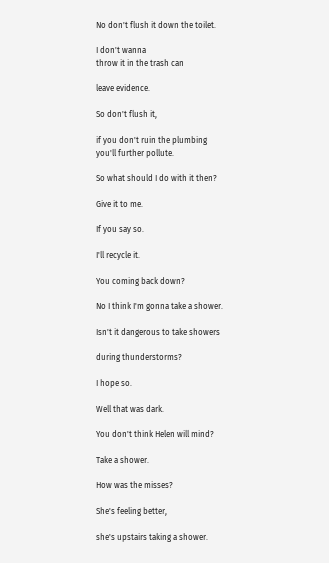No don't flush it down the toilet.

I don't wanna
throw it in the trash can

leave evidence.

So don't flush it,

if you don't ruin the plumbing
you'll further pollute.

So what should I do with it then?

Give it to me.

If you say so.

I'll recycle it.

You coming back down?

No I think I'm gonna take a shower.

Isn't it dangerous to take showers

during thunderstorms?

I hope so.

Well that was dark.

You don't think Helen will mind?

Take a shower.

How was the misses?

She's feeling better,

she's upstairs taking a shower.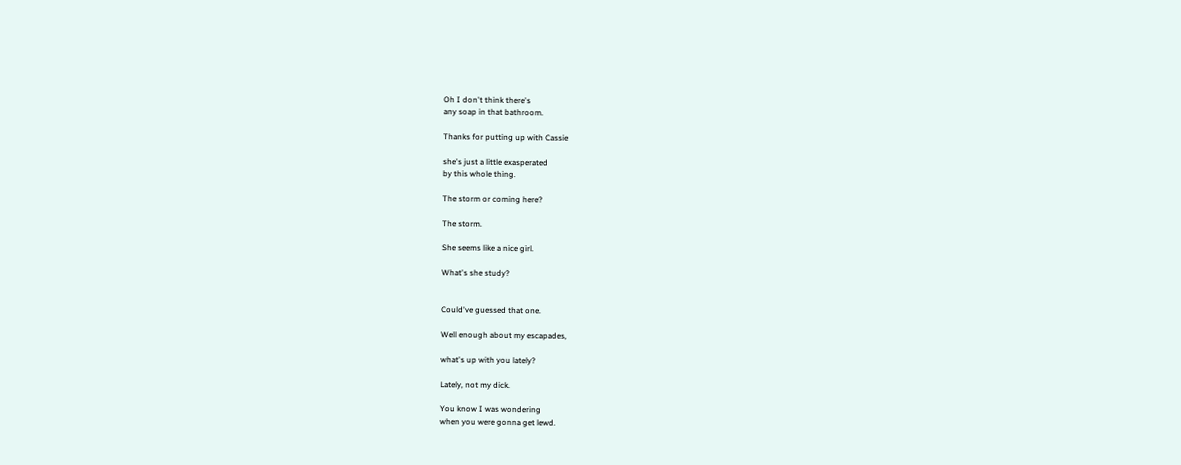Oh I don't think there's
any soap in that bathroom.

Thanks for putting up with Cassie

she's just a little exasperated
by this whole thing.

The storm or coming here?

The storm.

She seems like a nice girl.

What's she study?


Could've guessed that one.

Well enough about my escapades,

what's up with you lately?

Lately, not my dick.

You know I was wondering
when you were gonna get lewd.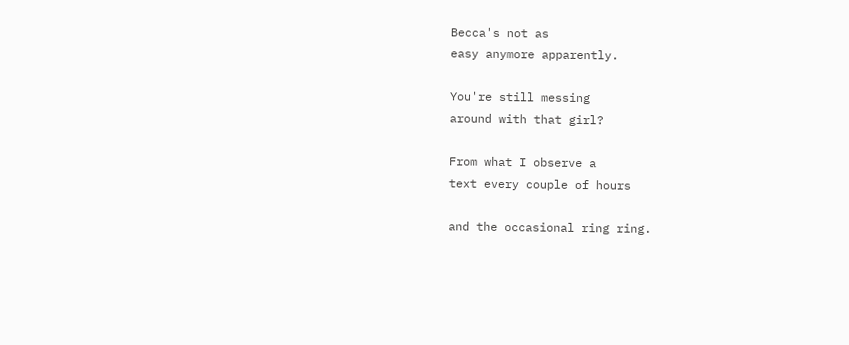Becca's not as
easy anymore apparently.

You're still messing
around with that girl?

From what I observe a
text every couple of hours

and the occasional ring ring.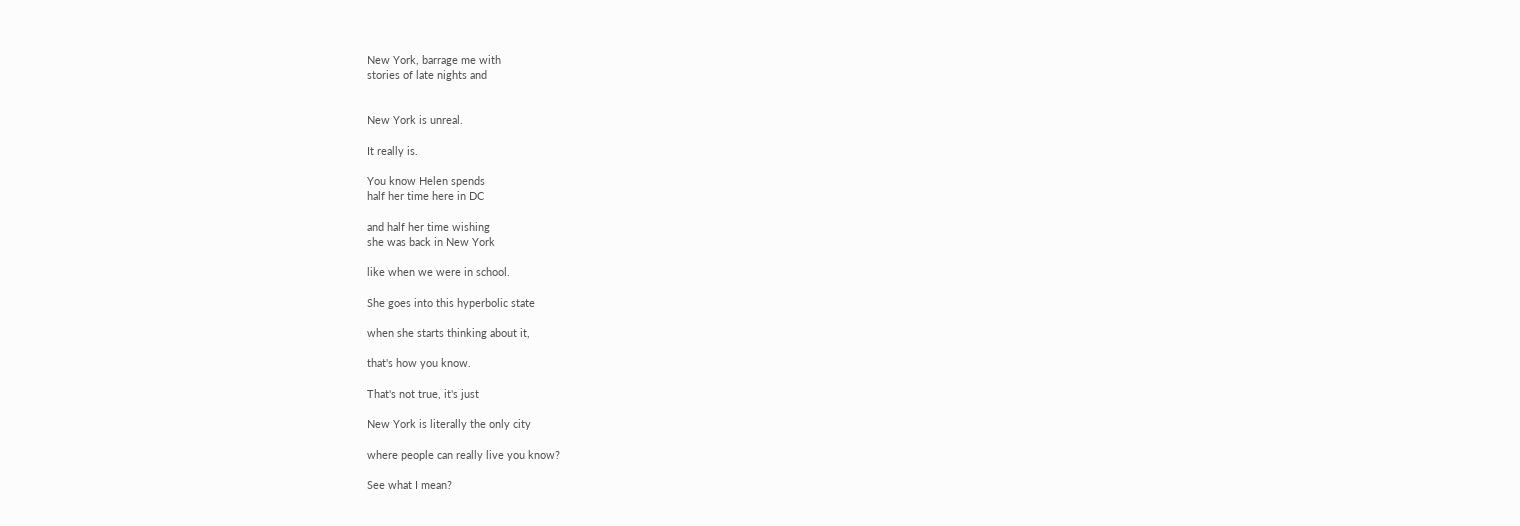New York, barrage me with
stories of late nights and


New York is unreal.

It really is.

You know Helen spends
half her time here in DC

and half her time wishing
she was back in New York

like when we were in school.

She goes into this hyperbolic state

when she starts thinking about it,

that's how you know.

That's not true, it's just

New York is literally the only city

where people can really live you know?

See what I mean?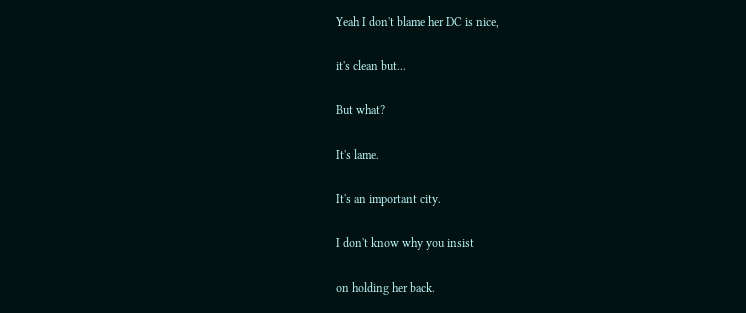Yeah I don't blame her DC is nice,

it's clean but...

But what?

It's lame.

It's an important city.

I don't know why you insist

on holding her back.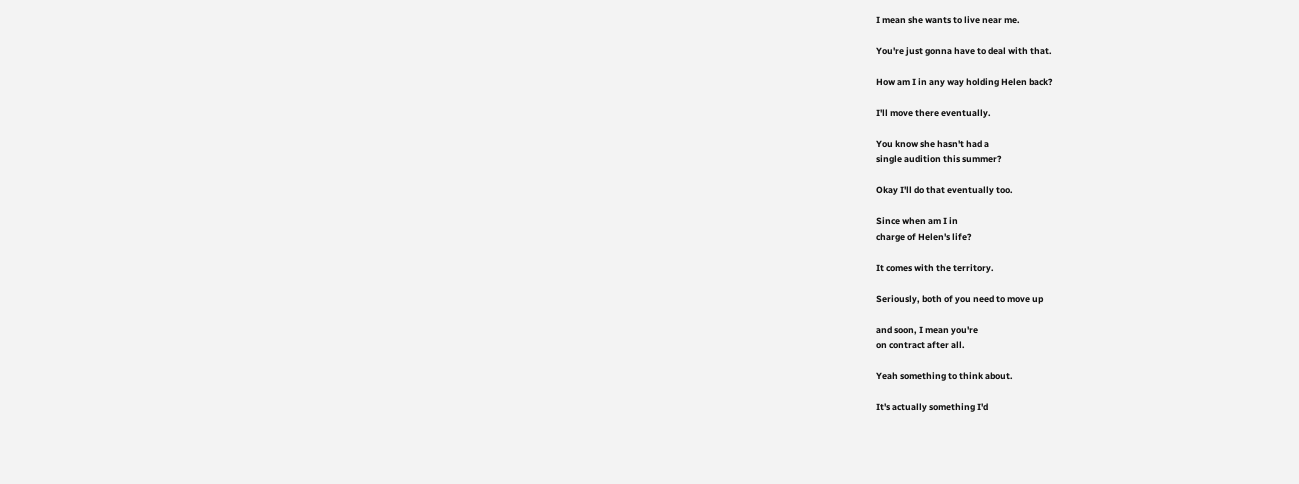I mean she wants to live near me.

You're just gonna have to deal with that.

How am I in any way holding Helen back?

I'll move there eventually.

You know she hasn't had a
single audition this summer?

Okay I'll do that eventually too.

Since when am I in
charge of Helen's life?

It comes with the territory.

Seriously, both of you need to move up

and soon, I mean you're
on contract after all.

Yeah something to think about.

It's actually something I'd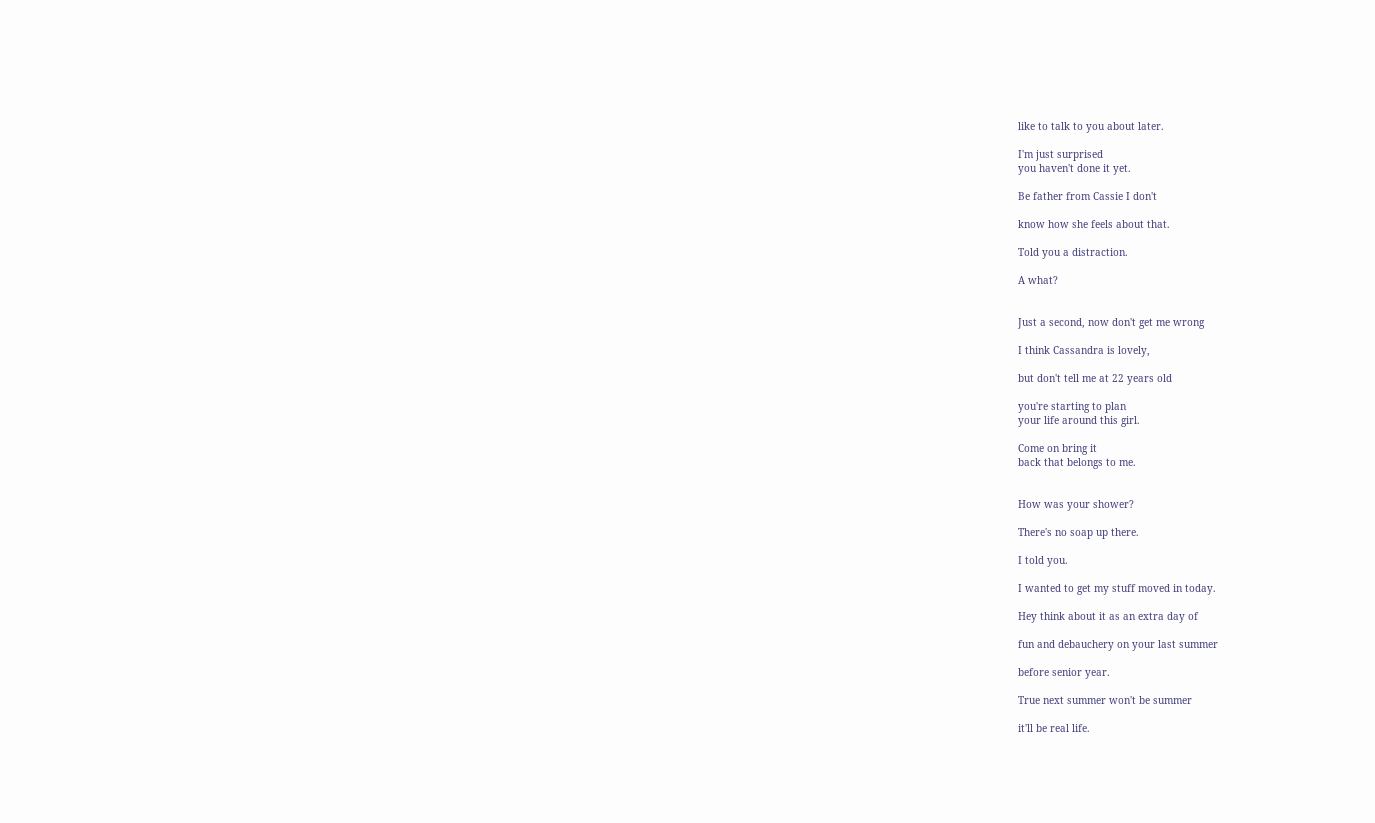like to talk to you about later.

I'm just surprised
you haven't done it yet.

Be father from Cassie I don't

know how she feels about that.

Told you a distraction.

A what?


Just a second, now don't get me wrong

I think Cassandra is lovely,

but don't tell me at 22 years old

you're starting to plan
your life around this girl.

Come on bring it
back that belongs to me.


How was your shower?

There's no soap up there.

I told you.

I wanted to get my stuff moved in today.

Hey think about it as an extra day of

fun and debauchery on your last summer

before senior year.

True next summer won't be summer

it'll be real life.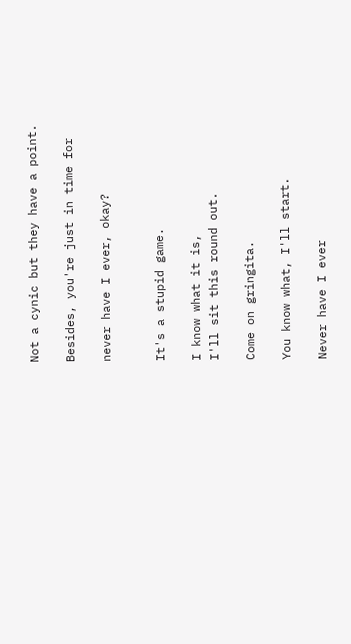Not a cynic but they have a point.

Besides, you're just in time for

never have I ever, okay?


It's a stupid game.

I know what it is,
I'll sit this round out.

Come on gringita.

You know what, I'll start.

Never have I ever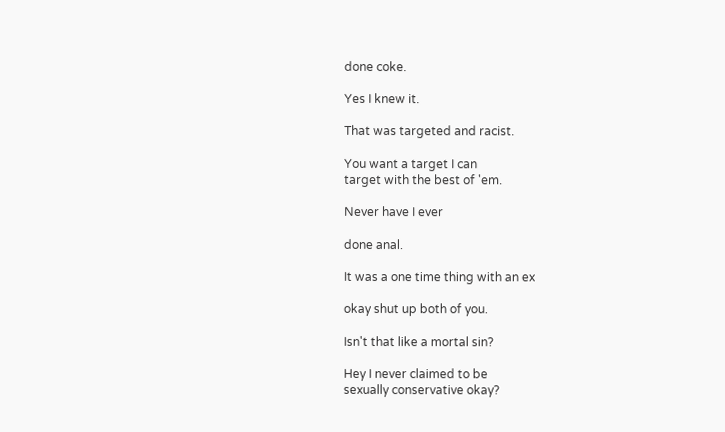done coke.

Yes I knew it.

That was targeted and racist.

You want a target I can
target with the best of 'em.

Never have I ever

done anal.

It was a one time thing with an ex

okay shut up both of you.

Isn't that like a mortal sin?

Hey I never claimed to be
sexually conservative okay?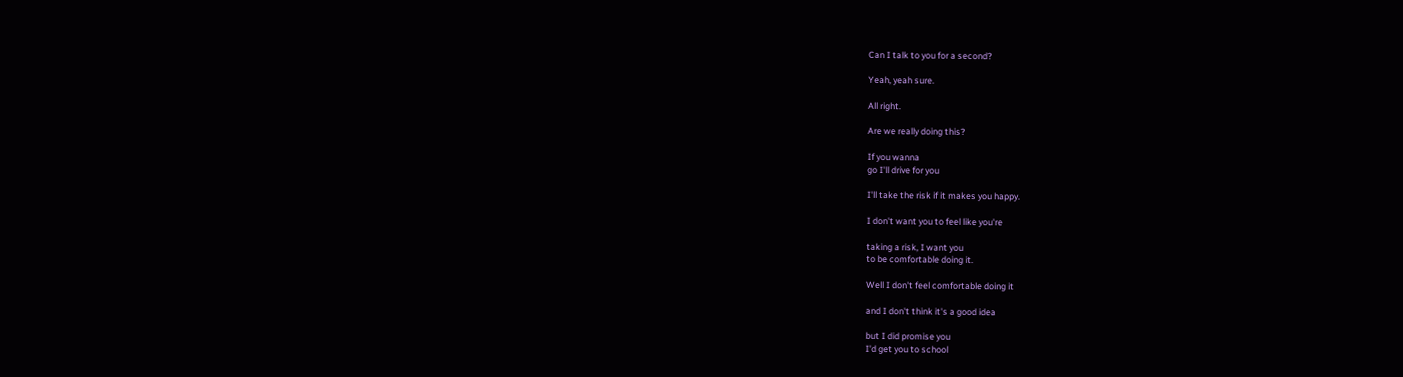Can I talk to you for a second?

Yeah, yeah sure.

All right.

Are we really doing this?

If you wanna
go I'll drive for you

I'll take the risk if it makes you happy.

I don't want you to feel like you're

taking a risk, I want you
to be comfortable doing it.

Well I don't feel comfortable doing it

and I don't think it's a good idea

but I did promise you
I'd get you to school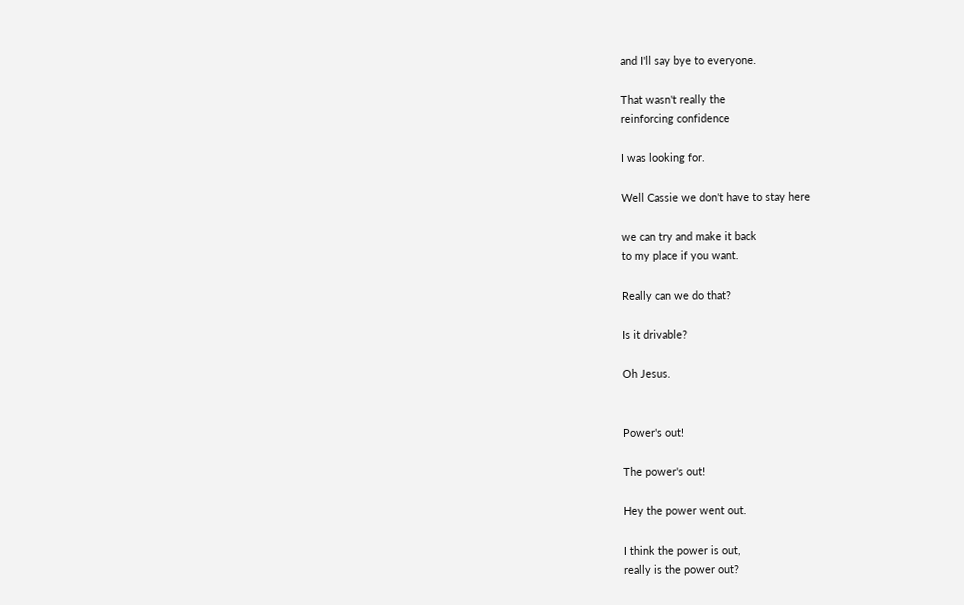and I'll say bye to everyone.

That wasn't really the
reinforcing confidence

I was looking for.

Well Cassie we don't have to stay here

we can try and make it back
to my place if you want.

Really can we do that?

Is it drivable?

Oh Jesus.


Power's out!

The power's out!

Hey the power went out.

I think the power is out,
really is the power out?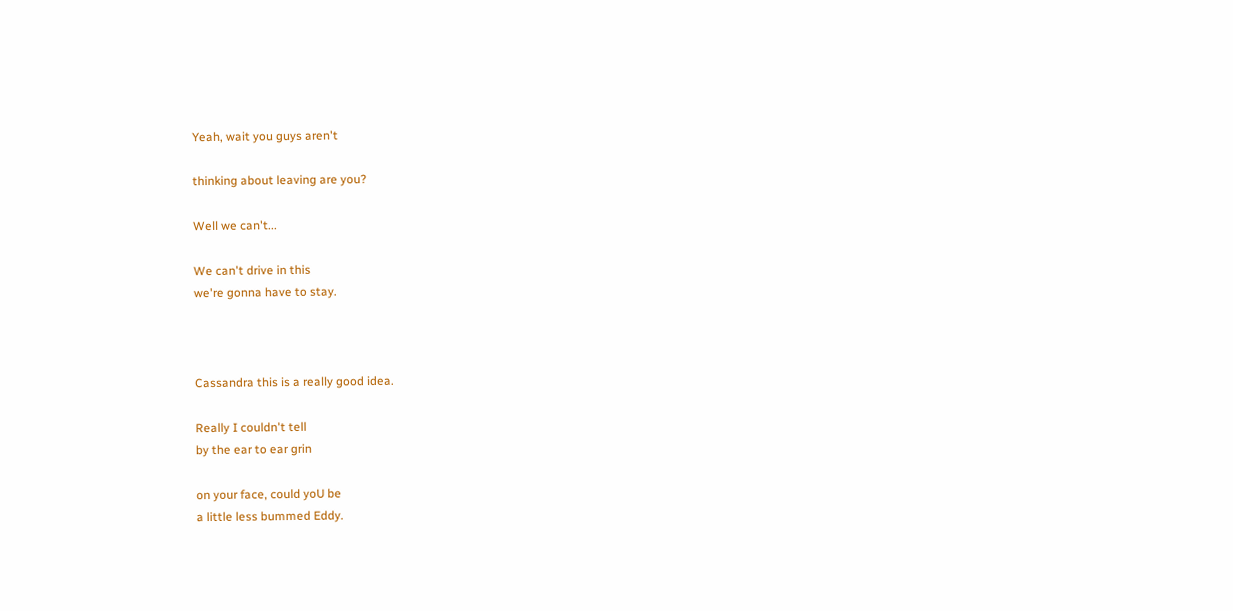Yeah, wait you guys aren't

thinking about leaving are you?

Well we can't...

We can't drive in this
we're gonna have to stay.



Cassandra this is a really good idea.

Really I couldn't tell
by the ear to ear grin

on your face, could yoU be
a little less bummed Eddy.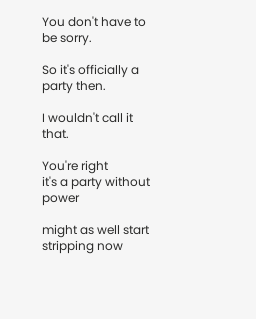You don't have to be sorry.

So it's officially a party then.

I wouldn't call it that.

You're right
it's a party without power

might as well start stripping now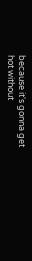because it's gonna get
hot without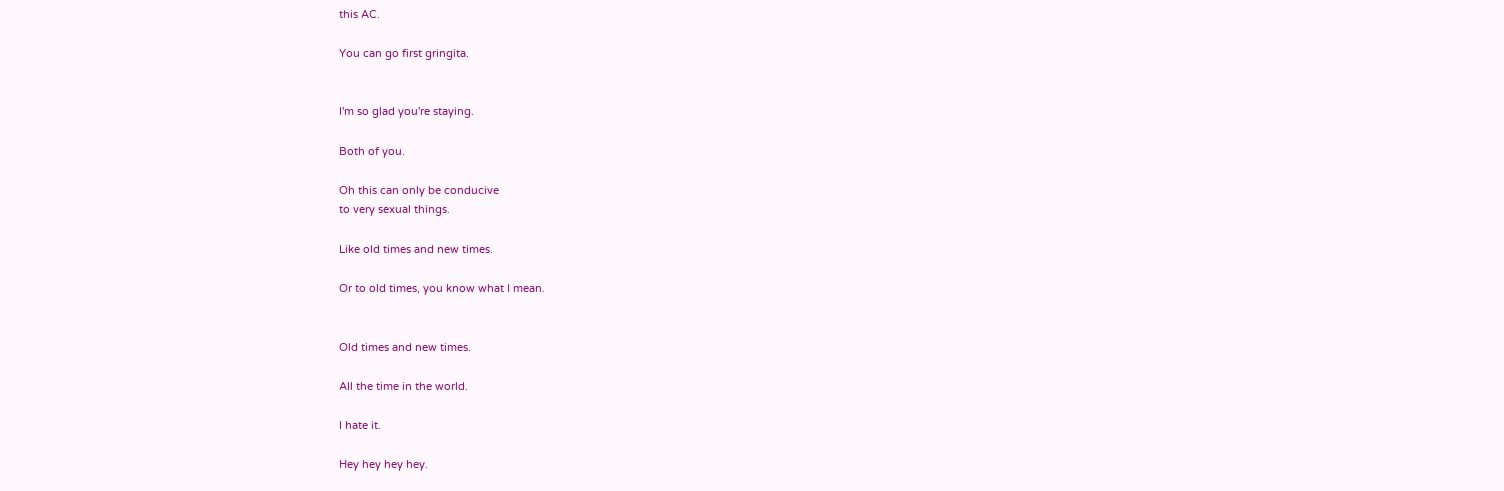this AC.

You can go first gringita.


I'm so glad you're staying.

Both of you.

Oh this can only be conducive
to very sexual things.

Like old times and new times.

Or to old times, you know what I mean.


Old times and new times.

All the time in the world.

I hate it.

Hey hey hey hey.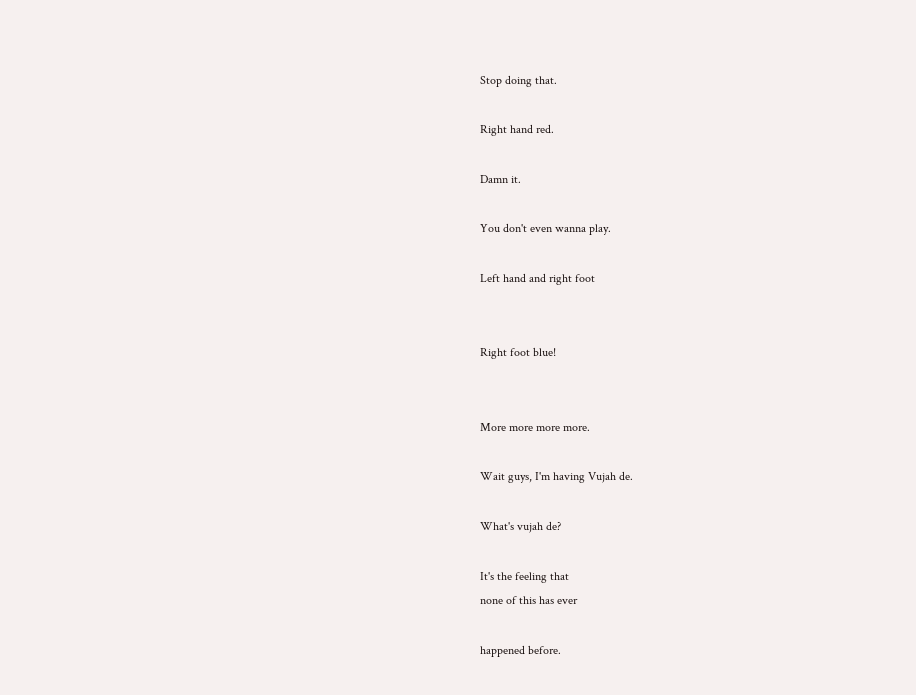Stop doing that.

Right hand red.

Damn it.

You don't even wanna play.

Left hand and right foot


Right foot blue!


More more more more.

Wait guys, I'm having Vujah de.

What's vujah de?

It's the feeling that
none of this has ever

happened before.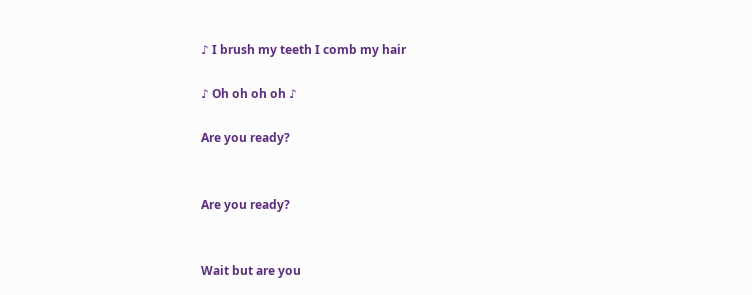♪ I brush my teeth I comb my hair

♪ Oh oh oh oh ♪

Are you ready?


Are you ready?


Wait but are you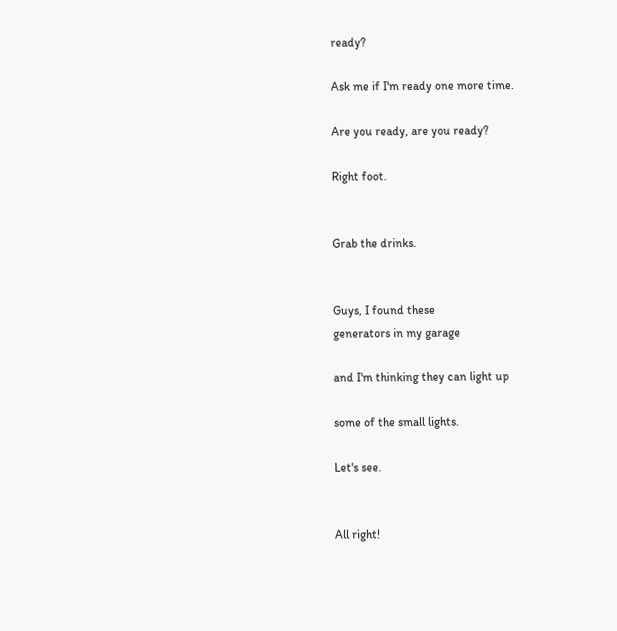ready?

Ask me if I'm ready one more time.

Are you ready, are you ready?

Right foot.


Grab the drinks.


Guys, I found these
generators in my garage

and I'm thinking they can light up

some of the small lights.

Let's see.


All right!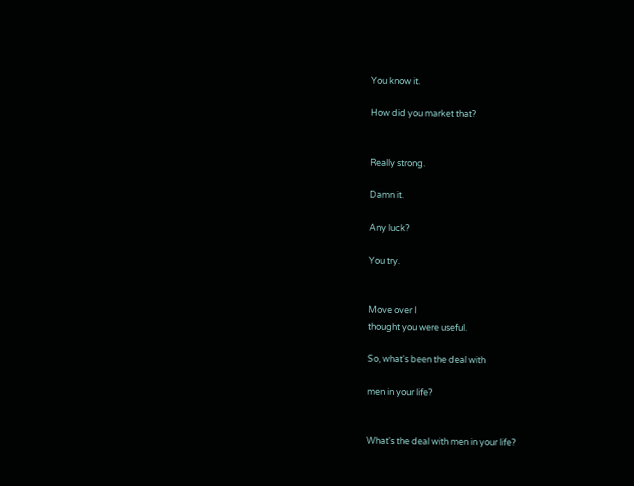You know it.

How did you market that?


Really strong.

Damn it.

Any luck?

You try.


Move over I
thought you were useful.

So, what's been the deal with

men in your life?


What's the deal with men in your life?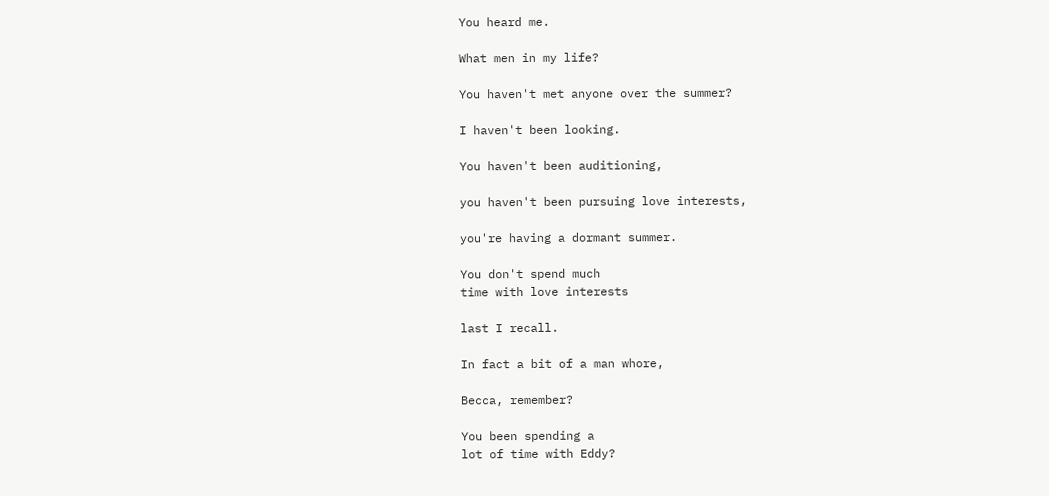You heard me.

What men in my life?

You haven't met anyone over the summer?

I haven't been looking.

You haven't been auditioning,

you haven't been pursuing love interests,

you're having a dormant summer.

You don't spend much
time with love interests

last I recall.

In fact a bit of a man whore,

Becca, remember?

You been spending a
lot of time with Eddy?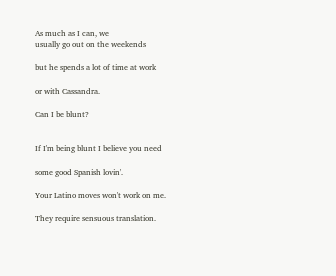As much as I can, we
usually go out on the weekends

but he spends a lot of time at work

or with Cassandra.

Can I be blunt?


If I'm being blunt I believe you need

some good Spanish lovin'.

Your Latino moves won't work on me.

They require sensuous translation.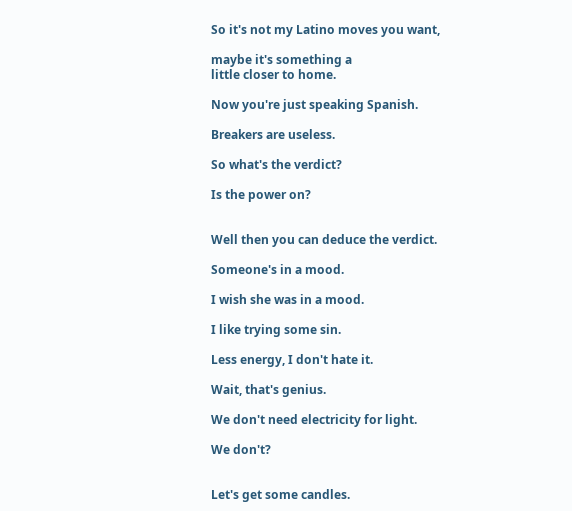So it's not my Latino moves you want,

maybe it's something a
little closer to home.

Now you're just speaking Spanish.

Breakers are useless.

So what's the verdict?

Is the power on?


Well then you can deduce the verdict.

Someone's in a mood.

I wish she was in a mood.

I like trying some sin.

Less energy, I don't hate it.

Wait, that's genius.

We don't need electricity for light.

We don't?


Let's get some candles.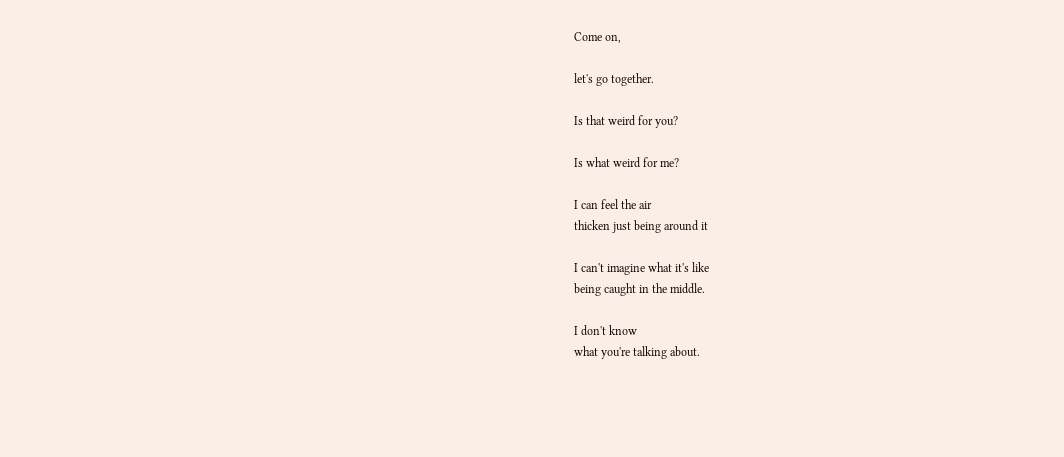Come on,

let's go together.

Is that weird for you?

Is what weird for me?

I can feel the air
thicken just being around it

I can't imagine what it's like
being caught in the middle.

I don't know
what you're talking about.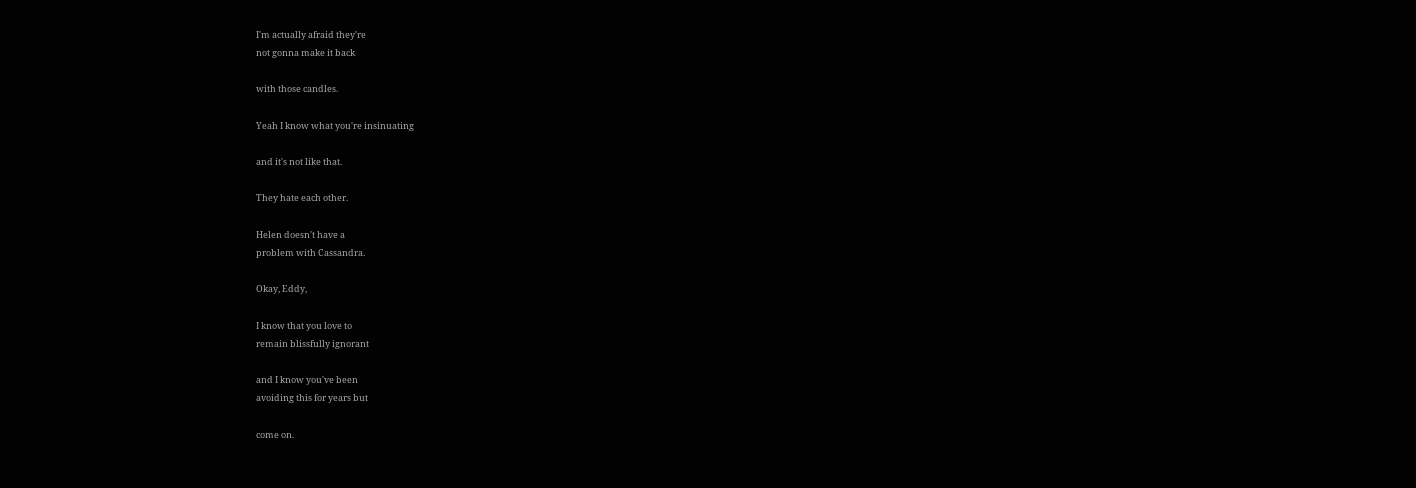I'm actually afraid they're
not gonna make it back

with those candles.

Yeah I know what you're insinuating

and it's not like that.

They hate each other.

Helen doesn't have a
problem with Cassandra.

Okay, Eddy,

I know that you love to
remain blissfully ignorant

and I know you've been
avoiding this for years but

come on.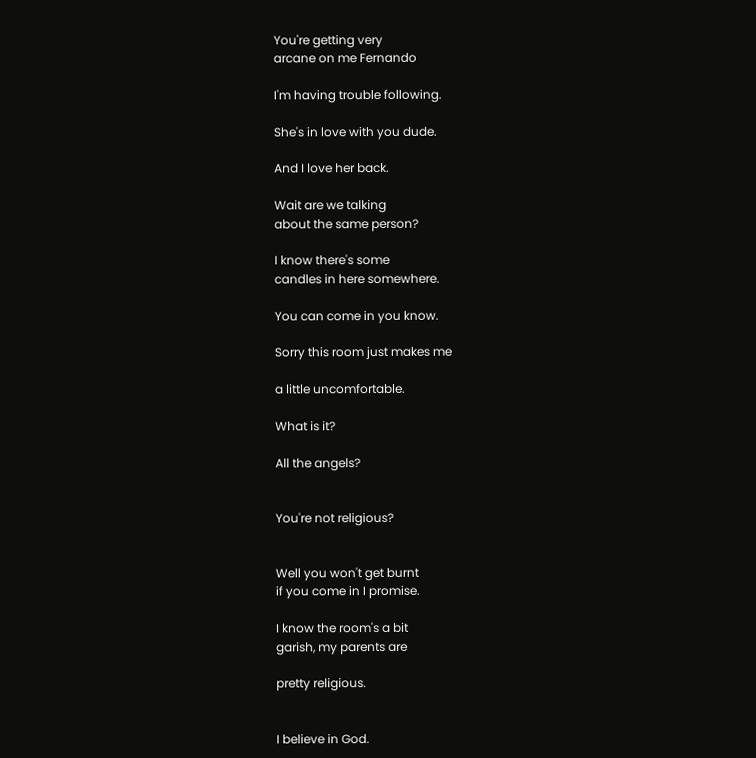You're getting very
arcane on me Fernando

I'm having trouble following.

She's in love with you dude.

And I love her back.

Wait are we talking
about the same person?

I know there's some
candles in here somewhere.

You can come in you know.

Sorry this room just makes me

a little uncomfortable.

What is it?

All the angels?


You're not religious?


Well you won't get burnt
if you come in I promise.

I know the room's a bit
garish, my parents are

pretty religious.


I believe in God.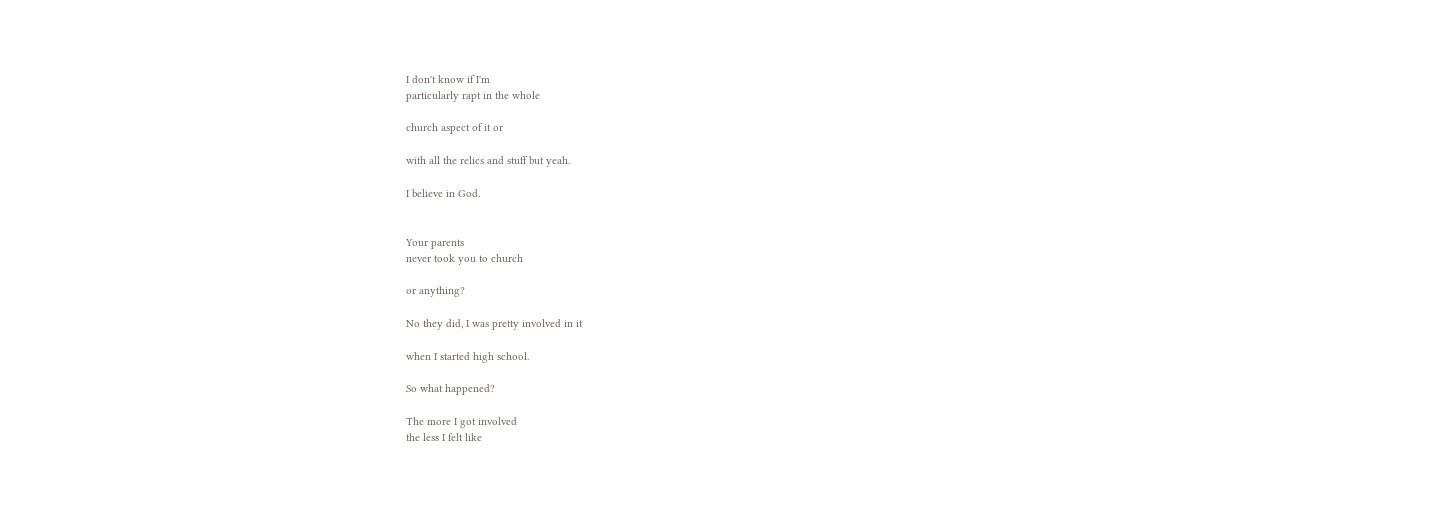I don't know if I'm
particularly rapt in the whole

church aspect of it or

with all the relics and stuff but yeah.

I believe in God.


Your parents
never took you to church

or anything?

No they did, I was pretty involved in it

when I started high school.

So what happened?

The more I got involved
the less I felt like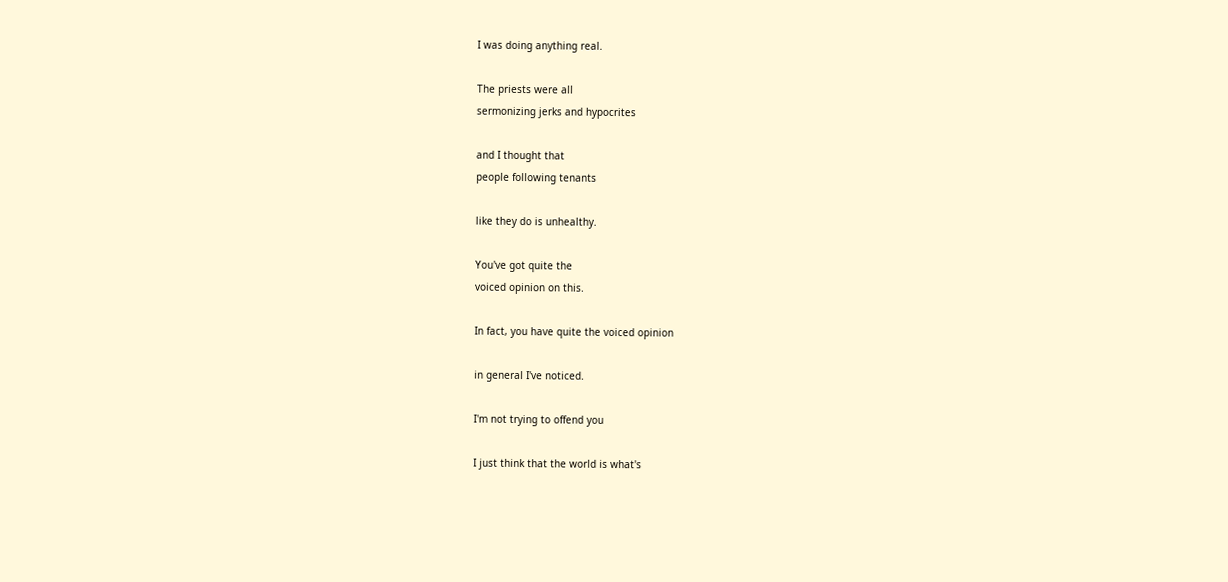I was doing anything real.

The priests were all
sermonizing jerks and hypocrites

and I thought that
people following tenants

like they do is unhealthy.

You've got quite the
voiced opinion on this.

In fact, you have quite the voiced opinion

in general I've noticed.

I'm not trying to offend you

I just think that the world is what's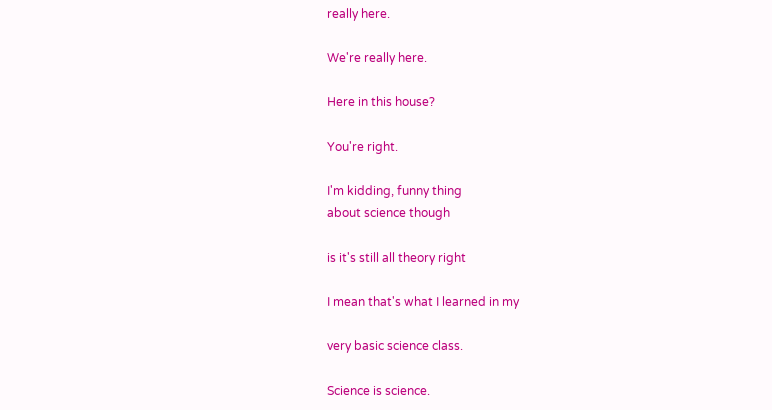really here.

We're really here.

Here in this house?

You're right.

I'm kidding, funny thing
about science though

is it's still all theory right

I mean that's what I learned in my

very basic science class.

Science is science.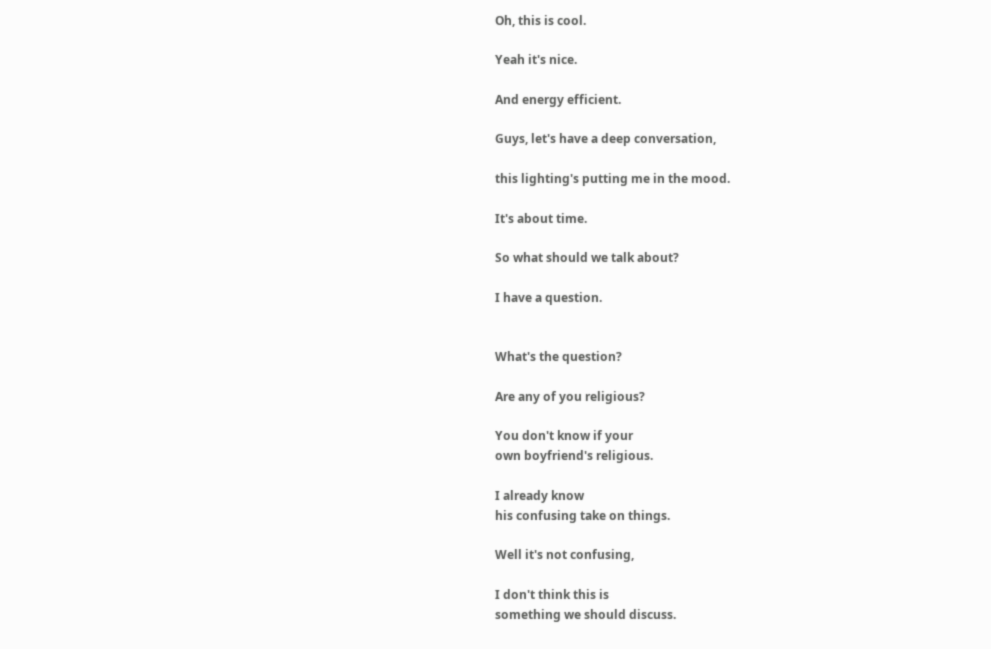Oh, this is cool.

Yeah it's nice.

And energy efficient.

Guys, let's have a deep conversation,

this lighting's putting me in the mood.

It's about time.

So what should we talk about?

I have a question.


What's the question?

Are any of you religious?

You don't know if your
own boyfriend's religious.

I already know
his confusing take on things.

Well it's not confusing,

I don't think this is
something we should discuss.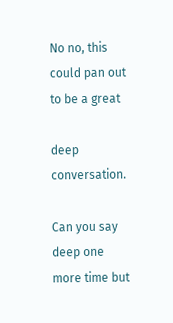No no, this could pan out to be a great

deep conversation.

Can you say deep one
more time but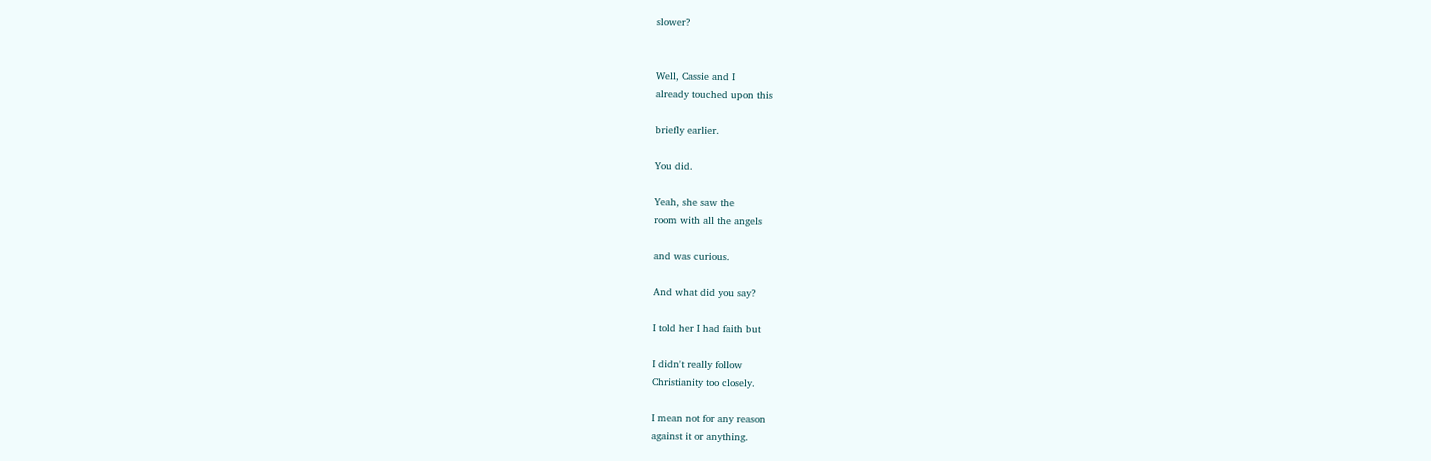slower?


Well, Cassie and I
already touched upon this

briefly earlier.

You did.

Yeah, she saw the
room with all the angels

and was curious.

And what did you say?

I told her I had faith but

I didn't really follow
Christianity too closely.

I mean not for any reason
against it or anything.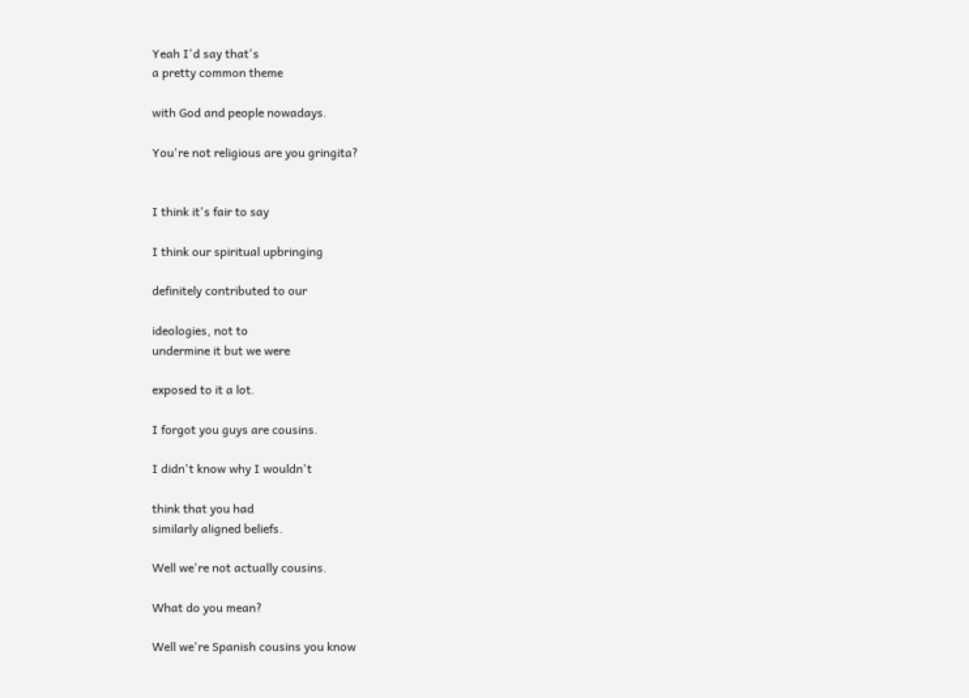Yeah I'd say that's
a pretty common theme

with God and people nowadays.

You're not religious are you gringita?


I think it's fair to say

I think our spiritual upbringing

definitely contributed to our

ideologies, not to
undermine it but we were

exposed to it a lot.

I forgot you guys are cousins.

I didn't know why I wouldn't

think that you had
similarly aligned beliefs.

Well we're not actually cousins.

What do you mean?

Well we're Spanish cousins you know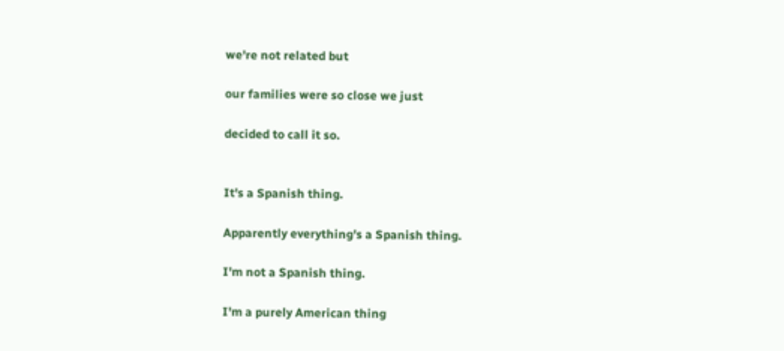we're not related but

our families were so close we just

decided to call it so.


It's a Spanish thing.

Apparently everything's a Spanish thing.

I'm not a Spanish thing.

I'm a purely American thing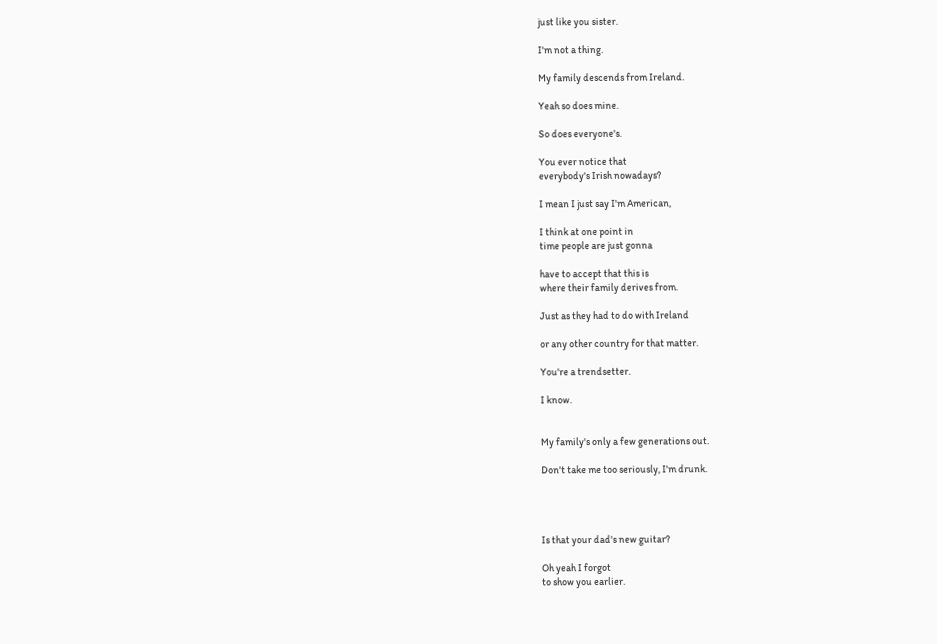just like you sister.

I'm not a thing.

My family descends from Ireland.

Yeah so does mine.

So does everyone's.

You ever notice that
everybody's Irish nowadays?

I mean I just say I'm American,

I think at one point in
time people are just gonna

have to accept that this is
where their family derives from.

Just as they had to do with Ireland

or any other country for that matter.

You're a trendsetter.

I know.


My family's only a few generations out.

Don't take me too seriously, I'm drunk.




Is that your dad's new guitar?

Oh yeah I forgot
to show you earlier.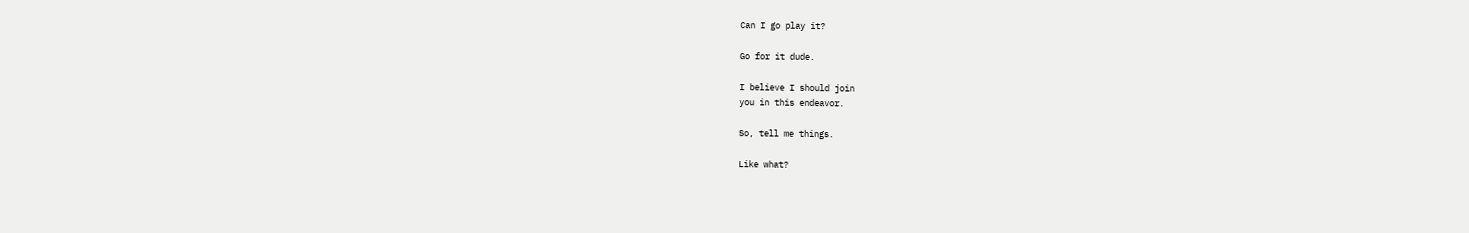Can I go play it?

Go for it dude.

I believe I should join
you in this endeavor.

So, tell me things.

Like what?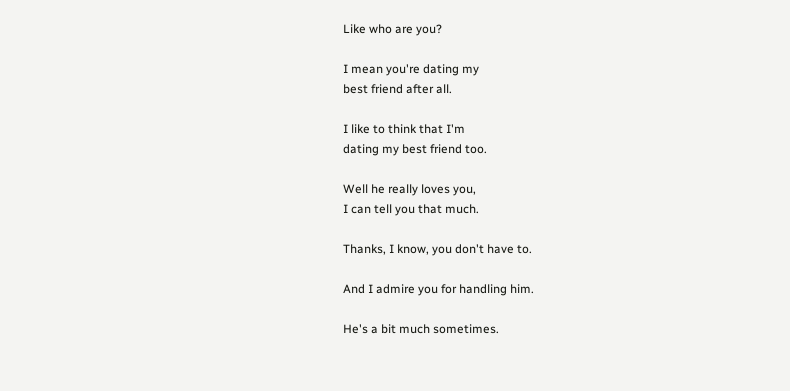Like who are you?

I mean you're dating my
best friend after all.

I like to think that I'm
dating my best friend too.

Well he really loves you,
I can tell you that much.

Thanks, I know, you don't have to.

And I admire you for handling him.

He's a bit much sometimes.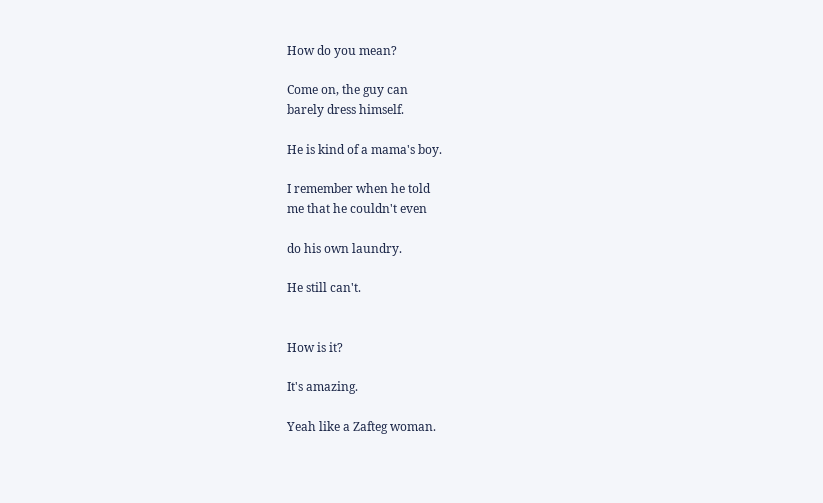How do you mean?

Come on, the guy can
barely dress himself.

He is kind of a mama's boy.

I remember when he told
me that he couldn't even

do his own laundry.

He still can't.


How is it?

It's amazing.

Yeah like a Zafteg woman.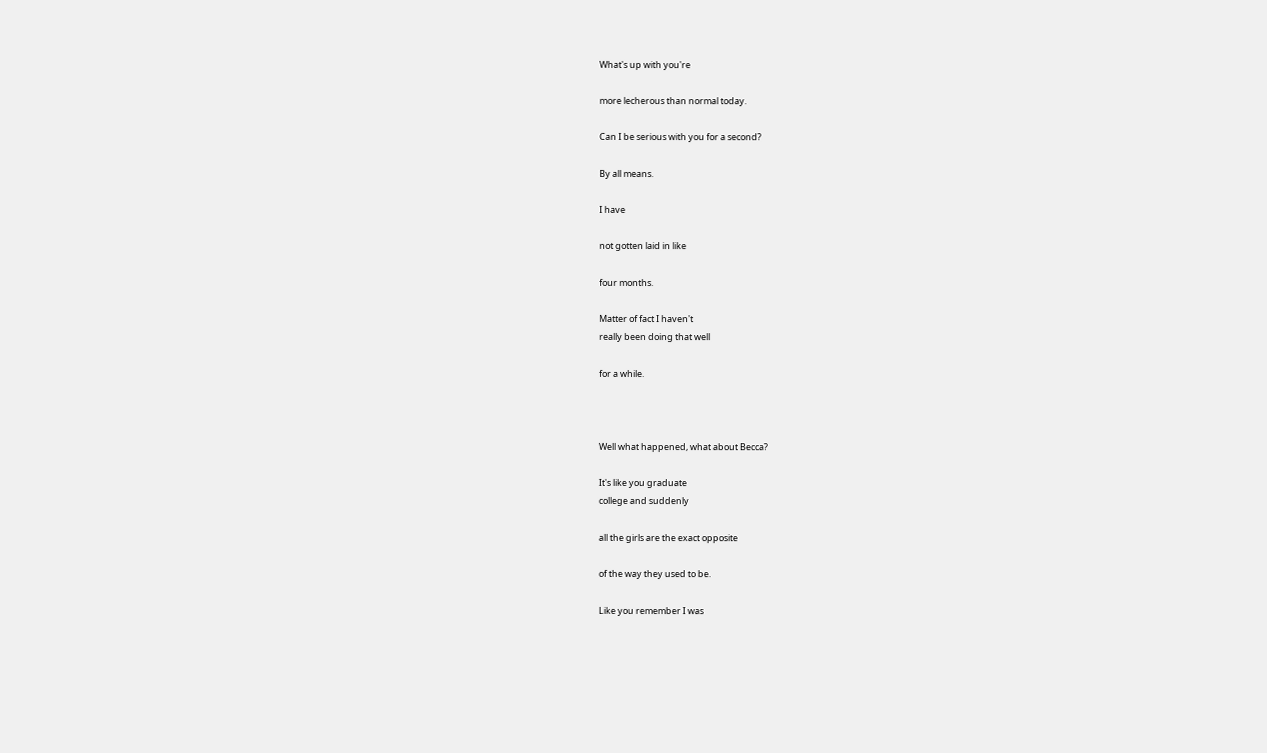What's up with you're

more lecherous than normal today.

Can I be serious with you for a second?

By all means.

I have

not gotten laid in like

four months.

Matter of fact I haven't
really been doing that well

for a while.



Well what happened, what about Becca?

It's like you graduate
college and suddenly

all the girls are the exact opposite

of the way they used to be.

Like you remember I was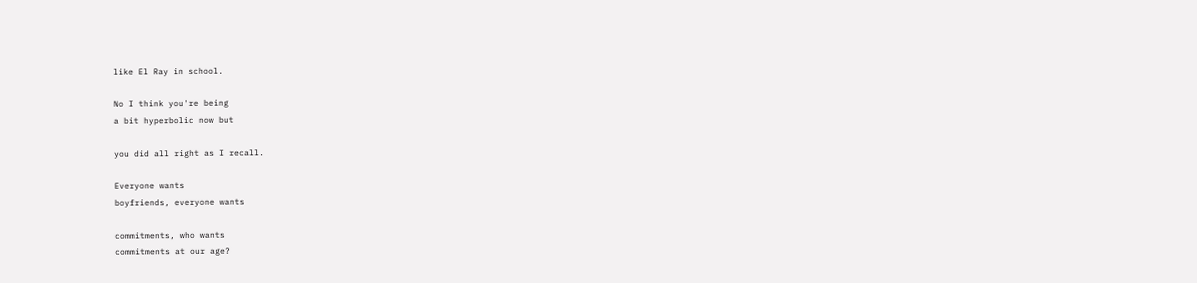like El Ray in school.

No I think you're being
a bit hyperbolic now but

you did all right as I recall.

Everyone wants
boyfriends, everyone wants

commitments, who wants
commitments at our age?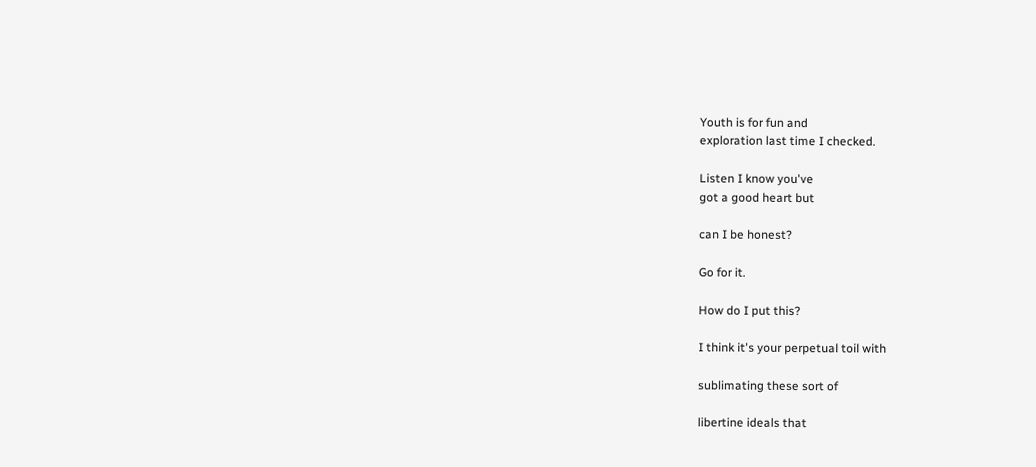Youth is for fun and
exploration last time I checked.

Listen I know you've
got a good heart but

can I be honest?

Go for it.

How do I put this?

I think it's your perpetual toil with

sublimating these sort of

libertine ideals that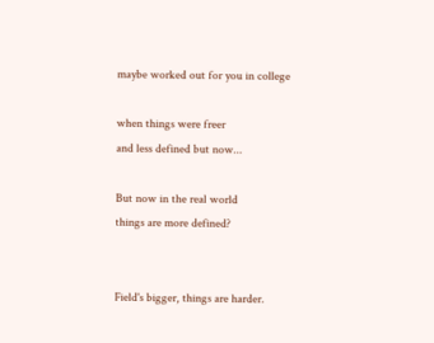maybe worked out for you in college

when things were freer
and less defined but now...

But now in the real world
things are more defined?


Field's bigger, things are harder.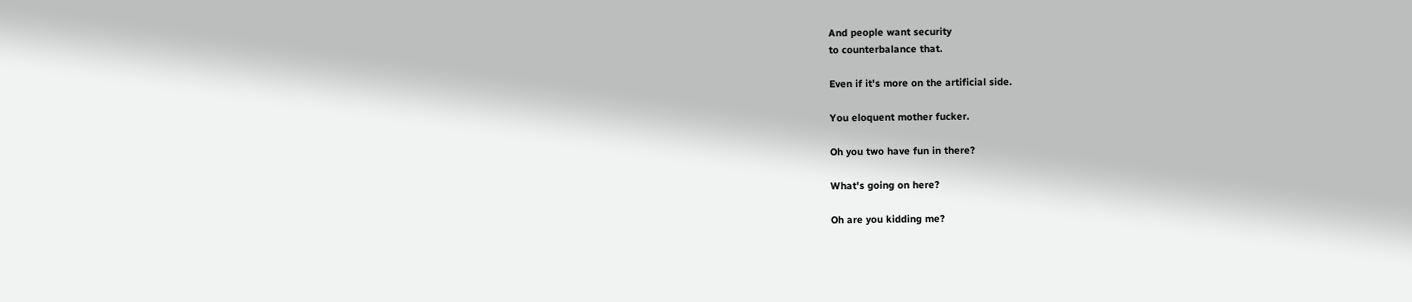And people want security
to counterbalance that.

Even if it's more on the artificial side.

You eloquent mother fucker.

Oh you two have fun in there?

What's going on here?

Oh are you kidding me?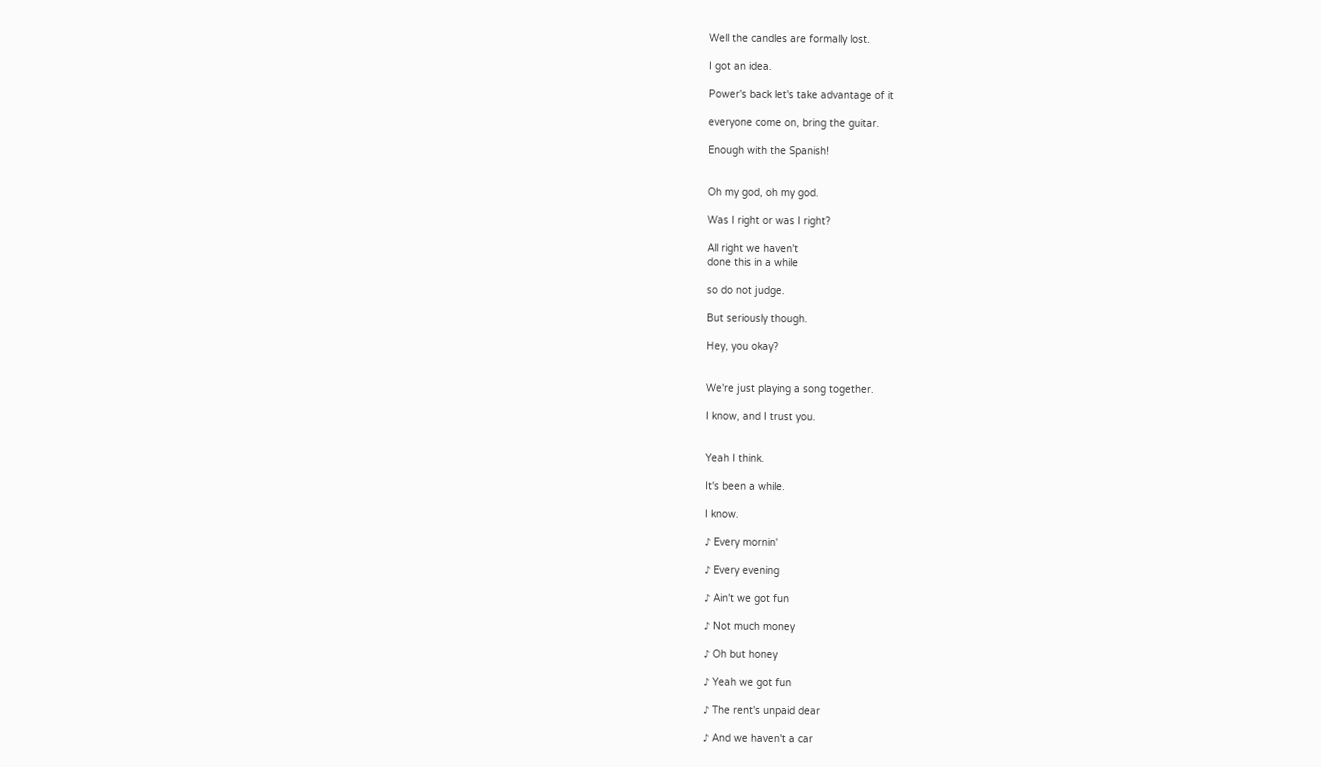Well the candles are formally lost.

I got an idea.

Power's back let's take advantage of it

everyone come on, bring the guitar.

Enough with the Spanish!


Oh my god, oh my god.

Was I right or was I right?

All right we haven't
done this in a while

so do not judge.

But seriously though.

Hey, you okay?


We're just playing a song together.

I know, and I trust you.


Yeah I think.

It's been a while.

I know.

♪ Every mornin'

♪ Every evening

♪ Ain't we got fun

♪ Not much money

♪ Oh but honey

♪ Yeah we got fun

♪ The rent's unpaid dear

♪ And we haven't a car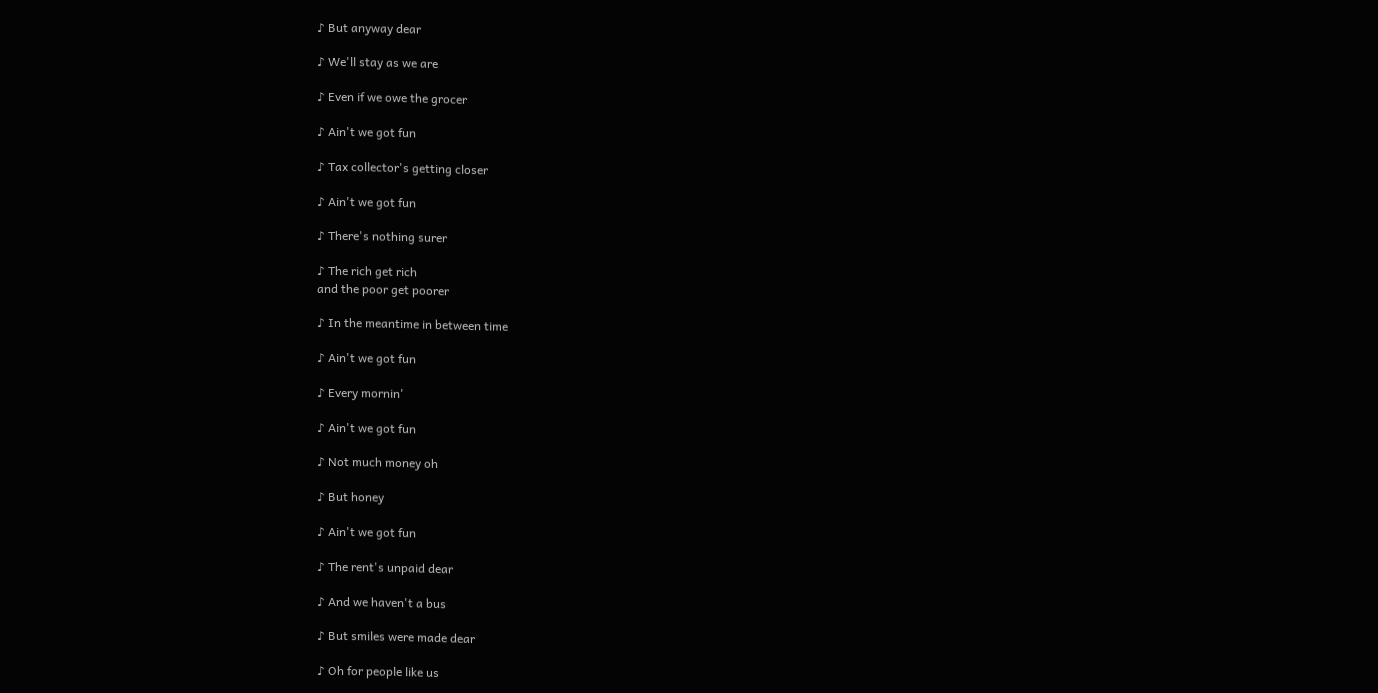♪ But anyway dear

♪ We'll stay as we are

♪ Even if we owe the grocer

♪ Ain't we got fun

♪ Tax collector's getting closer

♪ Ain't we got fun

♪ There's nothing surer

♪ The rich get rich
and the poor get poorer

♪ In the meantime in between time

♪ Ain't we got fun

♪ Every mornin'

♪ Ain't we got fun

♪ Not much money oh

♪ But honey

♪ Ain't we got fun

♪ The rent's unpaid dear

♪ And we haven't a bus

♪ But smiles were made dear

♪ Oh for people like us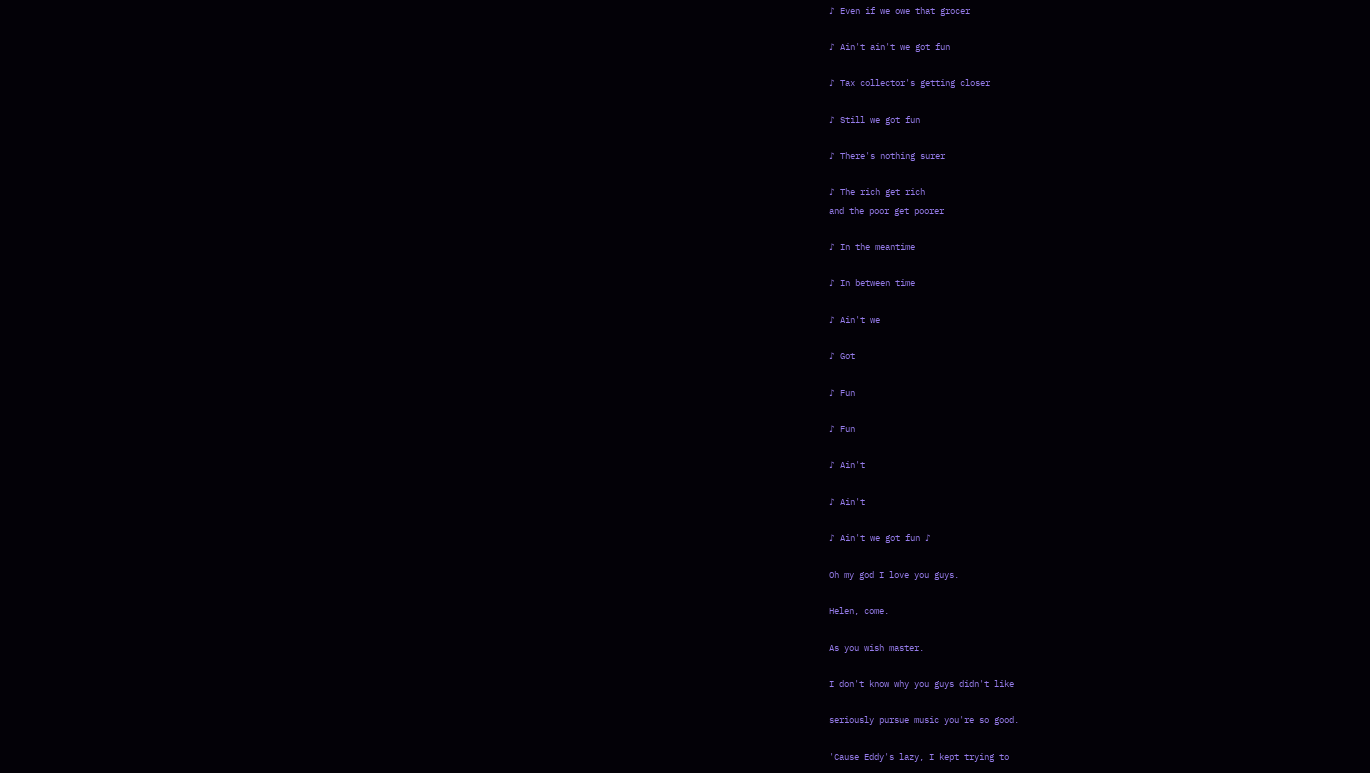♪ Even if we owe that grocer

♪ Ain't ain't we got fun

♪ Tax collector's getting closer

♪ Still we got fun

♪ There's nothing surer

♪ The rich get rich
and the poor get poorer

♪ In the meantime

♪ In between time

♪ Ain't we

♪ Got

♪ Fun

♪ Fun

♪ Ain't

♪ Ain't

♪ Ain't we got fun ♪

Oh my god I love you guys.

Helen, come.

As you wish master.

I don't know why you guys didn't like

seriously pursue music you're so good.

'Cause Eddy's lazy, I kept trying to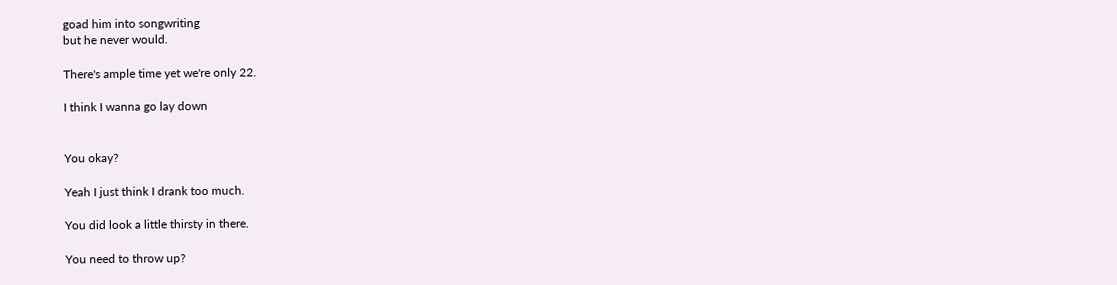goad him into songwriting
but he never would.

There's ample time yet we're only 22.

I think I wanna go lay down


You okay?

Yeah I just think I drank too much.

You did look a little thirsty in there.

You need to throw up?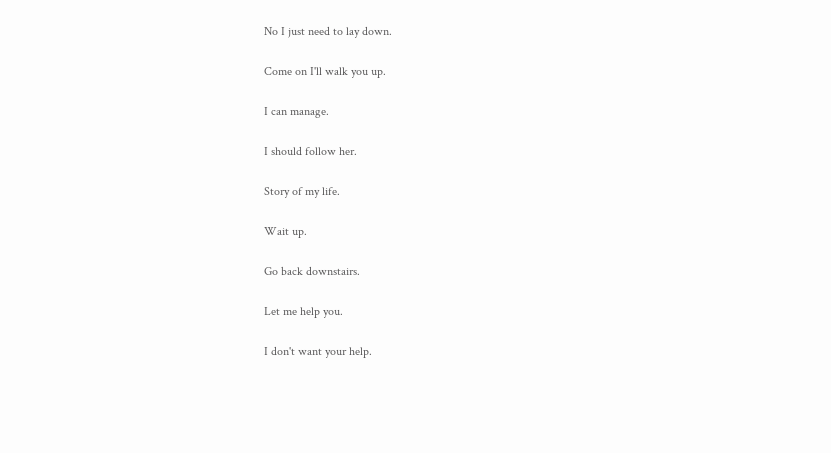No I just need to lay down.

Come on I'll walk you up.

I can manage.

I should follow her.

Story of my life.

Wait up.

Go back downstairs.

Let me help you.

I don't want your help.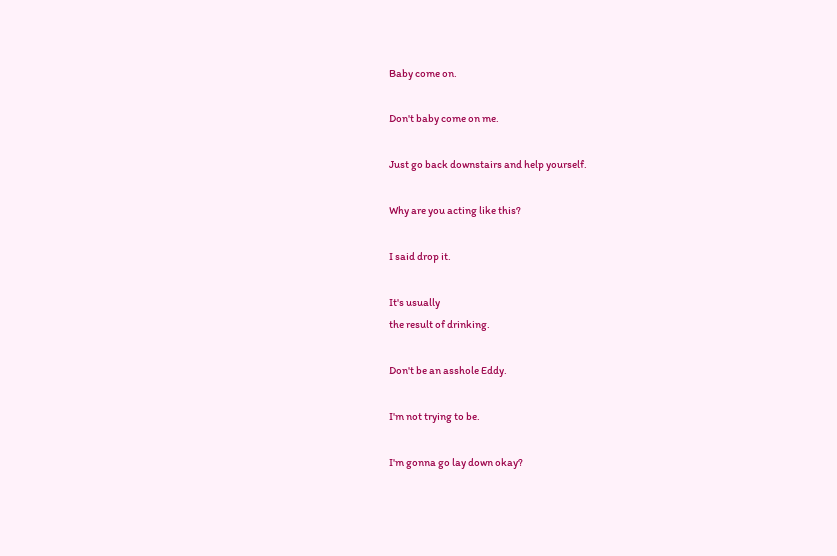Baby come on.

Don't baby come on me.

Just go back downstairs and help yourself.

Why are you acting like this?

I said drop it.

It's usually
the result of drinking.

Don't be an asshole Eddy.

I'm not trying to be.

I'm gonna go lay down okay?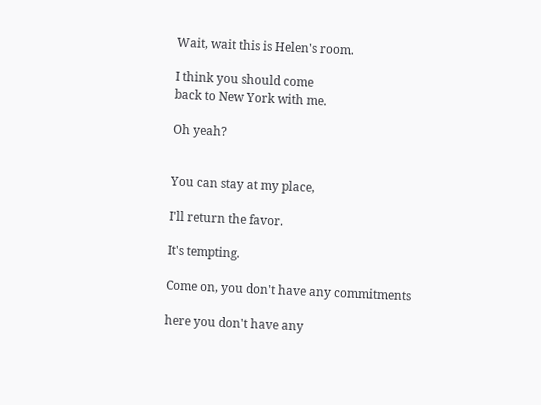Wait, wait this is Helen's room.

I think you should come
back to New York with me.

Oh yeah?


You can stay at my place,

I'll return the favor.

It's tempting.

Come on, you don't have any commitments

here you don't have any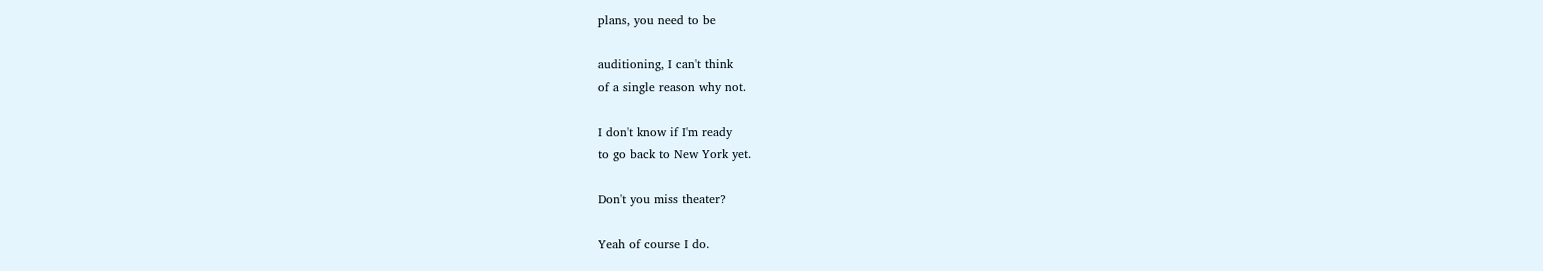plans, you need to be

auditioning, I can't think
of a single reason why not.

I don't know if I'm ready
to go back to New York yet.

Don't you miss theater?

Yeah of course I do.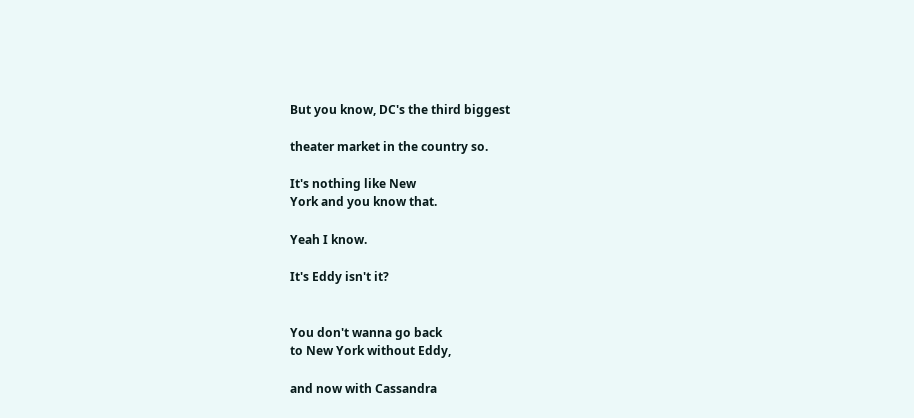But you know, DC's the third biggest

theater market in the country so.

It's nothing like New
York and you know that.

Yeah I know.

It's Eddy isn't it?


You don't wanna go back
to New York without Eddy,

and now with Cassandra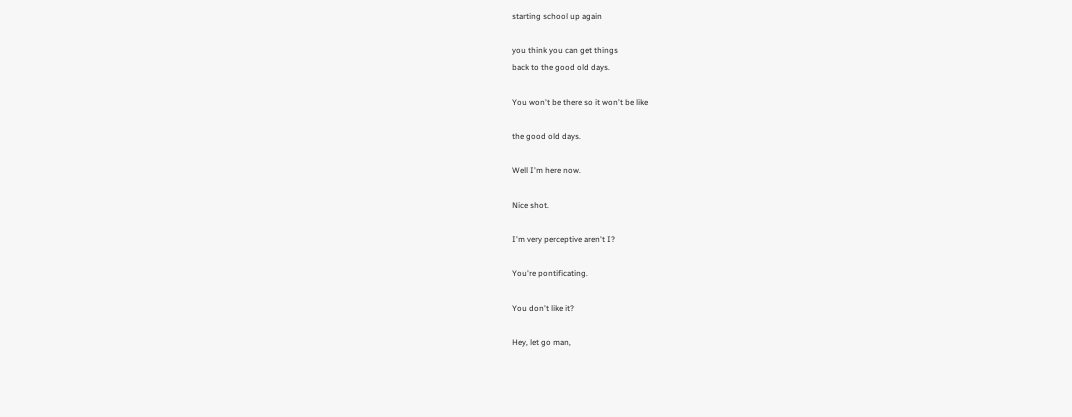starting school up again

you think you can get things
back to the good old days.

You won't be there so it won't be like

the good old days.

Well I'm here now.

Nice shot.

I'm very perceptive aren't I?

You're pontificating.

You don't like it?

Hey, let go man,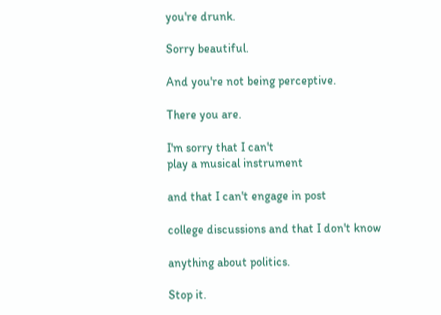you're drunk.

Sorry beautiful.

And you're not being perceptive.

There you are.

I'm sorry that I can't
play a musical instrument

and that I can't engage in post

college discussions and that I don't know

anything about politics.

Stop it.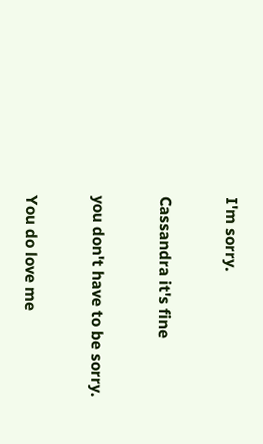I'm sorry.

Cassandra it's fine

you don't have to be sorry.

You do love me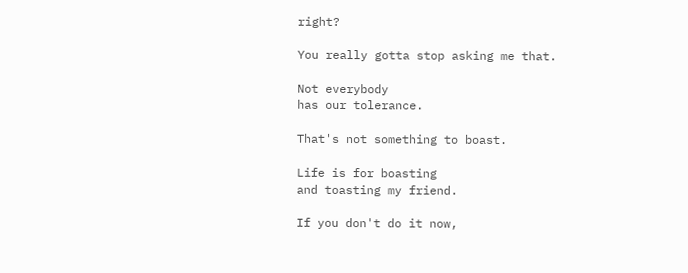right?

You really gotta stop asking me that.

Not everybody
has our tolerance.

That's not something to boast.

Life is for boasting
and toasting my friend.

If you don't do it now,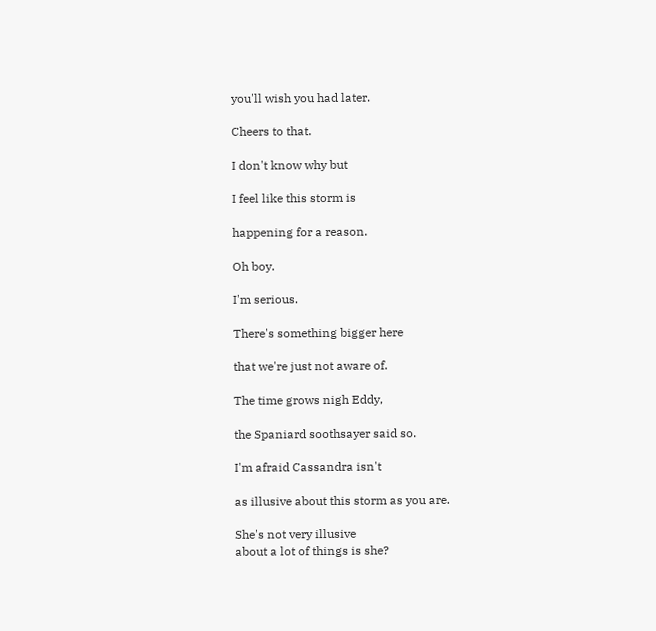you'll wish you had later.

Cheers to that.

I don't know why but

I feel like this storm is

happening for a reason.

Oh boy.

I'm serious.

There's something bigger here

that we're just not aware of.

The time grows nigh Eddy,

the Spaniard soothsayer said so.

I'm afraid Cassandra isn't

as illusive about this storm as you are.

She's not very illusive
about a lot of things is she?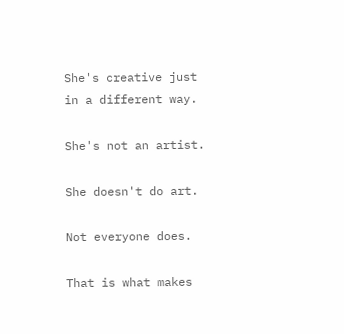She's creative just in a different way.

She's not an artist.

She doesn't do art.

Not everyone does.

That is what makes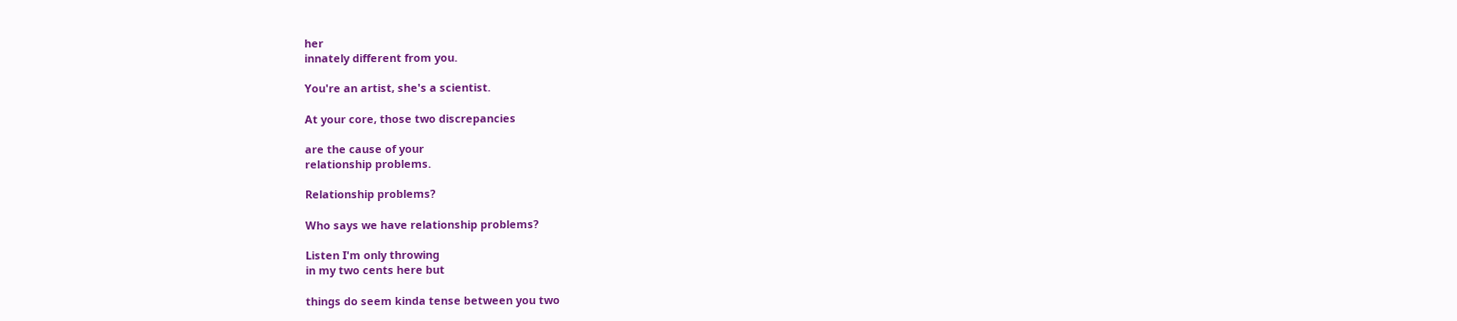her
innately different from you.

You're an artist, she's a scientist.

At your core, those two discrepancies

are the cause of your
relationship problems.

Relationship problems?

Who says we have relationship problems?

Listen I'm only throwing
in my two cents here but

things do seem kinda tense between you two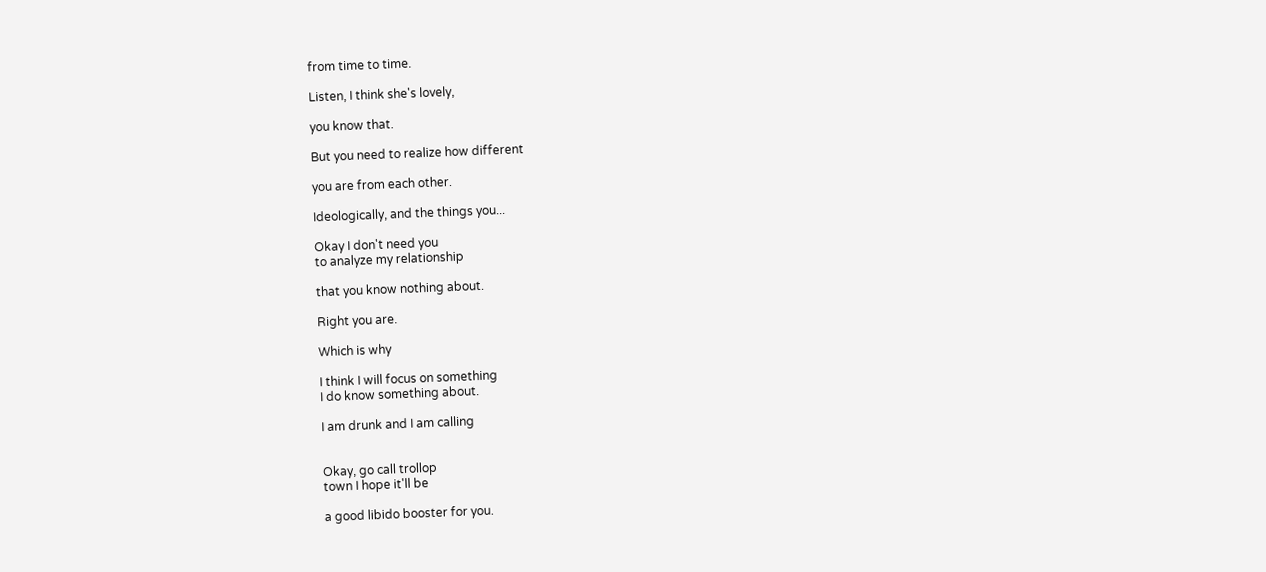from time to time.

Listen, I think she's lovely,

you know that.

But you need to realize how different

you are from each other.

Ideologically, and the things you...

Okay I don't need you
to analyze my relationship

that you know nothing about.

Right you are.

Which is why

I think I will focus on something
I do know something about.

I am drunk and I am calling


Okay, go call trollop
town I hope it'll be

a good libido booster for you.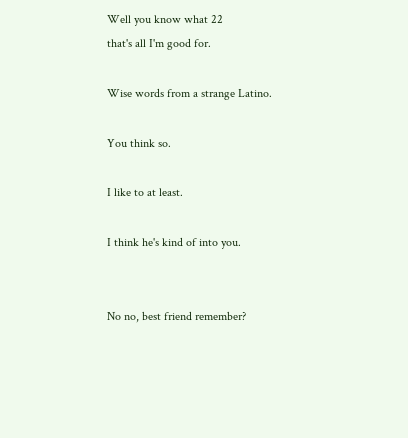Well you know what 22
that's all I'm good for.

Wise words from a strange Latino.

You think so.

I like to at least.

I think he's kind of into you.


No no, best friend remember?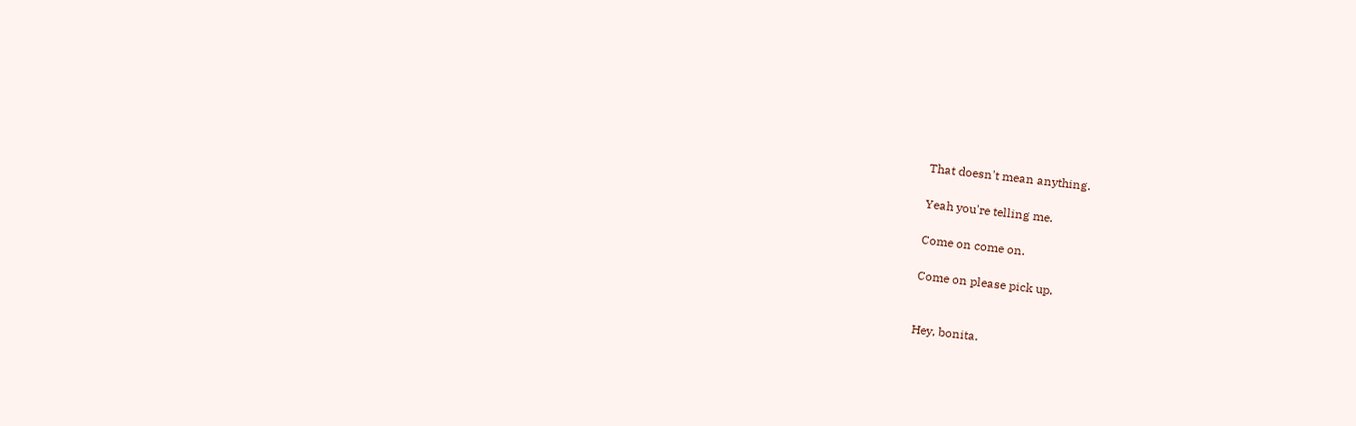That doesn't mean anything.

Yeah you're telling me.

Come on come on.

Come on please pick up.


Hey, bonita.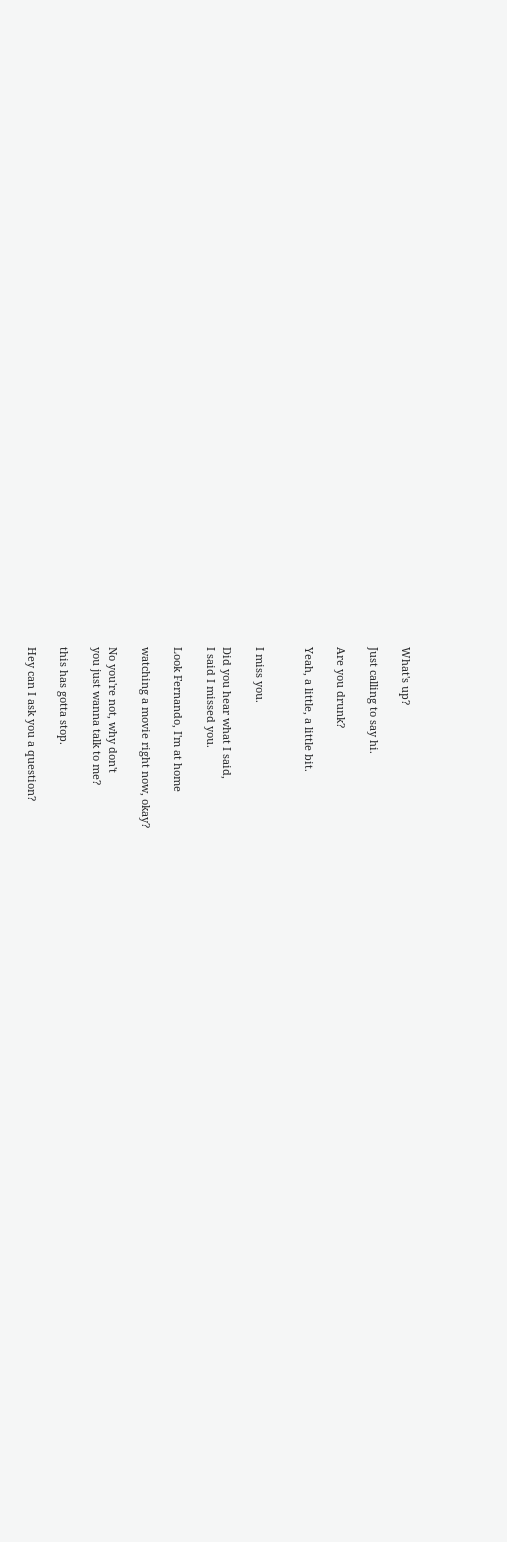What's up?

Just calling to say hi.

Are you drunk?

Yeah, a little, a little bit.


I miss you.

Did you hear what I said,
I said I missed you.

Look Fernando, I'm at home

watching a movie right now, okay?

No you're not, why don't
you just wanna talk to me?

this has gotta stop.

Hey can I ask you a question?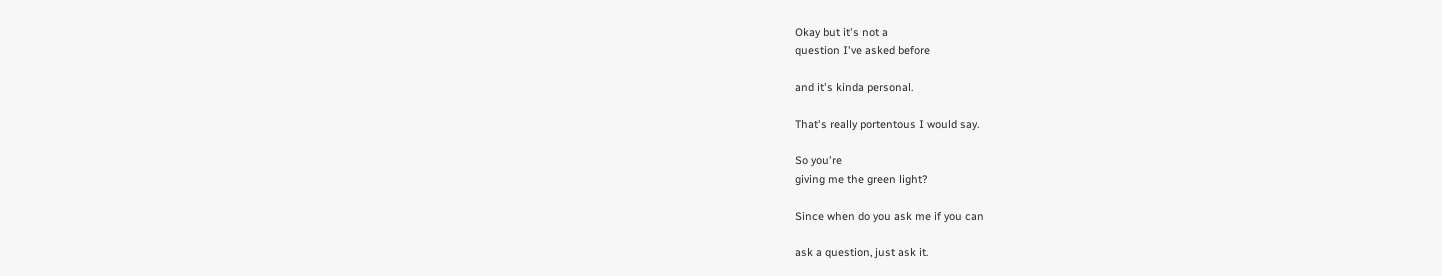Okay but it's not a
question I've asked before

and it's kinda personal.

That's really portentous I would say.

So you're
giving me the green light?

Since when do you ask me if you can

ask a question, just ask it.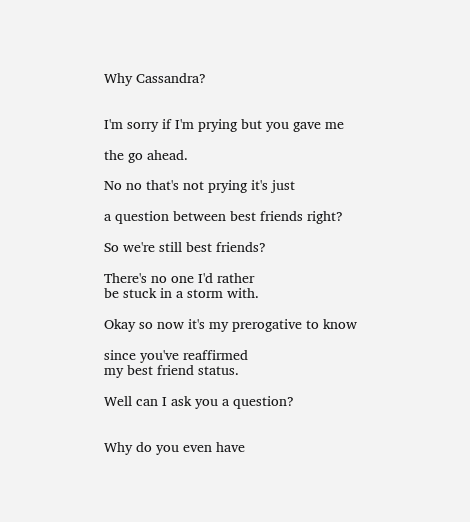Why Cassandra?


I'm sorry if I'm prying but you gave me

the go ahead.

No no that's not prying it's just

a question between best friends right?

So we're still best friends?

There's no one I'd rather
be stuck in a storm with.

Okay so now it's my prerogative to know

since you've reaffirmed
my best friend status.

Well can I ask you a question?


Why do you even have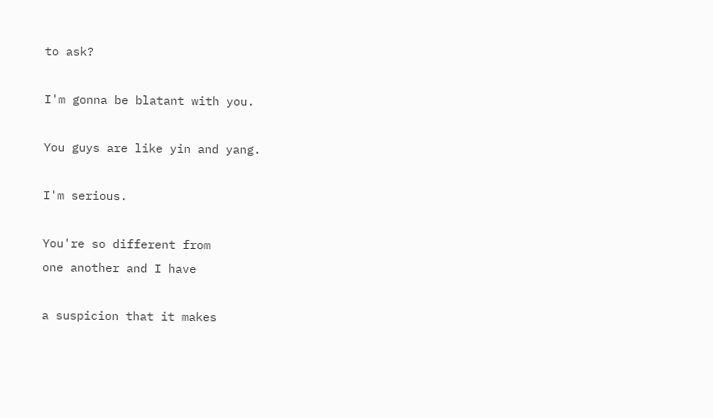to ask?

I'm gonna be blatant with you.

You guys are like yin and yang.

I'm serious.

You're so different from
one another and I have

a suspicion that it makes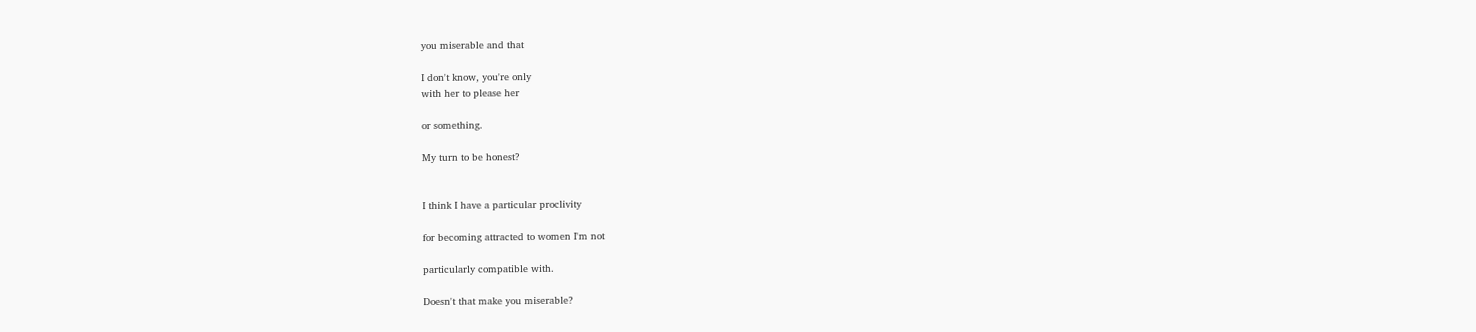you miserable and that

I don't know, you're only
with her to please her

or something.

My turn to be honest?


I think I have a particular proclivity

for becoming attracted to women I'm not

particularly compatible with.

Doesn't that make you miserable?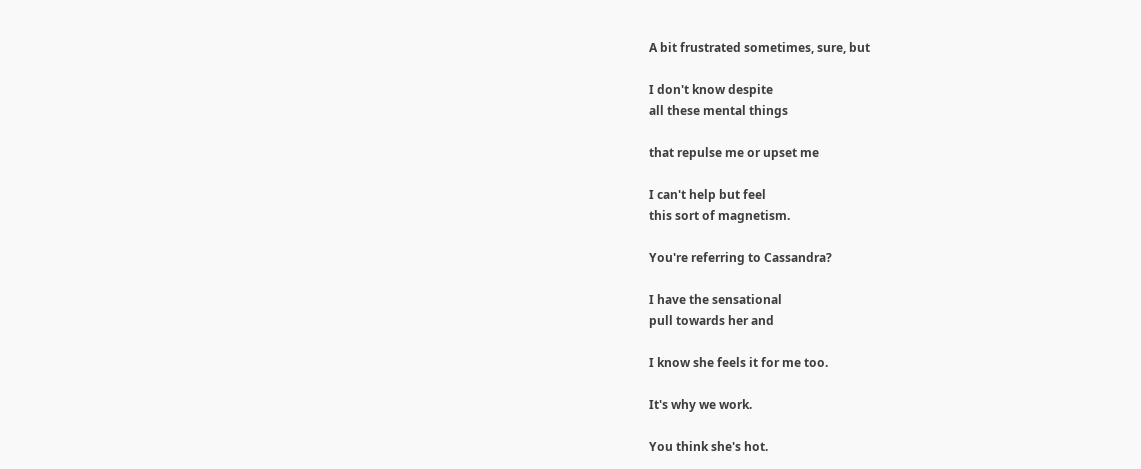A bit frustrated sometimes, sure, but

I don't know despite
all these mental things

that repulse me or upset me

I can't help but feel
this sort of magnetism.

You're referring to Cassandra?

I have the sensational
pull towards her and

I know she feels it for me too.

It's why we work.

You think she's hot.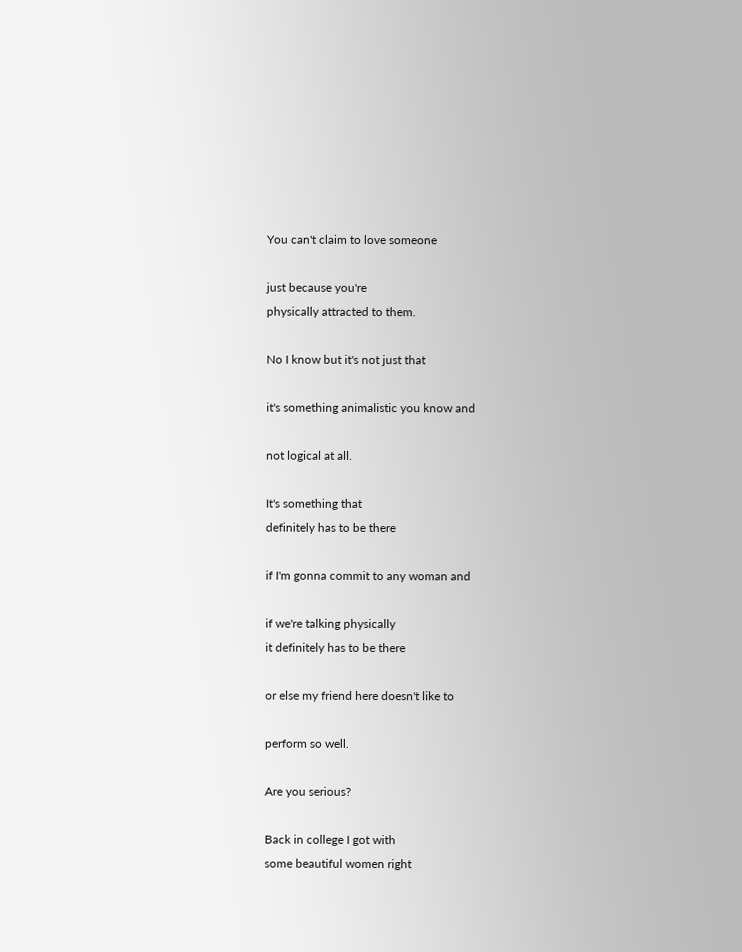You can't claim to love someone

just because you're
physically attracted to them.

No I know but it's not just that

it's something animalistic you know and

not logical at all.

It's something that
definitely has to be there

if I'm gonna commit to any woman and

if we're talking physically
it definitely has to be there

or else my friend here doesn't like to

perform so well.

Are you serious?

Back in college I got with
some beautiful women right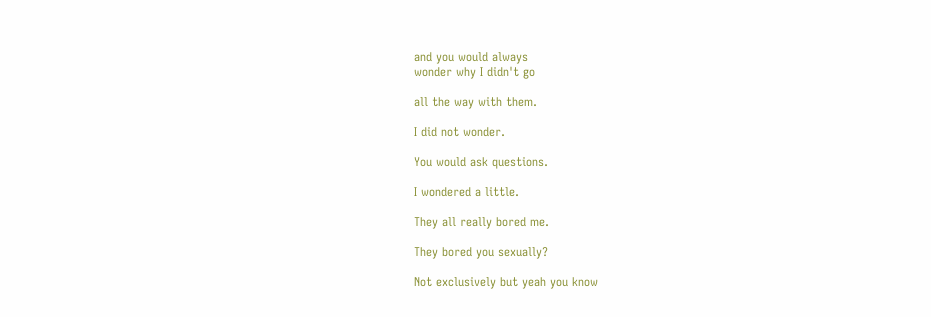and you would always
wonder why I didn't go

all the way with them.

I did not wonder.

You would ask questions.

I wondered a little.

They all really bored me.

They bored you sexually?

Not exclusively but yeah you know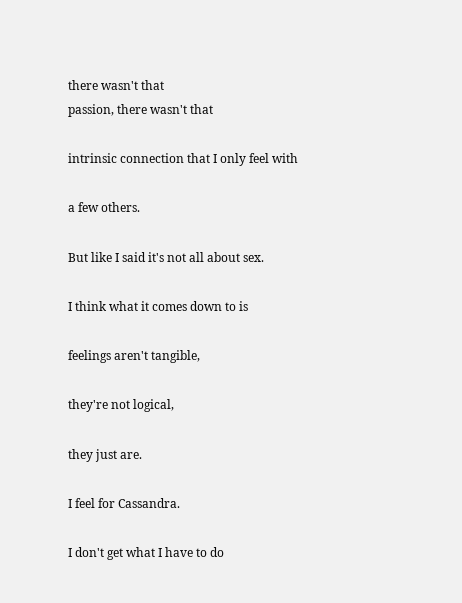there wasn't that
passion, there wasn't that

intrinsic connection that I only feel with

a few others.

But like I said it's not all about sex.

I think what it comes down to is

feelings aren't tangible,

they're not logical,

they just are.

I feel for Cassandra.

I don't get what I have to do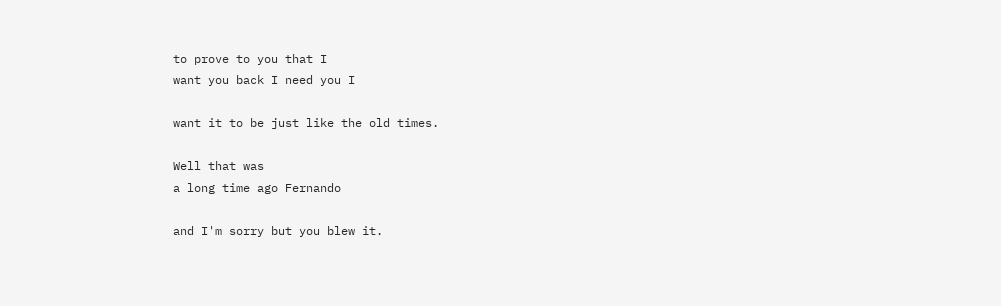to prove to you that I
want you back I need you I

want it to be just like the old times.

Well that was
a long time ago Fernando

and I'm sorry but you blew it.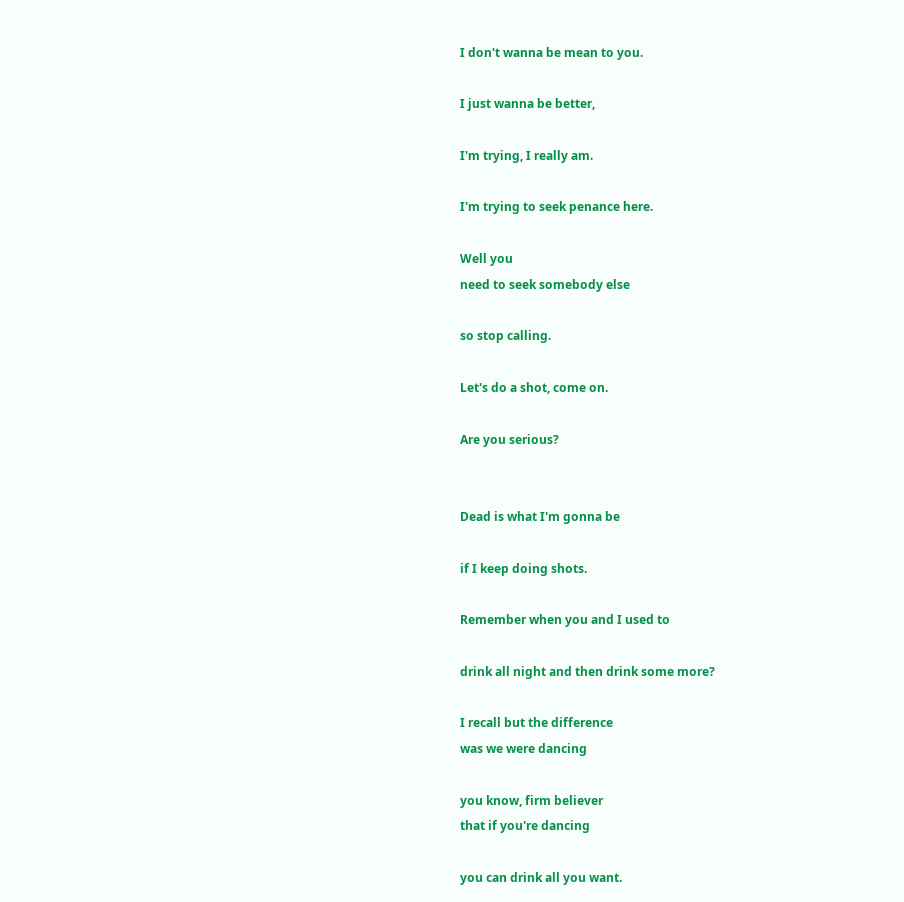I don't wanna be mean to you.

I just wanna be better,

I'm trying, I really am.

I'm trying to seek penance here.

Well you
need to seek somebody else

so stop calling.

Let's do a shot, come on.

Are you serious?


Dead is what I'm gonna be

if I keep doing shots.

Remember when you and I used to

drink all night and then drink some more?

I recall but the difference
was we were dancing

you know, firm believer
that if you're dancing

you can drink all you want.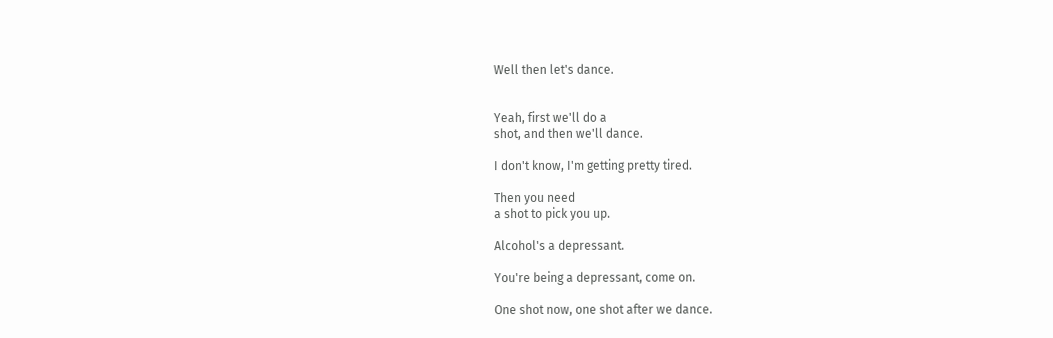Well then let's dance.


Yeah, first we'll do a
shot, and then we'll dance.

I don't know, I'm getting pretty tired.

Then you need
a shot to pick you up.

Alcohol's a depressant.

You're being a depressant, come on.

One shot now, one shot after we dance.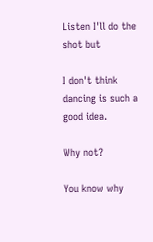Listen I'll do the shot but

I don't think dancing is such a good idea.

Why not?

You know why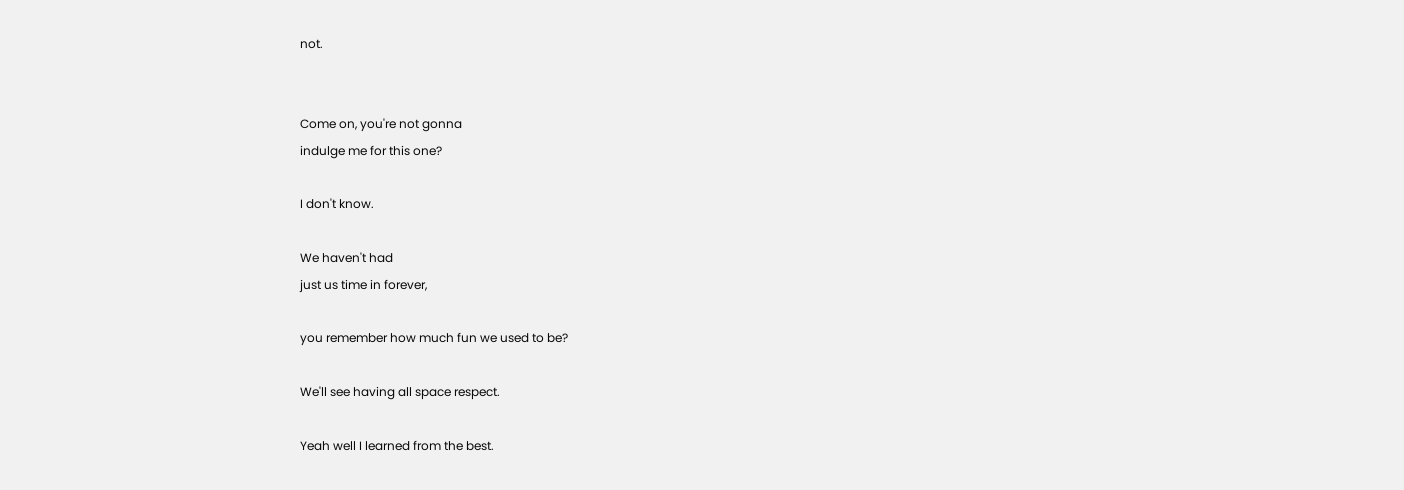not.


Come on, you're not gonna
indulge me for this one?

I don't know.

We haven't had
just us time in forever,

you remember how much fun we used to be?

We'll see having all space respect.

Yeah well I learned from the best.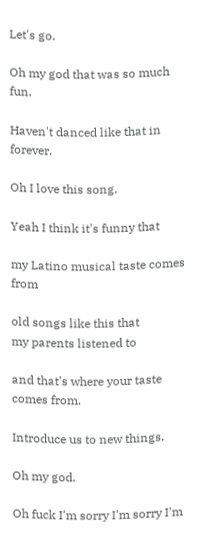Let's go.

Oh my god that was so much fun.

Haven't danced like that in forever.

Oh I love this song.

Yeah I think it's funny that

my Latino musical taste comes from

old songs like this that
my parents listened to

and that's where your taste comes from.

Introduce us to new things.

Oh my god.

Oh fuck I'm sorry I'm sorry I'm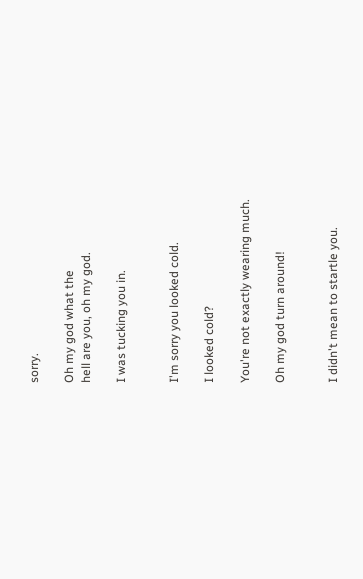sorry.

Oh my god what the
hell are you, oh my god.

I was tucking you in.


I'm sorry you looked cold.

I looked cold?

You're not exactly wearing much.

Oh my god turn around!


I didn't mean to startle you.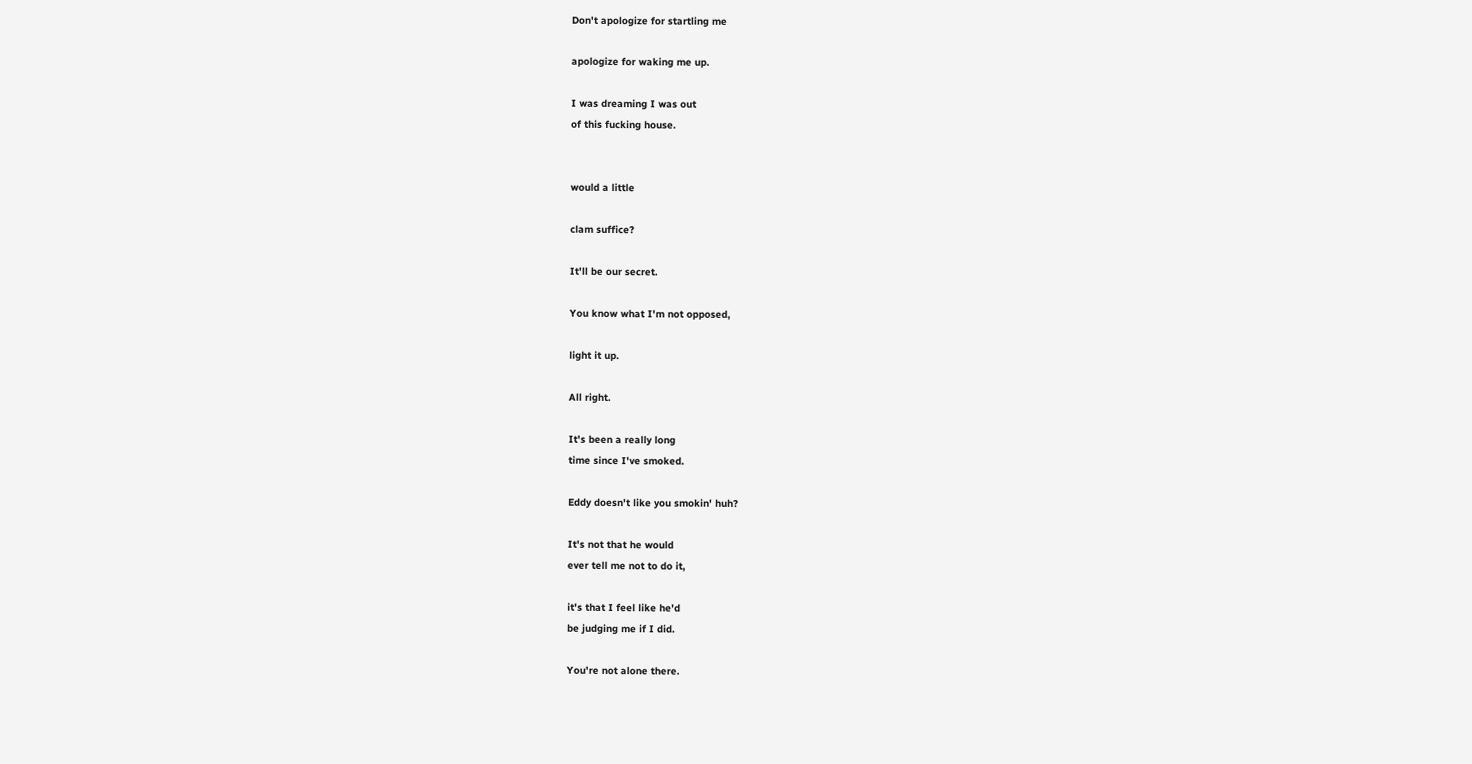Don't apologize for startling me

apologize for waking me up.

I was dreaming I was out
of this fucking house.


would a little

clam suffice?

It'll be our secret.

You know what I'm not opposed,

light it up.

All right.

It's been a really long
time since I've smoked.

Eddy doesn't like you smokin' huh?

It's not that he would
ever tell me not to do it,

it's that I feel like he'd
be judging me if I did.

You're not alone there.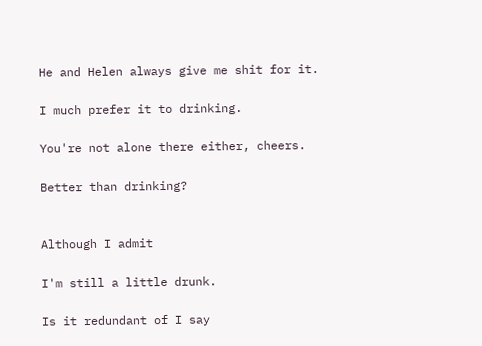He and Helen always give me shit for it.

I much prefer it to drinking.

You're not alone there either, cheers.

Better than drinking?


Although I admit

I'm still a little drunk.

Is it redundant of I say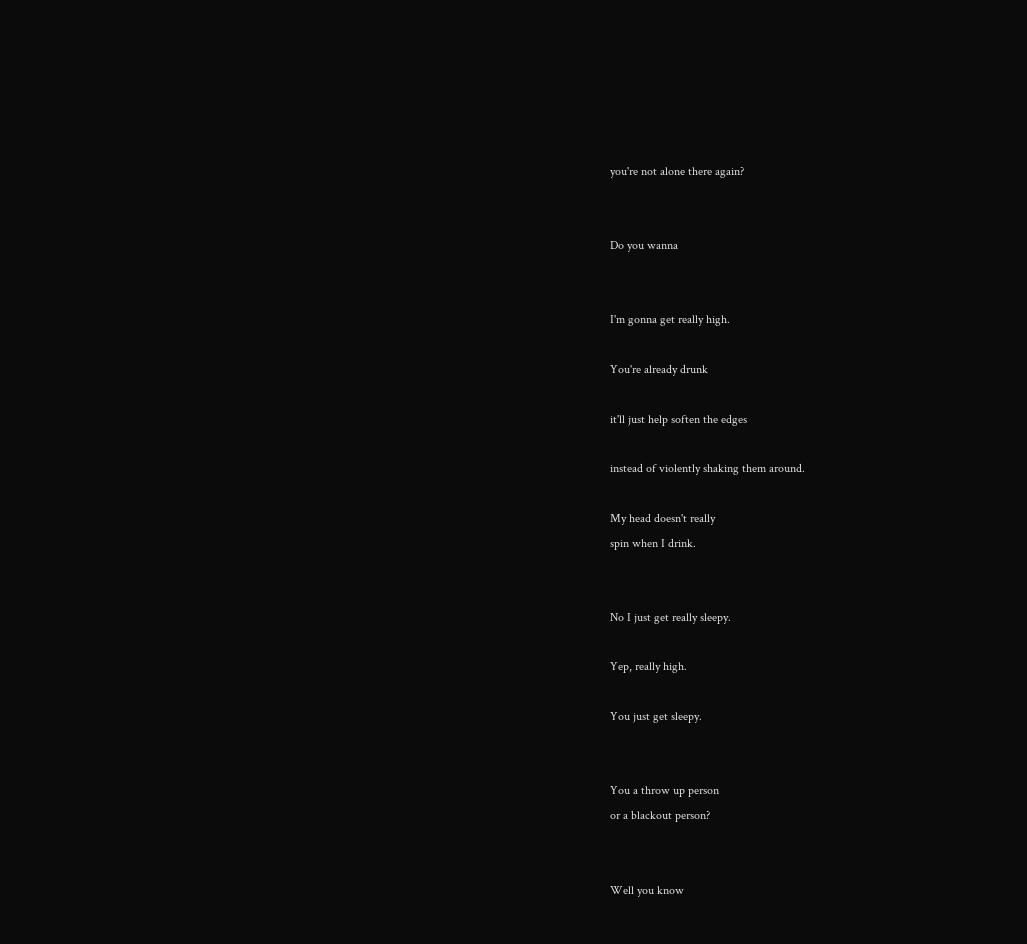you're not alone there again?


Do you wanna


I'm gonna get really high.

You're already drunk

it'll just help soften the edges

instead of violently shaking them around.

My head doesn't really
spin when I drink.


No I just get really sleepy.

Yep, really high.

You just get sleepy.


You a throw up person
or a blackout person?


Well you know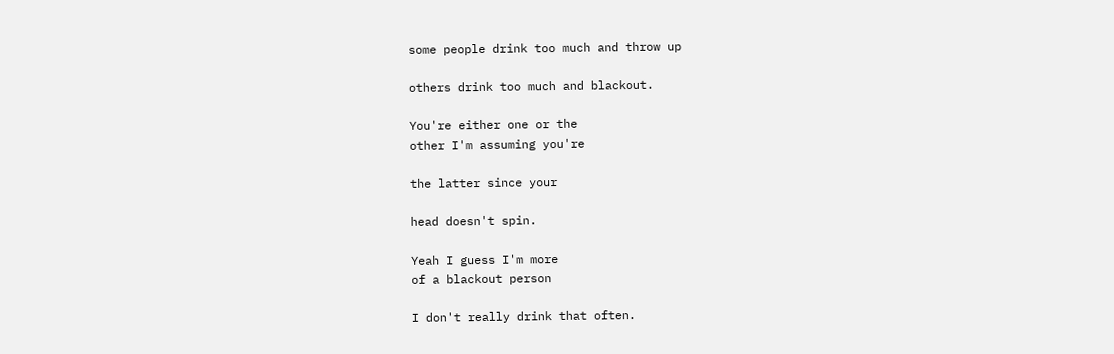some people drink too much and throw up

others drink too much and blackout.

You're either one or the
other I'm assuming you're

the latter since your

head doesn't spin.

Yeah I guess I'm more
of a blackout person

I don't really drink that often.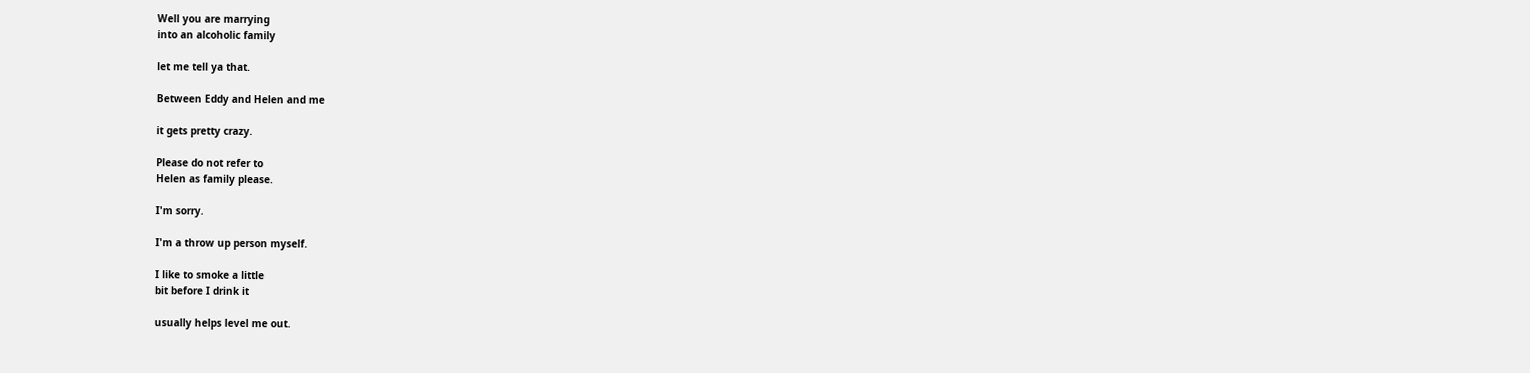Well you are marrying
into an alcoholic family

let me tell ya that.

Between Eddy and Helen and me

it gets pretty crazy.

Please do not refer to
Helen as family please.

I'm sorry.

I'm a throw up person myself.

I like to smoke a little
bit before I drink it

usually helps level me out.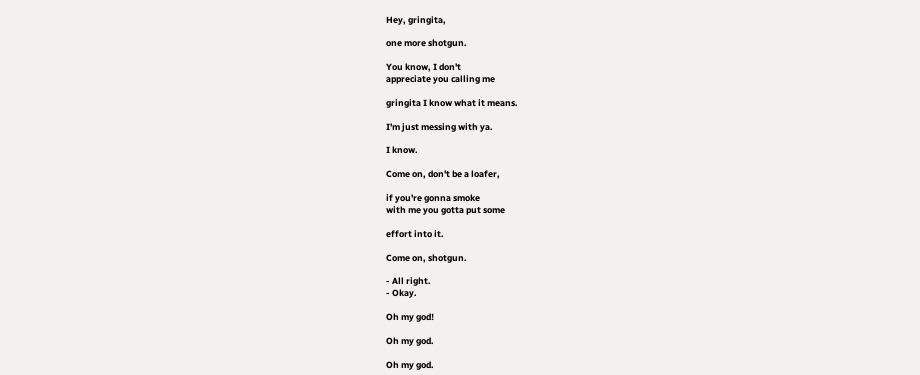Hey, gringita,

one more shotgun.

You know, I don't
appreciate you calling me

gringita I know what it means.

I'm just messing with ya.

I know.

Come on, don't be a loafer,

if you're gonna smoke
with me you gotta put some

effort into it.

Come on, shotgun.

- All right.
- Okay.

Oh my god!

Oh my god.

Oh my god.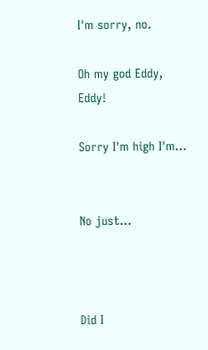I'm sorry, no.

Oh my god Eddy, Eddy!

Sorry I'm high I'm...


No just...



Did I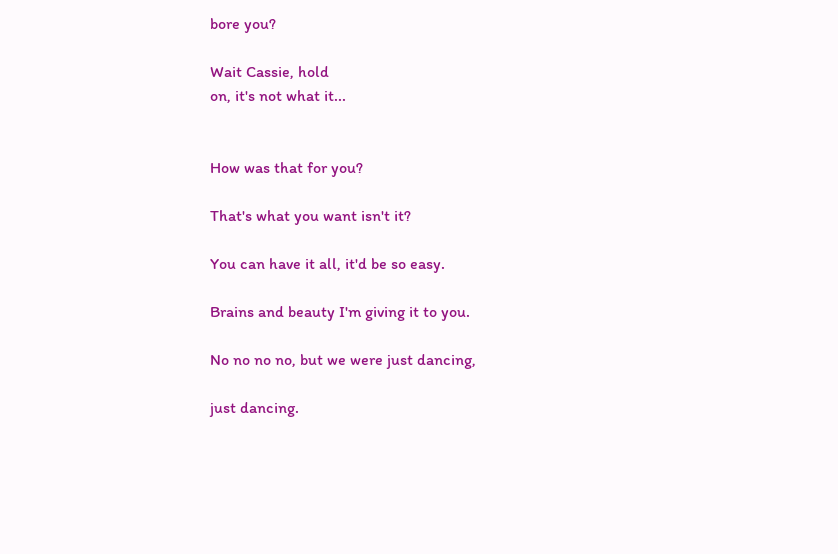bore you?

Wait Cassie, hold
on, it's not what it...


How was that for you?

That's what you want isn't it?

You can have it all, it'd be so easy.

Brains and beauty I'm giving it to you.

No no no no, but we were just dancing,

just dancing.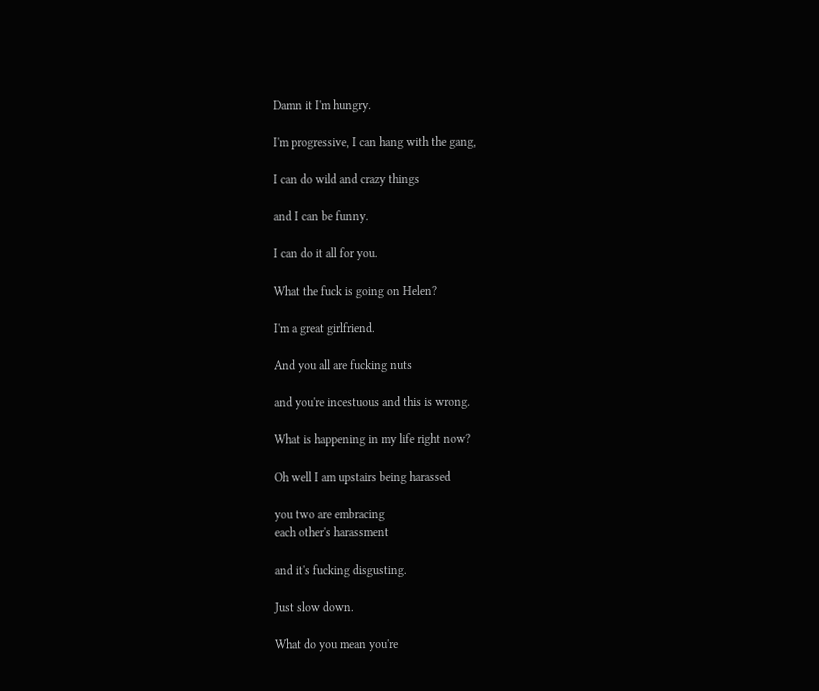Damn it I'm hungry.

I'm progressive, I can hang with the gang,

I can do wild and crazy things

and I can be funny.

I can do it all for you.

What the fuck is going on Helen?

I'm a great girlfriend.

And you all are fucking nuts

and you're incestuous and this is wrong.

What is happening in my life right now?

Oh well I am upstairs being harassed

you two are embracing
each other's harassment

and it's fucking disgusting.

Just slow down.

What do you mean you're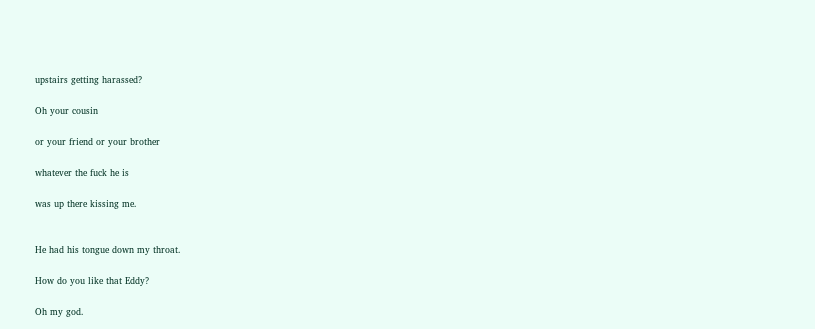upstairs getting harassed?

Oh your cousin

or your friend or your brother

whatever the fuck he is

was up there kissing me.


He had his tongue down my throat.

How do you like that Eddy?

Oh my god.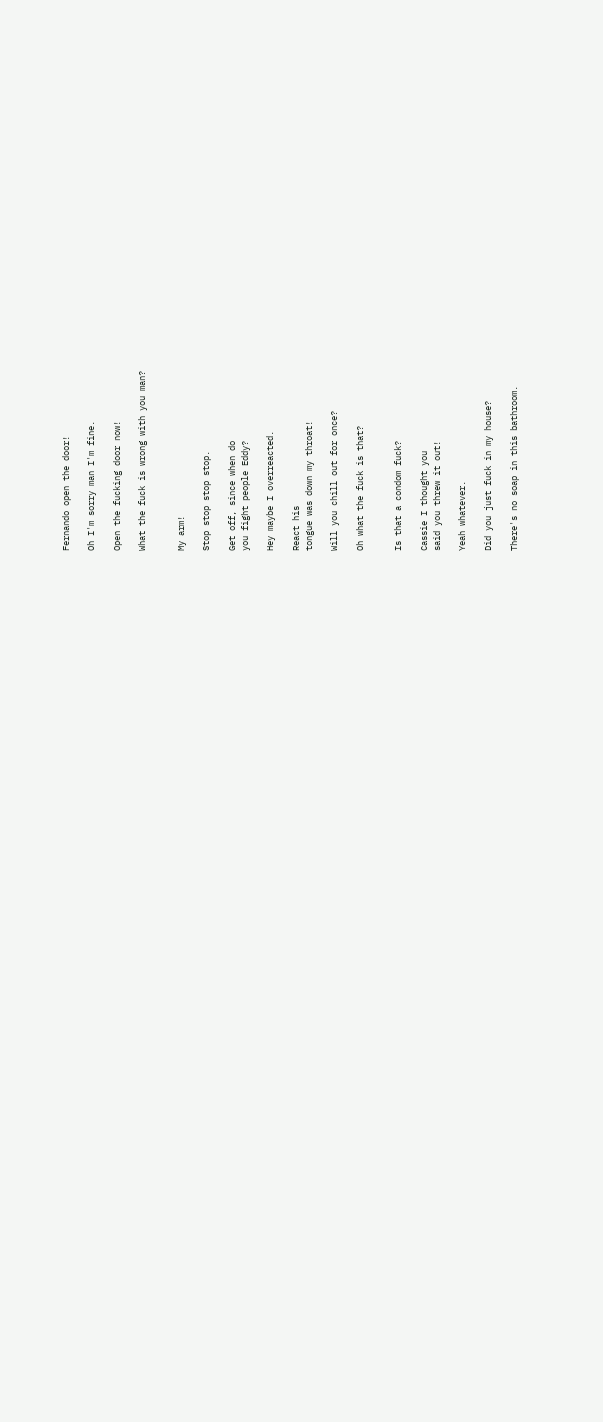Fernando open the door!

Oh I'm sorry man I'm fine.

Open the fucking door now!

What the fuck is wrong with you man?


My arm!

Stop stop stop stop.

Get off, since when do
you fight people Eddy?

Hey maybe I overreacted.

React his
tongue was down my throat!

Will you chill out for once?

Oh what the fuck is that?


Is that a condom fuck?

Cassie I thought you
said you threw it out!

Yeah whatever.

Did you just fuck in my house?

There's no soap in this bathroom.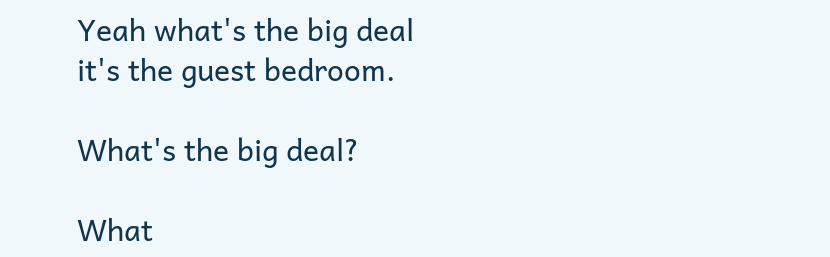Yeah what's the big deal
it's the guest bedroom.

What's the big deal?

What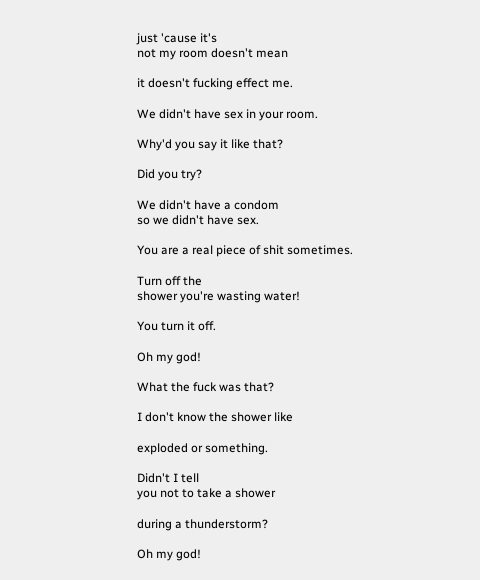just 'cause it's
not my room doesn't mean

it doesn't fucking effect me.

We didn't have sex in your room.

Why'd you say it like that?

Did you try?

We didn't have a condom
so we didn't have sex.

You are a real piece of shit sometimes.

Turn off the
shower you're wasting water!

You turn it off.

Oh my god!

What the fuck was that?

I don't know the shower like

exploded or something.

Didn't I tell
you not to take a shower

during a thunderstorm?

Oh my god!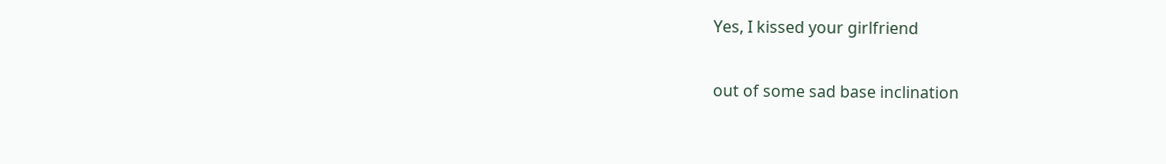Yes, I kissed your girlfriend

out of some sad base inclination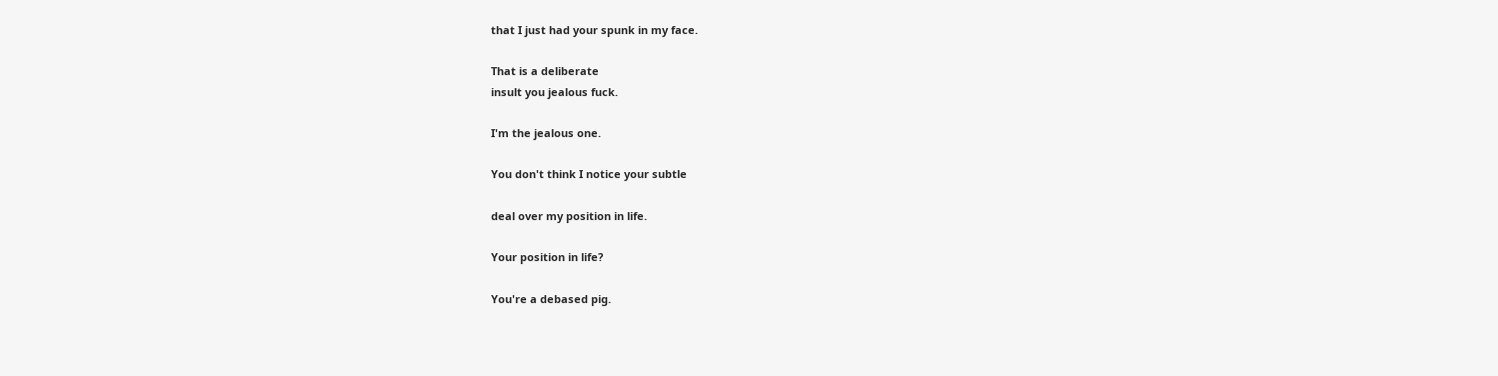that I just had your spunk in my face.

That is a deliberate
insult you jealous fuck.

I'm the jealous one.

You don't think I notice your subtle

deal over my position in life.

Your position in life?

You're a debased pig.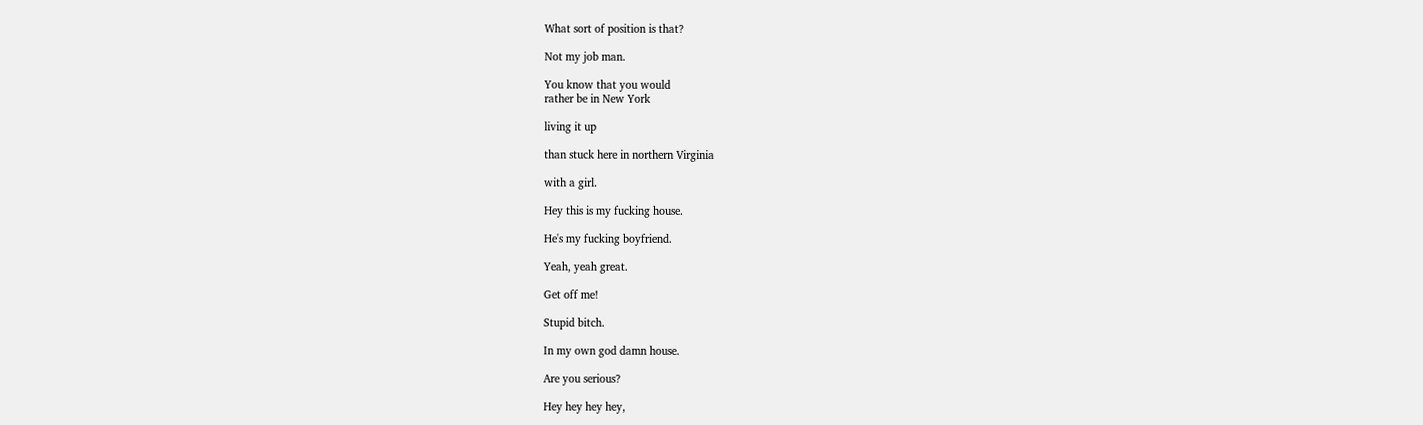What sort of position is that?

Not my job man.

You know that you would
rather be in New York

living it up

than stuck here in northern Virginia

with a girl.

Hey this is my fucking house.

He's my fucking boyfriend.

Yeah, yeah great.

Get off me!

Stupid bitch.

In my own god damn house.

Are you serious?

Hey hey hey hey,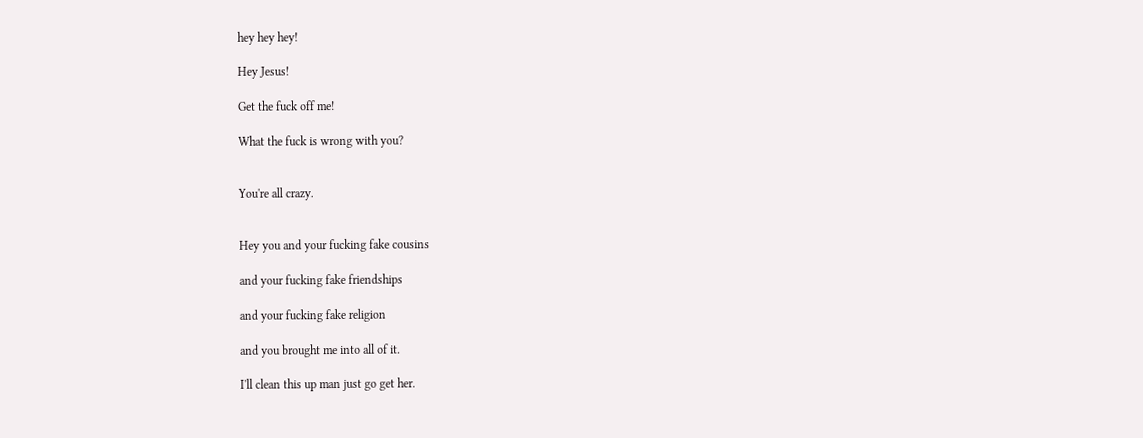hey hey hey!

Hey Jesus!

Get the fuck off me!

What the fuck is wrong with you?


You're all crazy.


Hey you and your fucking fake cousins

and your fucking fake friendships

and your fucking fake religion

and you brought me into all of it.

I'll clean this up man just go get her.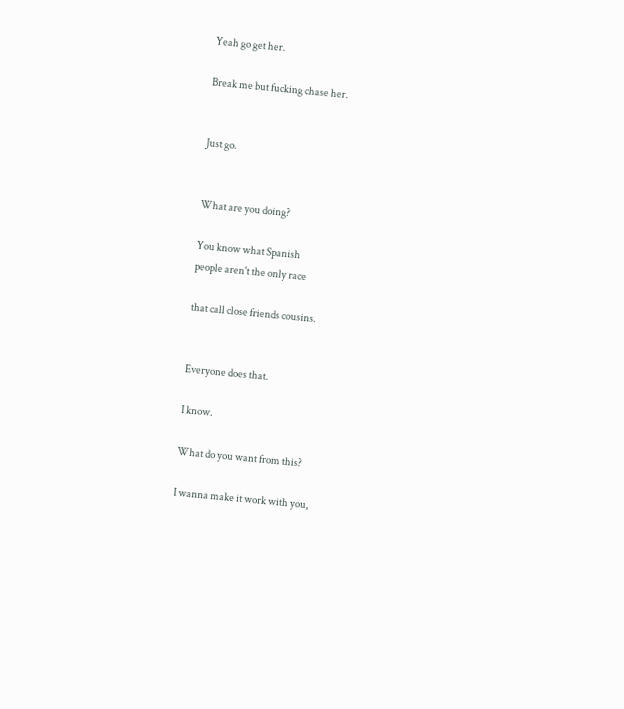Yeah go get her.

Break me but fucking chase her.


Just go.


What are you doing?

You know what Spanish
people aren't the only race

that call close friends cousins.


Everyone does that.

I know.

What do you want from this?

I wanna make it work with you,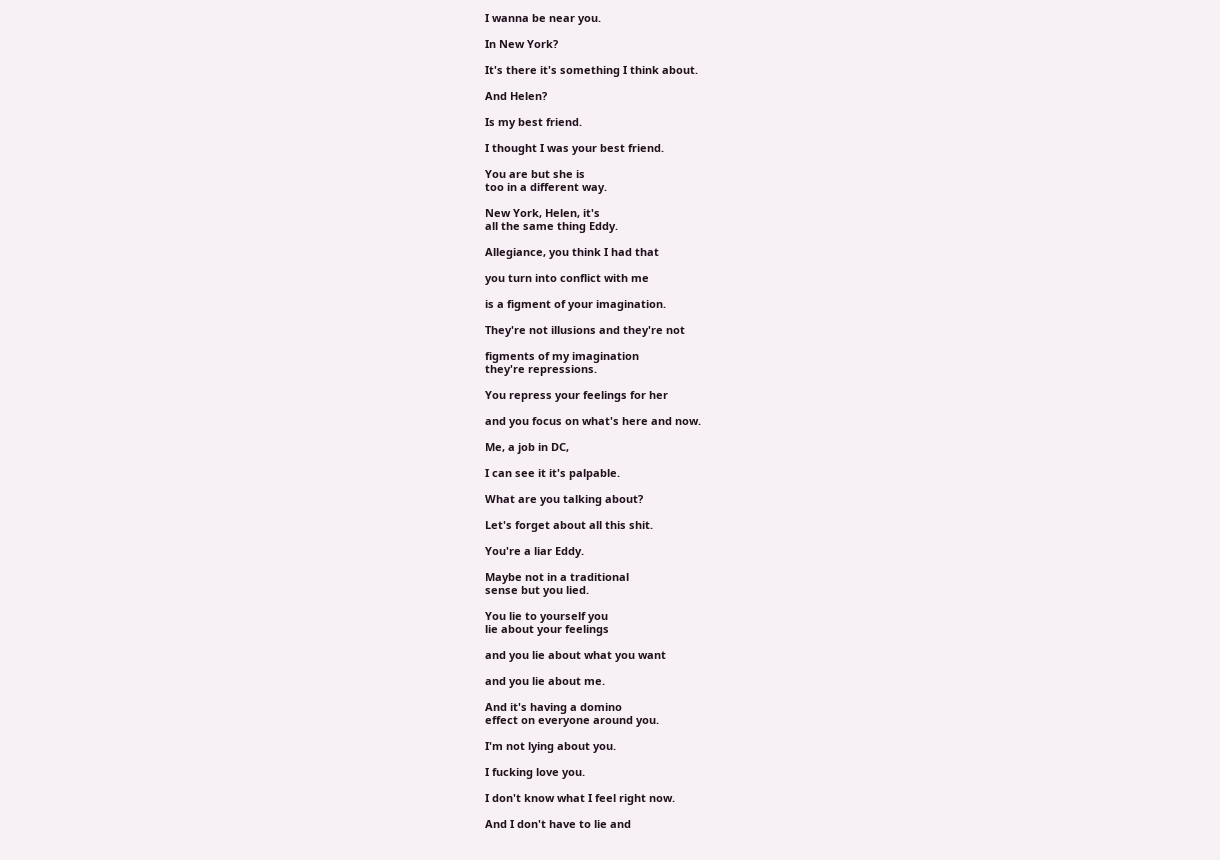I wanna be near you.

In New York?

It's there it's something I think about.

And Helen?

Is my best friend.

I thought I was your best friend.

You are but she is
too in a different way.

New York, Helen, it's
all the same thing Eddy.

Allegiance, you think I had that

you turn into conflict with me

is a figment of your imagination.

They're not illusions and they're not

figments of my imagination
they're repressions.

You repress your feelings for her

and you focus on what's here and now.

Me, a job in DC,

I can see it it's palpable.

What are you talking about?

Let's forget about all this shit.

You're a liar Eddy.

Maybe not in a traditional
sense but you lied.

You lie to yourself you
lie about your feelings

and you lie about what you want

and you lie about me.

And it's having a domino
effect on everyone around you.

I'm not lying about you.

I fucking love you.

I don't know what I feel right now.

And I don't have to lie and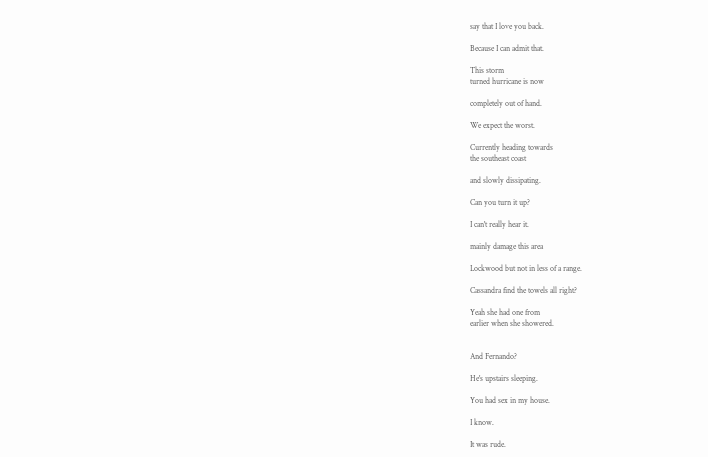say that I love you back.

Because I can admit that.

This storm
turned hurricane is now

completely out of hand.

We expect the worst.

Currently heading towards
the southeast coast

and slowly dissipating.

Can you turn it up?

I can't really hear it.

mainly damage this area

Lockwood but not in less of a range.

Cassandra find the towels all right?

Yeah she had one from
earlier when she showered.


And Fernando?

He's upstairs sleeping.

You had sex in my house.

I know.

It was rude.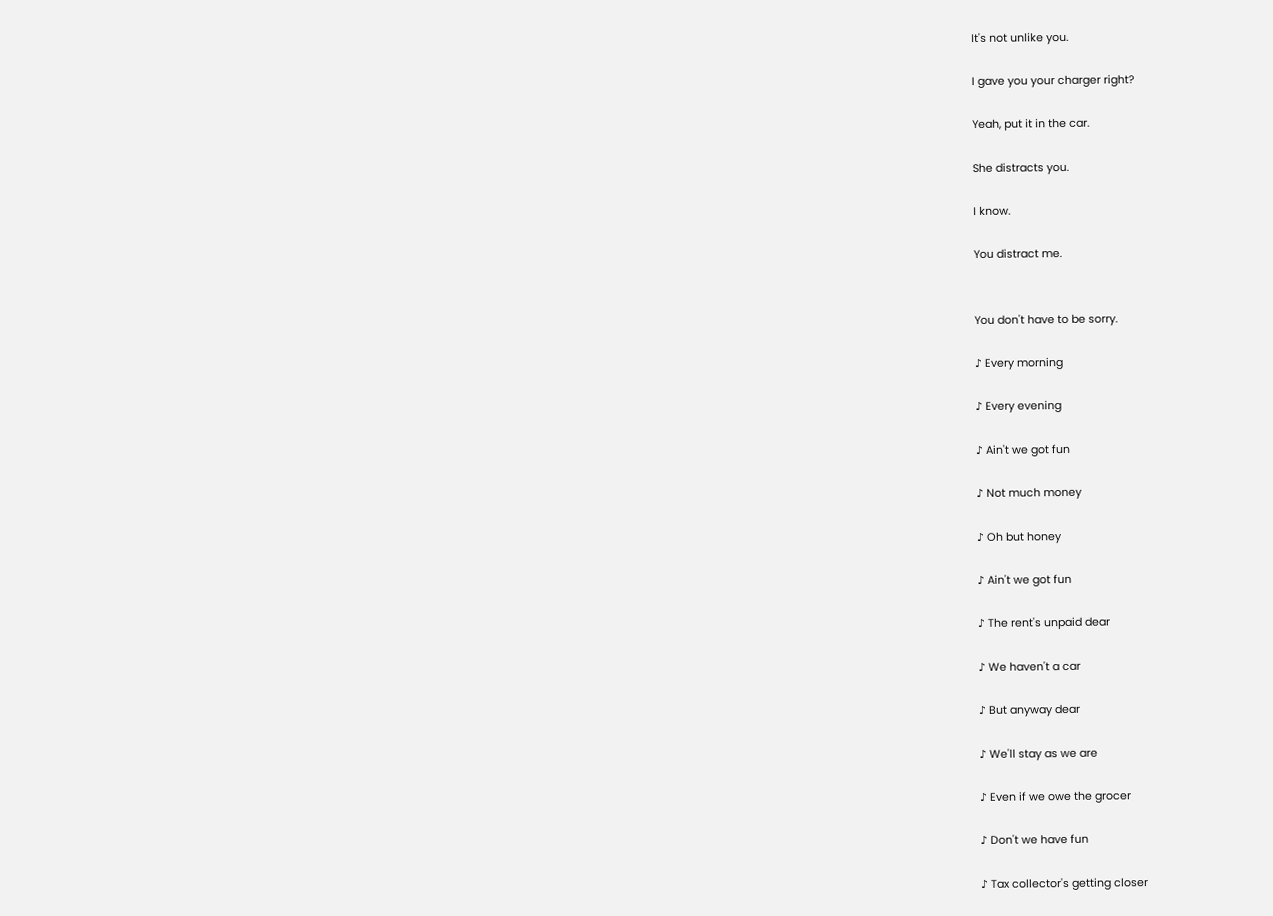It's not unlike you.

I gave you your charger right?

Yeah, put it in the car.

She distracts you.

I know.

You distract me.


You don't have to be sorry.

♪ Every morning

♪ Every evening

♪ Ain't we got fun

♪ Not much money

♪ Oh but honey

♪ Ain't we got fun

♪ The rent's unpaid dear

♪ We haven't a car

♪ But anyway dear

♪ We'll stay as we are

♪ Even if we owe the grocer

♪ Don't we have fun

♪ Tax collector's getting closer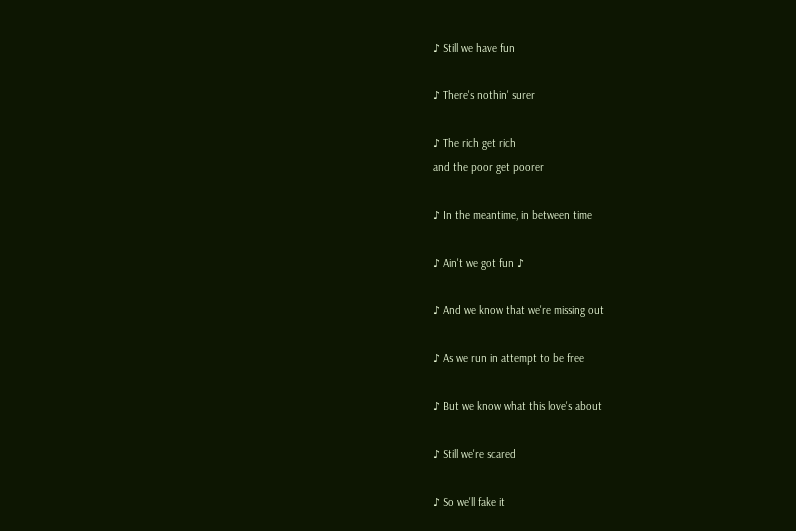♪ Still we have fun

♪ There's nothin' surer

♪ The rich get rich
and the poor get poorer

♪ In the meantime, in between time

♪ Ain't we got fun ♪

♪ And we know that we're missing out

♪ As we run in attempt to be free

♪ But we know what this love's about

♪ Still we're scared

♪ So we'll fake it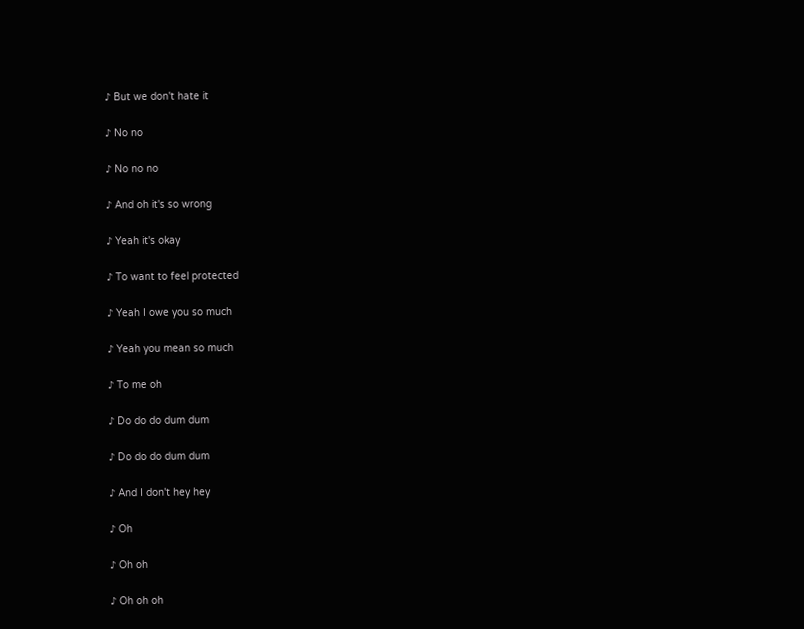♪ But we don't hate it

♪ No no

♪ No no no

♪ And oh it's so wrong

♪ Yeah it's okay

♪ To want to feel protected

♪ Yeah I owe you so much

♪ Yeah you mean so much

♪ To me oh

♪ Do do do dum dum

♪ Do do do dum dum

♪ And I don't hey hey

♪ Oh

♪ Oh oh

♪ Oh oh oh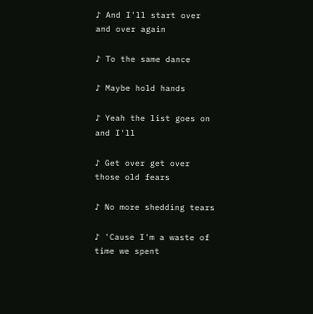♪ And I'll start over and over again

♪ To the same dance

♪ Maybe hold hands

♪ Yeah the list goes on and I'll

♪ Get over get over those old fears

♪ No more shedding tears

♪ 'Cause I'm a waste of time we spent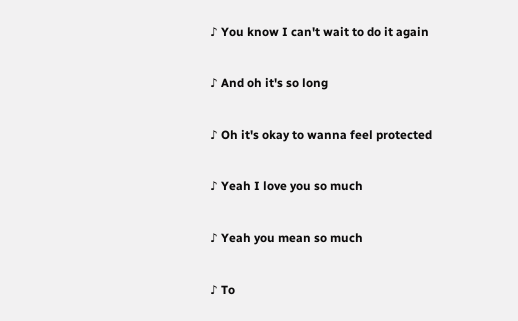♪ You know I can't wait to do it again

♪ And oh it's so long

♪ Oh it's okay to wanna feel protected

♪ Yeah I love you so much

♪ Yeah you mean so much

♪ To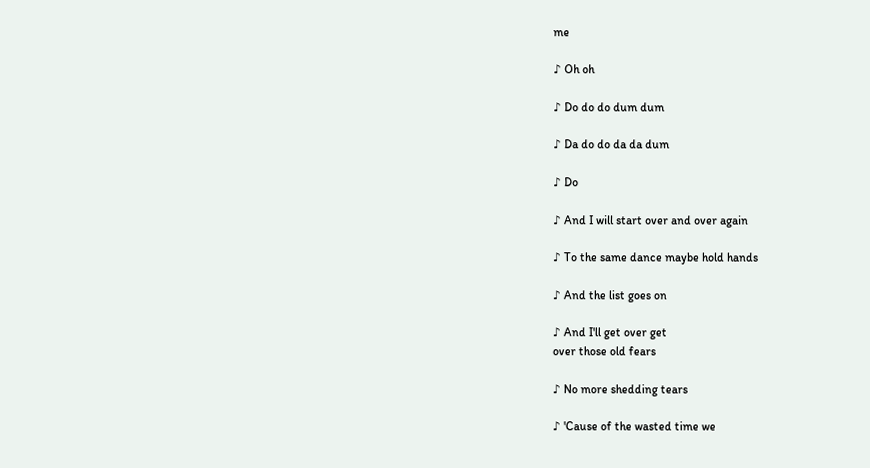me

♪ Oh oh

♪ Do do do dum dum

♪ Da do do da da dum

♪ Do

♪ And I will start over and over again

♪ To the same dance maybe hold hands

♪ And the list goes on

♪ And I'll get over get
over those old fears

♪ No more shedding tears

♪ 'Cause of the wasted time we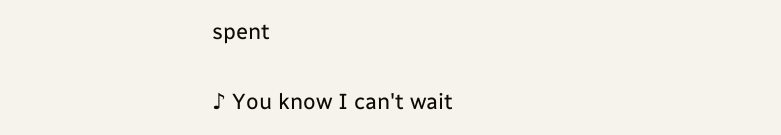spent

♪ You know I can't wait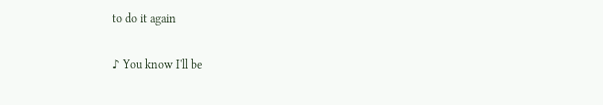to do it again

♪ You know I'll be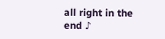all right in the end ♪